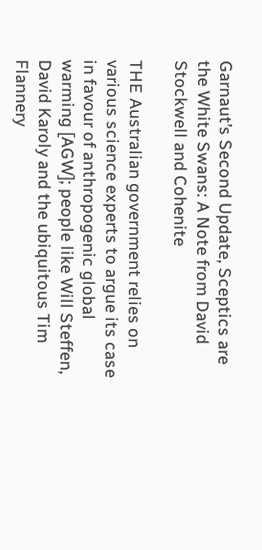Garnaut’s Second Update, Sceptics are the White Swans: A Note from David Stockwell and Cohenite

THE Australian government relies on various science experts to argue its case in favour of anthropogenic global warming [AGW]; people like Will Steffen, David Karoly and the ubiquitous Tim Flannery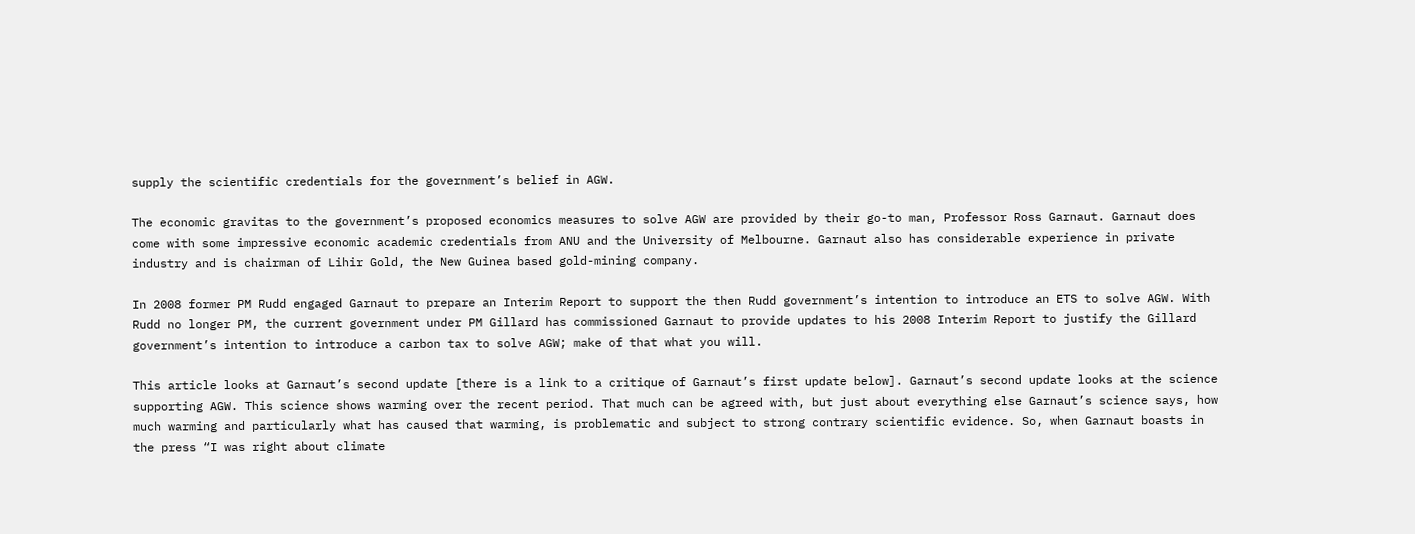supply the scientific credentials for the government’s belief in AGW.

The economic gravitas to the government’s proposed economics measures to solve AGW are provided by their go-to man, Professor Ross Garnaut. Garnaut does come with some impressive economic academic credentials from ANU and the University of Melbourne. Garnaut also has considerable experience in private industry and is chairman of Lihir Gold, the New Guinea based gold-mining company.

In 2008 former PM Rudd engaged Garnaut to prepare an Interim Report to support the then Rudd government’s intention to introduce an ETS to solve AGW. With Rudd no longer PM, the current government under PM Gillard has commissioned Garnaut to provide updates to his 2008 Interim Report to justify the Gillard government’s intention to introduce a carbon tax to solve AGW; make of that what you will.

This article looks at Garnaut’s second update [there is a link to a critique of Garnaut’s first update below]. Garnaut’s second update looks at the science supporting AGW. This science shows warming over the recent period. That much can be agreed with, but just about everything else Garnaut’s science says, how much warming and particularly what has caused that warming, is problematic and subject to strong contrary scientific evidence. So, when Garnaut boasts in the press “I was right about climate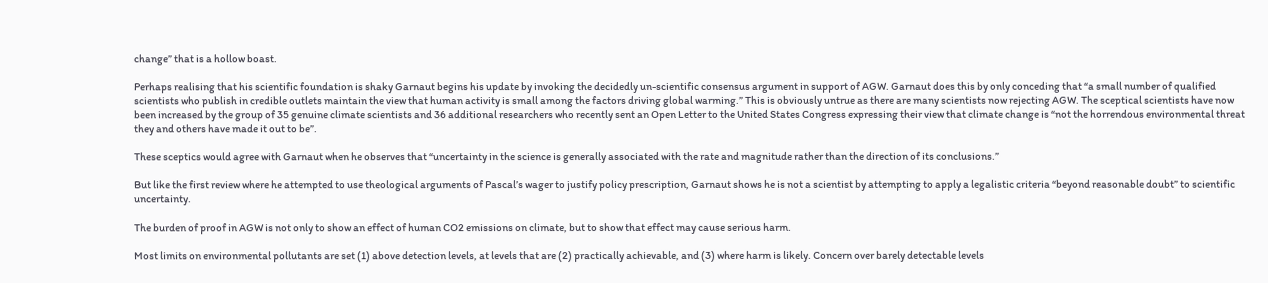change” that is a hollow boast.

Perhaps realising that his scientific foundation is shaky Garnaut begins his update by invoking the decidedly un-scientific consensus argument in support of AGW. Garnaut does this by only conceding that “a small number of qualified scientists who publish in credible outlets maintain the view that human activity is small among the factors driving global warming.” This is obviously untrue as there are many scientists now rejecting AGW. The sceptical scientists have now been increased by the group of 35 genuine climate scientists and 36 additional researchers who recently sent an Open Letter to the United States Congress expressing their view that climate change is “not the horrendous environmental threat they and others have made it out to be”.

These sceptics would agree with Garnaut when he observes that “uncertainty in the science is generally associated with the rate and magnitude rather than the direction of its conclusions.”

But like the first review where he attempted to use theological arguments of Pascal’s wager to justify policy prescription, Garnaut shows he is not a scientist by attempting to apply a legalistic criteria “beyond reasonable doubt” to scientific uncertainty.

The burden of proof in AGW is not only to show an effect of human CO2 emissions on climate, but to show that effect may cause serious harm.

Most limits on environmental pollutants are set (1) above detection levels, at levels that are (2) practically achievable, and (3) where harm is likely. Concern over barely detectable levels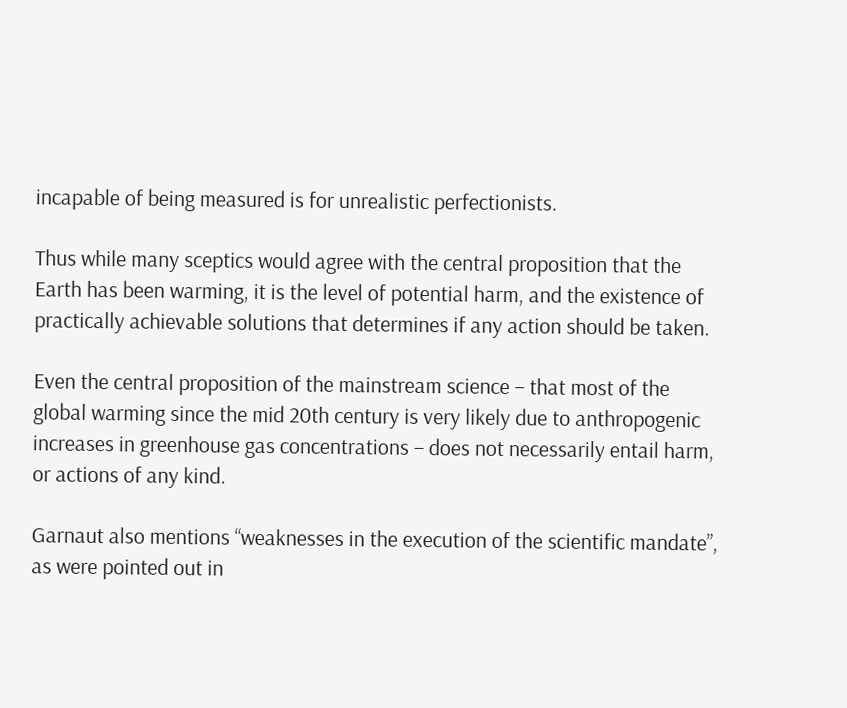incapable of being measured is for unrealistic perfectionists.

Thus while many sceptics would agree with the central proposition that the Earth has been warming, it is the level of potential harm, and the existence of practically achievable solutions that determines if any action should be taken.

Even the central proposition of the mainstream science – that most of the global warming since the mid 20th century is very likely due to anthropogenic increases in greenhouse gas concentrations – does not necessarily entail harm, or actions of any kind.

Garnaut also mentions “weaknesses in the execution of the scientific mandate”, as were pointed out in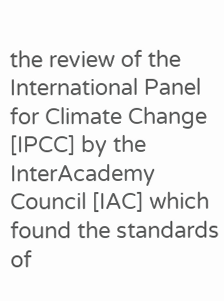the review of the International Panel for Climate Change [IPCC] by the InterAcademy Council [IAC] which found the standards of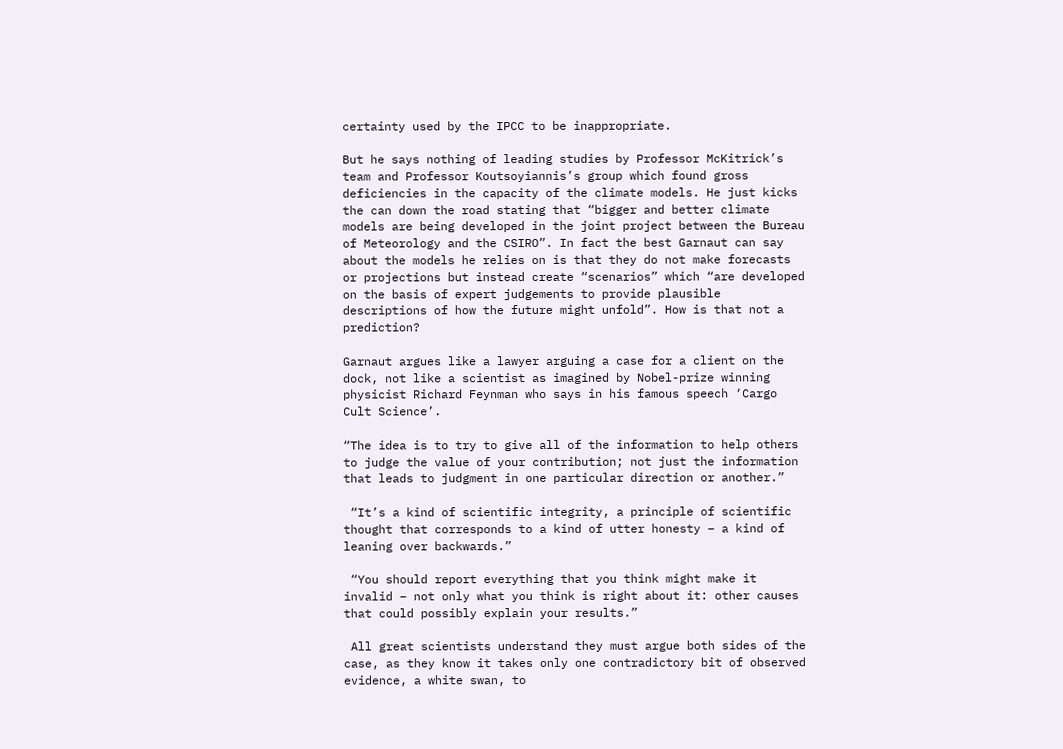certainty used by the IPCC to be inappropriate.

But he says nothing of leading studies by Professor McKitrick’s team and Professor Koutsoyiannis’s group which found gross deficiencies in the capacity of the climate models. He just kicks the can down the road stating that “bigger and better climate models are being developed in the joint project between the Bureau of Meteorology and the CSIRO”. In fact the best Garnaut can say about the models he relies on is that they do not make forecasts or projections but instead create “scenarios” which “are developed on the basis of expert judgements to provide plausible descriptions of how the future might unfold”. How is that not a prediction?

Garnaut argues like a lawyer arguing a case for a client on the dock, not like a scientist as imagined by Nobel-prize winning physicist Richard Feynman who says in his famous speech ‘Cargo Cult Science’.

“The idea is to try to give all of the information to help others to judge the value of your contribution; not just the information that leads to judgment in one particular direction or another.”

 “It’s a kind of scientific integrity, a principle of scientific thought that corresponds to a kind of utter honesty – a kind of leaning over backwards.”

 “You should report everything that you think might make it invalid – not only what you think is right about it: other causes that could possibly explain your results.”

 All great scientists understand they must argue both sides of the case, as they know it takes only one contradictory bit of observed evidence, a white swan, to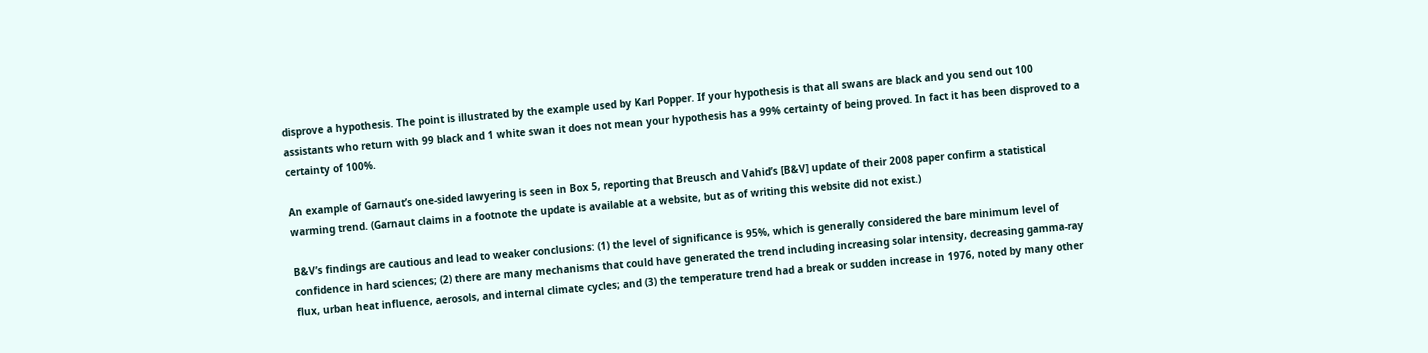disprove a hypothesis. The point is illustrated by the example used by Karl Popper. If your hypothesis is that all swans are black and you send out 100 assistants who return with 99 black and 1 white swan it does not mean your hypothesis has a 99% certainty of being proved. In fact it has been disproved to a certainty of 100%.

An example of Garnaut’s one-sided lawyering is seen in Box 5, reporting that Breusch and Vahid’s [B&V] update of their 2008 paper confirm a statistical warming trend. (Garnaut claims in a footnote the update is available at a website, but as of writing this website did not exist.)

B&V’s findings are cautious and lead to weaker conclusions: (1) the level of significance is 95%, which is generally considered the bare minimum level of confidence in hard sciences; (2) there are many mechanisms that could have generated the trend including increasing solar intensity, decreasing gamma-ray flux, urban heat influence, aerosols, and internal climate cycles; and (3) the temperature trend had a break or sudden increase in 1976, noted by many other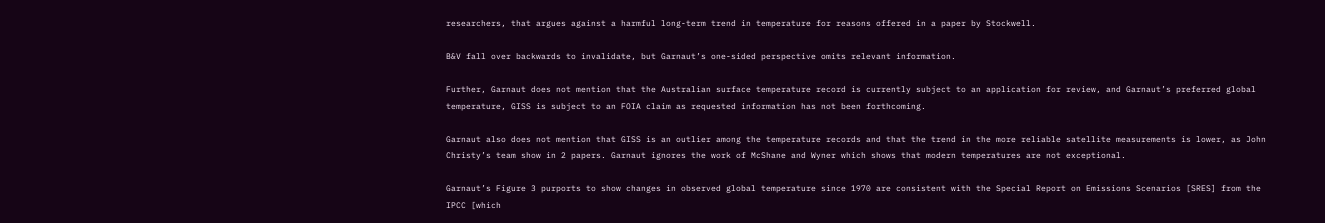researchers, that argues against a harmful long-term trend in temperature for reasons offered in a paper by Stockwell.

B&V fall over backwards to invalidate, but Garnaut’s one-sided perspective omits relevant information.

Further, Garnaut does not mention that the Australian surface temperature record is currently subject to an application for review, and Garnaut’s preferred global temperature, GISS is subject to an FOIA claim as requested information has not been forthcoming.

Garnaut also does not mention that GISS is an outlier among the temperature records and that the trend in the more reliable satellite measurements is lower, as John Christy’s team show in 2 papers. Garnaut ignores the work of McShane and Wyner which shows that modern temperatures are not exceptional.

Garnaut’s Figure 3 purports to show changes in observed global temperature since 1970 are consistent with the Special Report on Emissions Scenarios [SRES] from the IPCC [which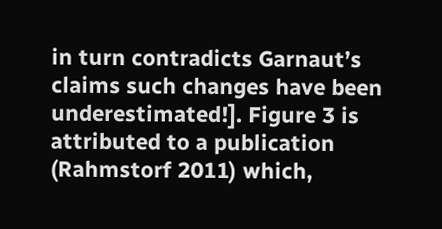in turn contradicts Garnaut’s claims such changes have been underestimated!]. Figure 3 is attributed to a publication (Rahmstorf 2011) which,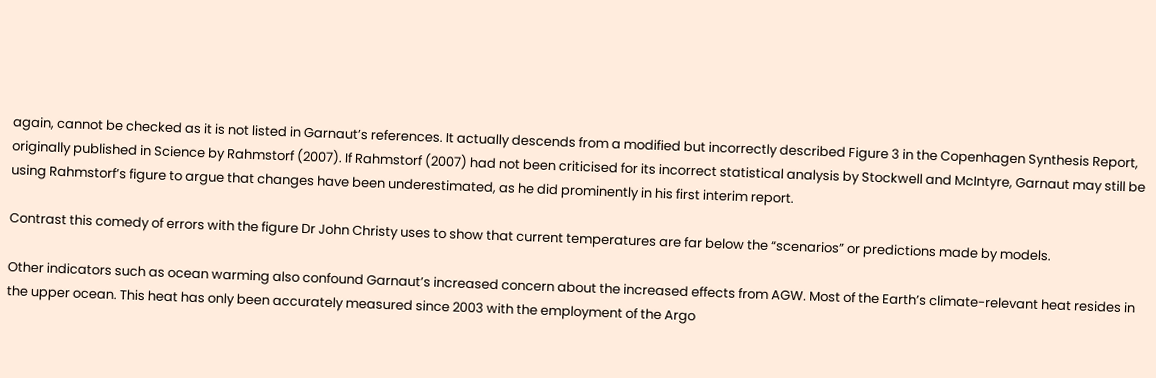again, cannot be checked as it is not listed in Garnaut’s references. It actually descends from a modified but incorrectly described Figure 3 in the Copenhagen Synthesis Report, originally published in Science by Rahmstorf (2007). If Rahmstorf (2007) had not been criticised for its incorrect statistical analysis by Stockwell and McIntyre, Garnaut may still be using Rahmstorf’s figure to argue that changes have been underestimated, as he did prominently in his first interim report.

Contrast this comedy of errors with the figure Dr John Christy uses to show that current temperatures are far below the “scenarios” or predictions made by models.

Other indicators such as ocean warming also confound Garnaut’s increased concern about the increased effects from AGW. Most of the Earth’s climate-relevant heat resides in the upper ocean. This heat has only been accurately measured since 2003 with the employment of the Argo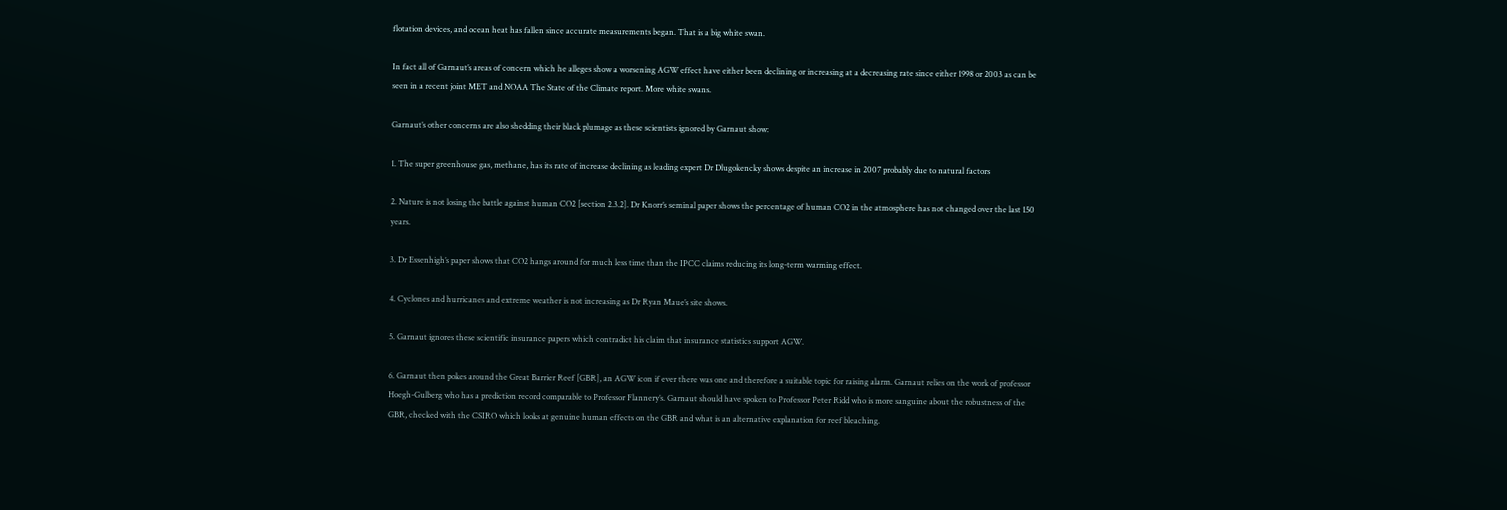flotation devices, and ocean heat has fallen since accurate measurements began. That is a big white swan.

In fact all of Garnaut’s areas of concern which he alleges show a worsening AGW effect have either been declining or increasing at a decreasing rate since either 1998 or 2003 as can be seen in a recent joint MET and NOAA The State of the Climate report. More white swans.

Garnaut’s other concerns are also shedding their black plumage as these scientists ignored by Garnaut show:

1. The super greenhouse gas, methane, has its rate of increase declining as leading expert Dr Dlugokencky shows despite an increase in 2007 probably due to natural factors

2. Nature is not losing the battle against human CO2 [section 2.3.2]. Dr Knorr’s seminal paper shows the percentage of human CO2 in the atmosphere has not changed over the last 150 years.

3. Dr Essenhigh’s paper shows that CO2 hangs around for much less time than the IPCC claims reducing its long-term warming effect.

4. Cyclones and hurricanes and extreme weather is not increasing as Dr Ryan Maue’s site shows.

5. Garnaut ignores these scientific insurance papers which contradict his claim that insurance statistics support AGW.

6. Garnaut then pokes around the Great Barrier Reef [GBR], an AGW icon if ever there was one and therefore a suitable topic for raising alarm. Garnaut relies on the work of professor Hoegh-Gulberg who has a prediction record comparable to Professor Flannery’s. Garnaut should have spoken to Professor Peter Ridd who is more sanguine about the robustness of the GBR, checked with the CSIRO which looks at genuine human effects on the GBR and what is an alternative explanation for reef bleaching.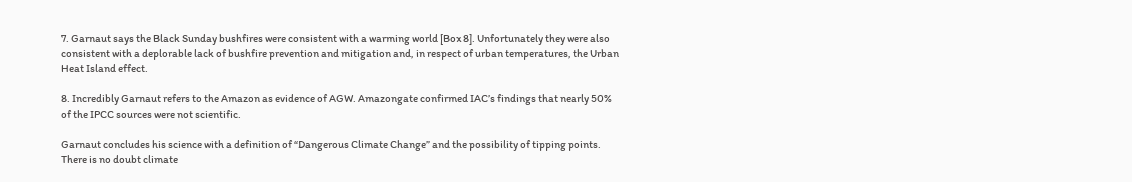7. Garnaut says the Black Sunday bushfires were consistent with a warming world [Box 8]. Unfortunately they were also consistent with a deplorable lack of bushfire prevention and mitigation and, in respect of urban temperatures, the Urban Heat Island effect.

8. Incredibly Garnaut refers to the Amazon as evidence of AGW. Amazongate confirmed IAC’s findings that nearly 50% of the IPCC sources were not scientific.

Garnaut concludes his science with a definition of “Dangerous Climate Change” and the possibility of tipping points. There is no doubt climate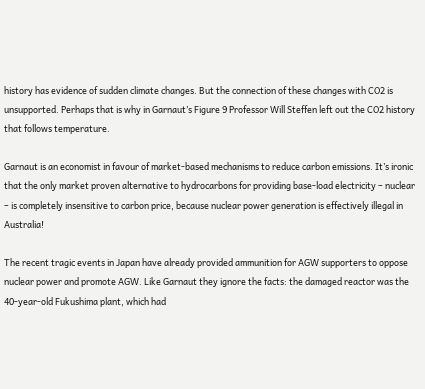history has evidence of sudden climate changes. But the connection of these changes with CO2 is unsupported. Perhaps that is why in Garnaut’s Figure 9 Professor Will Steffen left out the CO2 history that follows temperature.

Garnaut is an economist in favour of market-based mechanisms to reduce carbon emissions. It’s ironic that the only market proven alternative to hydrocarbons for providing base-load electricity – nuclear – is completely insensitive to carbon price, because nuclear power generation is effectively illegal in Australia!

The recent tragic events in Japan have already provided ammunition for AGW supporters to oppose nuclear power and promote AGW. Like Garnaut they ignore the facts: the damaged reactor was the 40-year-old Fukushima plant, which had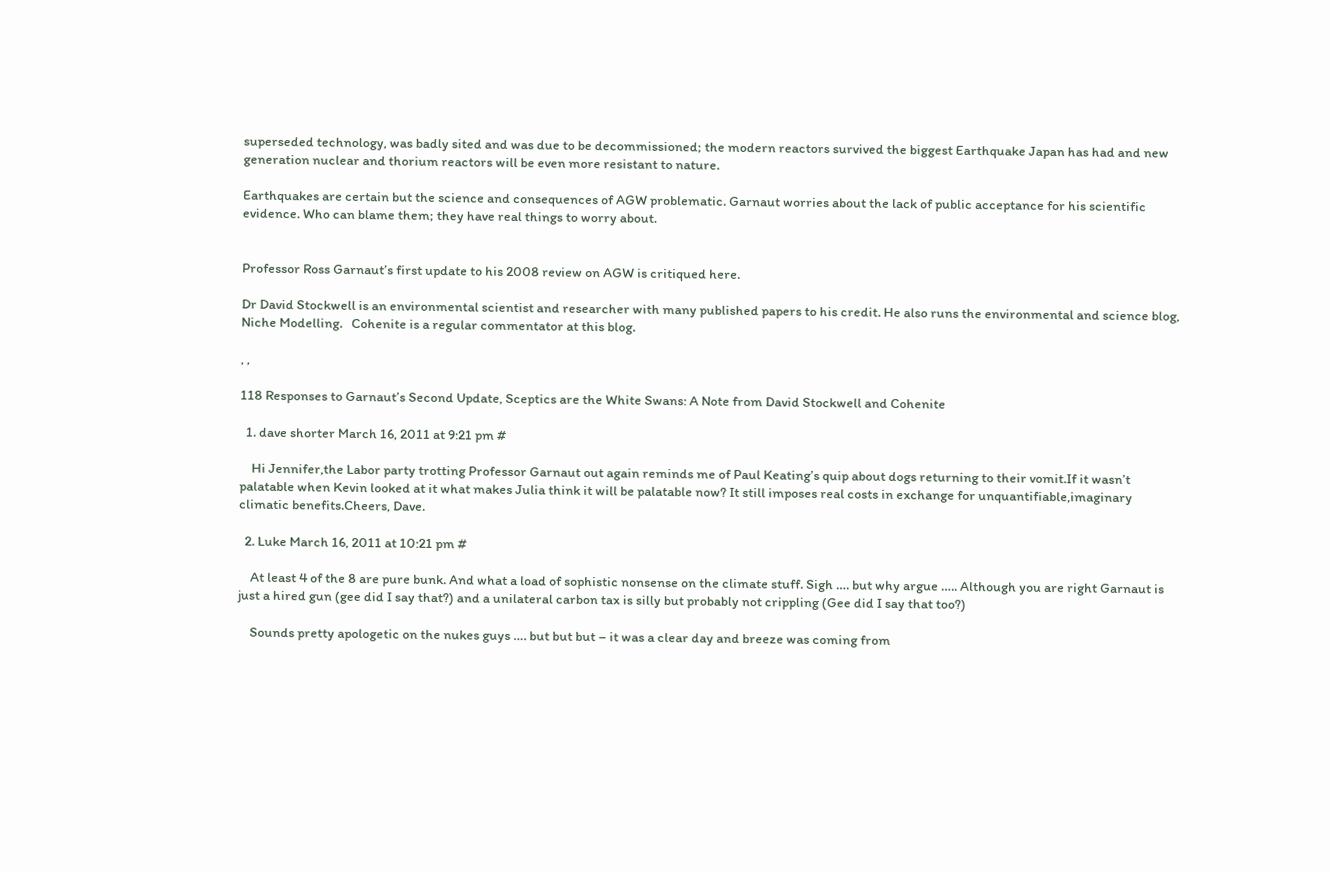superseded technology, was badly sited and was due to be decommissioned; the modern reactors survived the biggest Earthquake Japan has had and new generation nuclear and thorium reactors will be even more resistant to nature.

Earthquakes are certain but the science and consequences of AGW problematic. Garnaut worries about the lack of public acceptance for his scientific evidence. Who can blame them; they have real things to worry about.


Professor Ross Garnaut’s first update to his 2008 review on AGW is critiqued here.

Dr David Stockwell is an environmental scientist and researcher with many published papers to his credit. He also runs the environmental and science blog, Niche Modelling.   Cohenite is a regular commentator at this blog.

, ,

118 Responses to Garnaut’s Second Update, Sceptics are the White Swans: A Note from David Stockwell and Cohenite

  1. dave shorter March 16, 2011 at 9:21 pm #

    Hi Jennifer,the Labor party trotting Professor Garnaut out again reminds me of Paul Keating’s quip about dogs returning to their vomit.If it wasn’t palatable when Kevin looked at it what makes Julia think it will be palatable now? It still imposes real costs in exchange for unquantifiable,imaginary climatic benefits.Cheers, Dave.

  2. Luke March 16, 2011 at 10:21 pm #

    At least 4 of the 8 are pure bunk. And what a load of sophistic nonsense on the climate stuff. Sigh …. but why argue ….. Although you are right Garnaut is just a hired gun (gee did I say that?) and a unilateral carbon tax is silly but probably not crippling (Gee did I say that too?)

    Sounds pretty apologetic on the nukes guys …. but but but – it was a clear day and breeze was coming from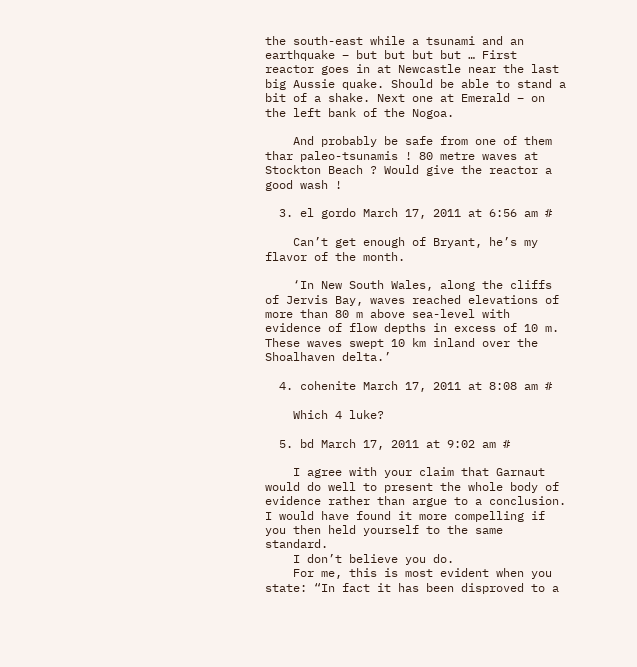the south-east while a tsunami and an earthquake – but but but but … First reactor goes in at Newcastle near the last big Aussie quake. Should be able to stand a bit of a shake. Next one at Emerald – on the left bank of the Nogoa.

    And probably be safe from one of them thar paleo-tsunamis ! 80 metre waves at Stockton Beach ? Would give the reactor a good wash !

  3. el gordo March 17, 2011 at 6:56 am #

    Can’t get enough of Bryant, he’s my flavor of the month.

    ‘In New South Wales, along the cliffs of Jervis Bay, waves reached elevations of more than 80 m above sea-level with evidence of flow depths in excess of 10 m. These waves swept 10 km inland over the Shoalhaven delta.’

  4. cohenite March 17, 2011 at 8:08 am #

    Which 4 luke?

  5. bd March 17, 2011 at 9:02 am #

    I agree with your claim that Garnaut would do well to present the whole body of evidence rather than argue to a conclusion. I would have found it more compelling if you then held yourself to the same standard.
    I don’t believe you do.
    For me, this is most evident when you state: “In fact it has been disproved to a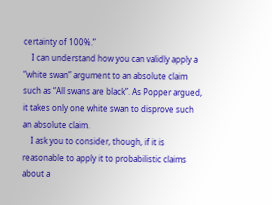certainty of 100%.”
    I can understand how you can validly apply a “white swan” argument to an absolute claim such as “All swans are black”. As Popper argued, it takes only one white swan to disprove such an absolute claim.
    I ask you to consider, though, if it is reasonable to apply it to probabilistic claims about a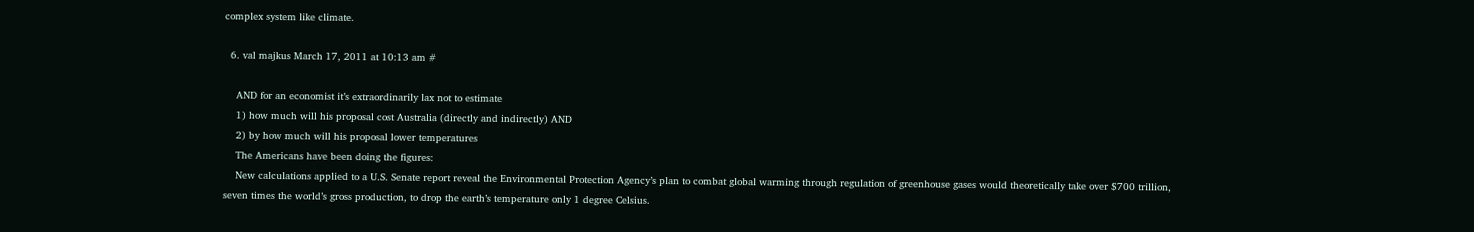complex system like climate.

  6. val majkus March 17, 2011 at 10:13 am #

    AND for an economist it’s extraordinarily lax not to estimate
    1) how much will his proposal cost Australia (directly and indirectly) AND
    2) by how much will his proposal lower temperatures
    The Americans have been doing the figures:
    New calculations applied to a U.S. Senate report reveal the Environmental Protection Agency’s plan to combat global warming through regulation of greenhouse gases would theoretically take over $700 trillion, seven times the world’s gross production, to drop the earth’s temperature only 1 degree Celsius.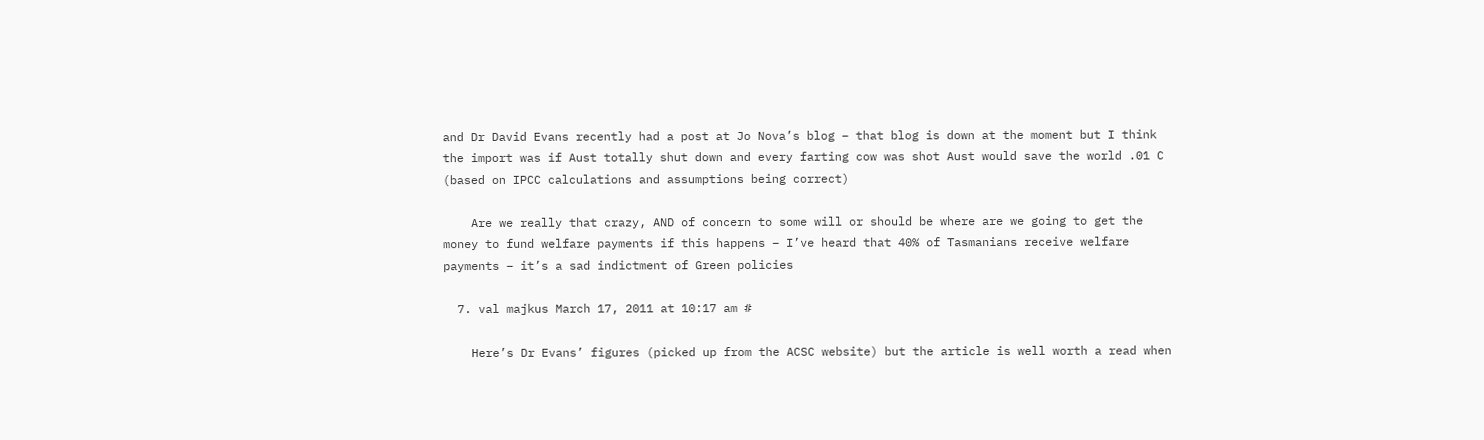and Dr David Evans recently had a post at Jo Nova’s blog – that blog is down at the moment but I think the import was if Aust totally shut down and every farting cow was shot Aust would save the world .01 C (based on IPCC calculations and assumptions being correct)

    Are we really that crazy, AND of concern to some will or should be where are we going to get the money to fund welfare payments if this happens – I’ve heard that 40% of Tasmanians receive welfare payments – it’s a sad indictment of Green policies

  7. val majkus March 17, 2011 at 10:17 am #

    Here’s Dr Evans’ figures (picked up from the ACSC website) but the article is well worth a read when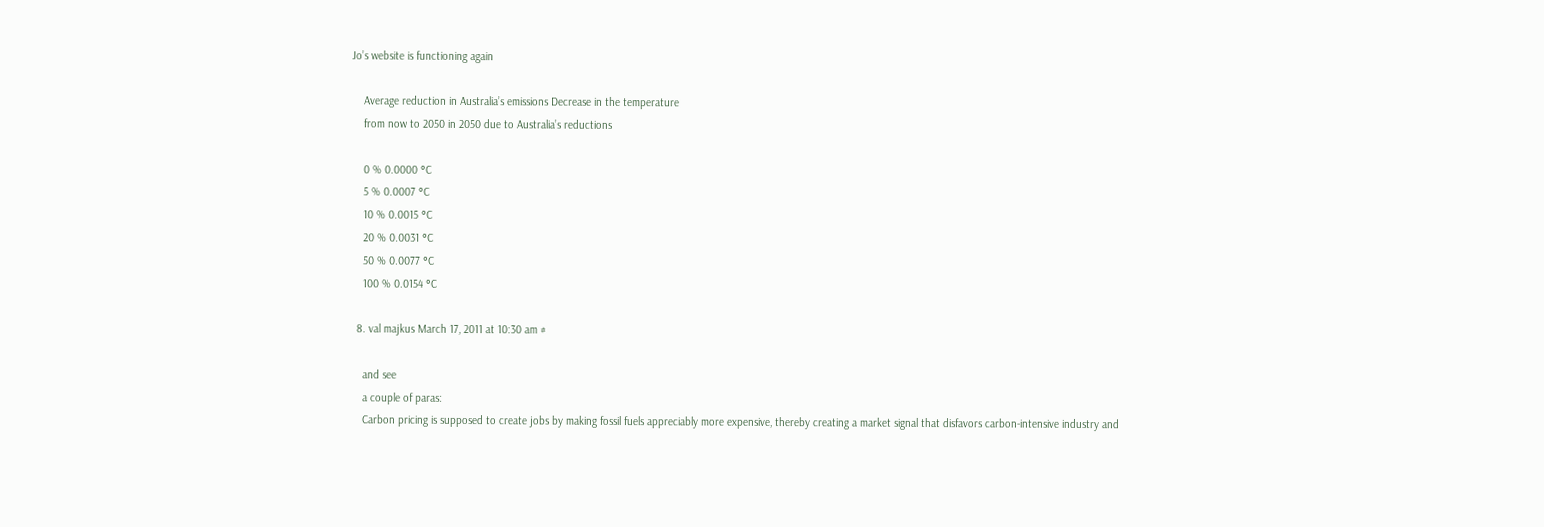Jo’s website is functioning again

    Average reduction in Australia’s emissions Decrease in the temperature
    from now to 2050 in 2050 due to Australia’s reductions

    0 % 0.0000 °C
    5 % 0.0007 °C
    10 % 0.0015 °C
    20 % 0.0031 °C
    50 % 0.0077 °C
    100 % 0.0154 °C

  8. val majkus March 17, 2011 at 10:30 am #

    and see
    a couple of paras:
    Carbon pricing is supposed to create jobs by making fossil fuels appreciably more expensive, thereby creating a market signal that disfavors carbon-intensive industry and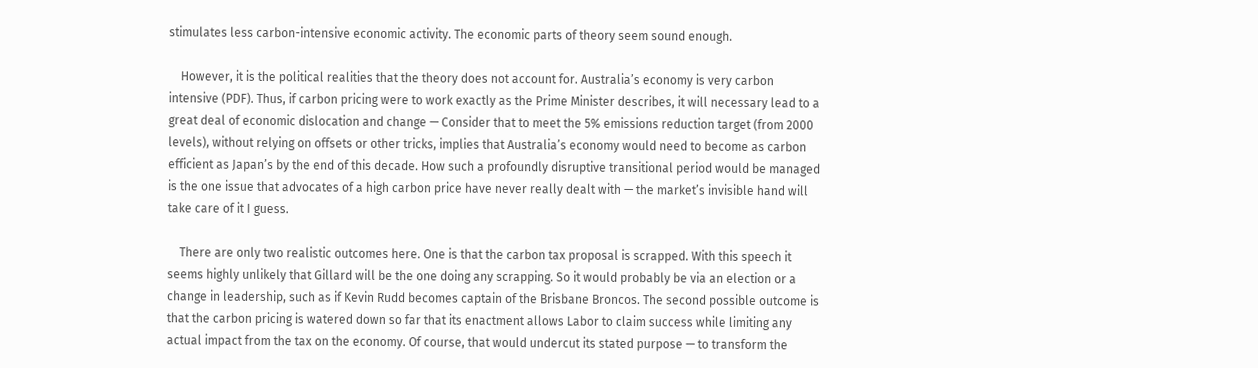stimulates less carbon-intensive economic activity. The economic parts of theory seem sound enough.

    However, it is the political realities that the theory does not account for. Australia’s economy is very carbon intensive (PDF). Thus, if carbon pricing were to work exactly as the Prime Minister describes, it will necessary lead to a great deal of economic dislocation and change — Consider that to meet the 5% emissions reduction target (from 2000 levels), without relying on offsets or other tricks, implies that Australia’s economy would need to become as carbon efficient as Japan’s by the end of this decade. How such a profoundly disruptive transitional period would be managed is the one issue that advocates of a high carbon price have never really dealt with — the market’s invisible hand will take care of it I guess.

    There are only two realistic outcomes here. One is that the carbon tax proposal is scrapped. With this speech it seems highly unlikely that Gillard will be the one doing any scrapping. So it would probably be via an election or a change in leadership, such as if Kevin Rudd becomes captain of the Brisbane Broncos. The second possible outcome is that the carbon pricing is watered down so far that its enactment allows Labor to claim success while limiting any actual impact from the tax on the economy. Of course, that would undercut its stated purpose — to transform the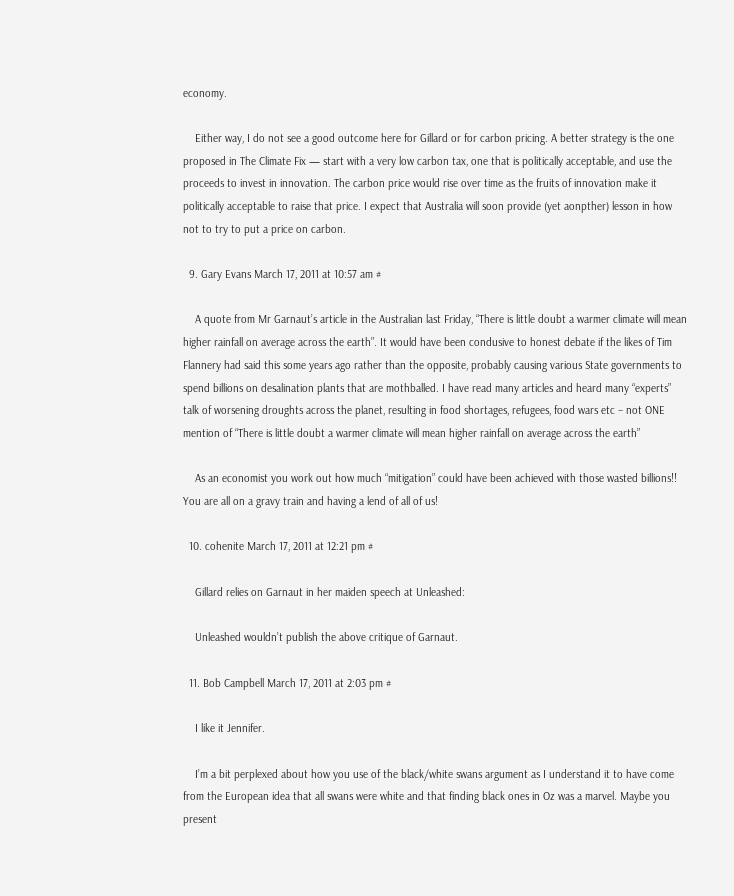economy.

    Either way, I do not see a good outcome here for Gillard or for carbon pricing. A better strategy is the one proposed in The Climate Fix — start with a very low carbon tax, one that is politically acceptable, and use the proceeds to invest in innovation. The carbon price would rise over time as the fruits of innovation make it politically acceptable to raise that price. I expect that Australia will soon provide (yet aonpther) lesson in how not to try to put a price on carbon.

  9. Gary Evans March 17, 2011 at 10:57 am #

    A quote from Mr Garnaut’s article in the Australian last Friday, “There is little doubt a warmer climate will mean higher rainfall on average across the earth”. It would have been condusive to honest debate if the likes of Tim Flannery had said this some years ago rather than the opposite, probably causing various State governments to spend billions on desalination plants that are mothballed. I have read many articles and heard many “experts” talk of worsening droughts across the planet, resulting in food shortages, refugees, food wars etc – not ONE mention of “There is little doubt a warmer climate will mean higher rainfall on average across the earth”

    As an economist you work out how much “mitigation” could have been achieved with those wasted billions!! You are all on a gravy train and having a lend of all of us!

  10. cohenite March 17, 2011 at 12:21 pm #

    Gillard relies on Garnaut in her maiden speech at Unleashed:

    Unleashed wouldn’t publish the above critique of Garnaut.

  11. Bob Campbell March 17, 2011 at 2:03 pm #

    I like it Jennifer.

    I’m a bit perplexed about how you use of the black/white swans argument as I understand it to have come from the European idea that all swans were white and that finding black ones in Oz was a marvel. Maybe you present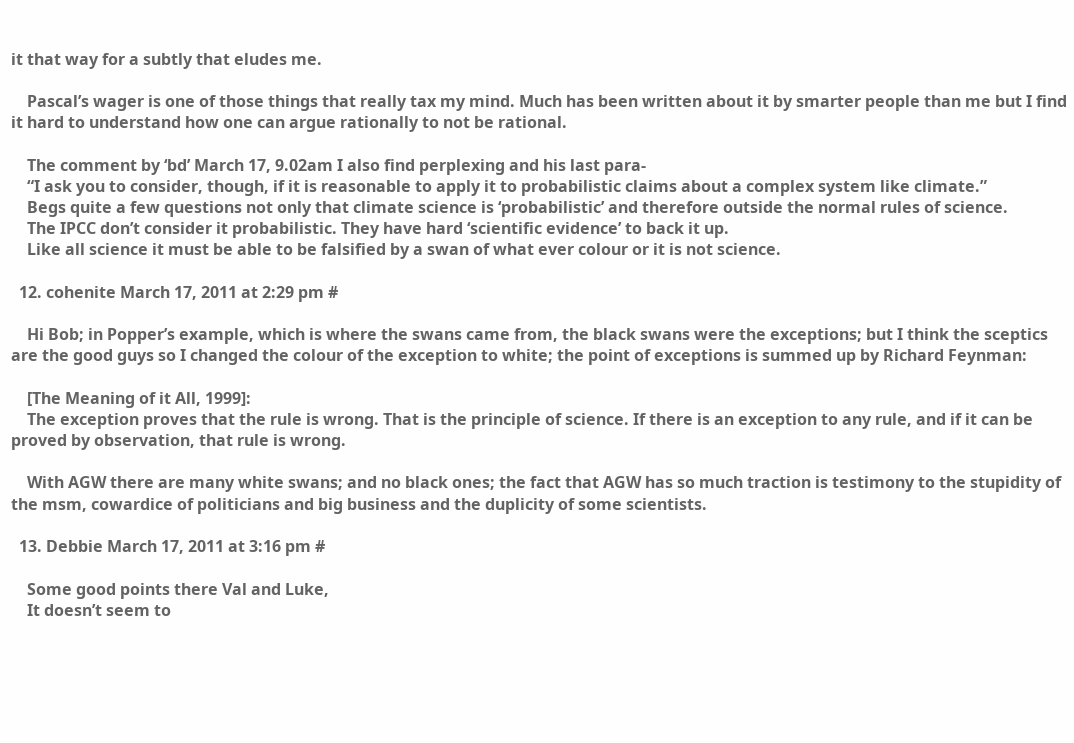it that way for a subtly that eludes me.

    Pascal’s wager is one of those things that really tax my mind. Much has been written about it by smarter people than me but I find it hard to understand how one can argue rationally to not be rational.

    The comment by ‘bd’ March 17, 9.02am I also find perplexing and his last para-
    “I ask you to consider, though, if it is reasonable to apply it to probabilistic claims about a complex system like climate.”
    Begs quite a few questions not only that climate science is ‘probabilistic’ and therefore outside the normal rules of science.
    The IPCC don’t consider it probabilistic. They have hard ‘scientific evidence’ to back it up.
    Like all science it must be able to be falsified by a swan of what ever colour or it is not science.

  12. cohenite March 17, 2011 at 2:29 pm #

    Hi Bob; in Popper’s example, which is where the swans came from, the black swans were the exceptions; but I think the sceptics are the good guys so I changed the colour of the exception to white; the point of exceptions is summed up by Richard Feynman:

    [The Meaning of it All, 1999]:
    The exception proves that the rule is wrong. That is the principle of science. If there is an exception to any rule, and if it can be proved by observation, that rule is wrong.

    With AGW there are many white swans; and no black ones; the fact that AGW has so much traction is testimony to the stupidity of the msm, cowardice of politicians and big business and the duplicity of some scientists.

  13. Debbie March 17, 2011 at 3:16 pm #

    Some good points there Val and Luke,
    It doesn’t seem to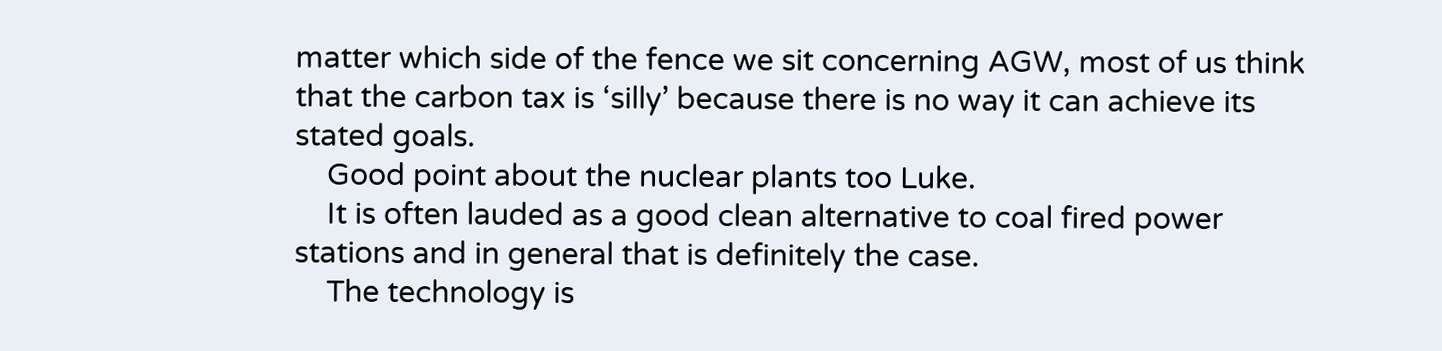matter which side of the fence we sit concerning AGW, most of us think that the carbon tax is ‘silly’ because there is no way it can achieve its stated goals.
    Good point about the nuclear plants too Luke.
    It is often lauded as a good clean alternative to coal fired power stations and in general that is definitely the case.
    The technology is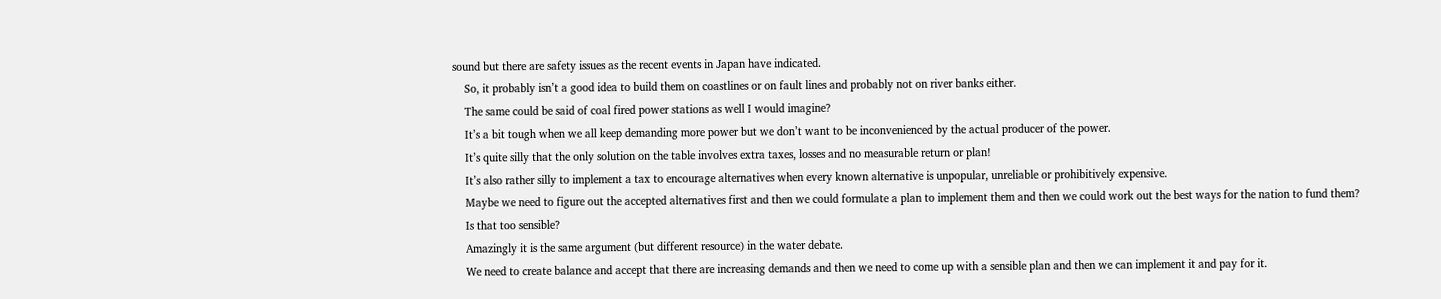sound but there are safety issues as the recent events in Japan have indicated.
    So, it probably isn’t a good idea to build them on coastlines or on fault lines and probably not on river banks either.
    The same could be said of coal fired power stations as well I would imagine?
    It’s a bit tough when we all keep demanding more power but we don’t want to be inconvenienced by the actual producer of the power.
    It’s quite silly that the only solution on the table involves extra taxes, losses and no measurable return or plan!
    It’s also rather silly to implement a tax to encourage alternatives when every known alternative is unpopular, unreliable or prohibitively expensive.
    Maybe we need to figure out the accepted alternatives first and then we could formulate a plan to implement them and then we could work out the best ways for the nation to fund them?
    Is that too sensible?
    Amazingly it is the same argument (but different resource) in the water debate.
    We need to create balance and accept that there are increasing demands and then we need to come up with a sensible plan and then we can implement it and pay for it.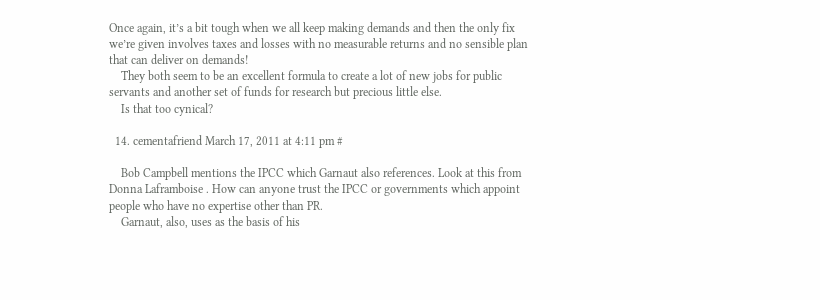Once again, it’s a bit tough when we all keep making demands and then the only fix we’re given involves taxes and losses with no measurable returns and no sensible plan that can deliver on demands!
    They both seem to be an excellent formula to create a lot of new jobs for public servants and another set of funds for research but precious little else.
    Is that too cynical?

  14. cementafriend March 17, 2011 at 4:11 pm #

    Bob Campbell mentions the IPCC which Garnaut also references. Look at this from Donna Laframboise . How can anyone trust the IPCC or governments which appoint people who have no expertise other than PR.
    Garnaut, also, uses as the basis of his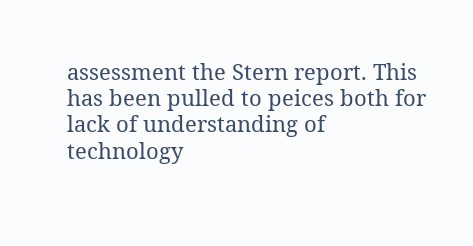assessment the Stern report. This has been pulled to peices both for lack of understanding of technology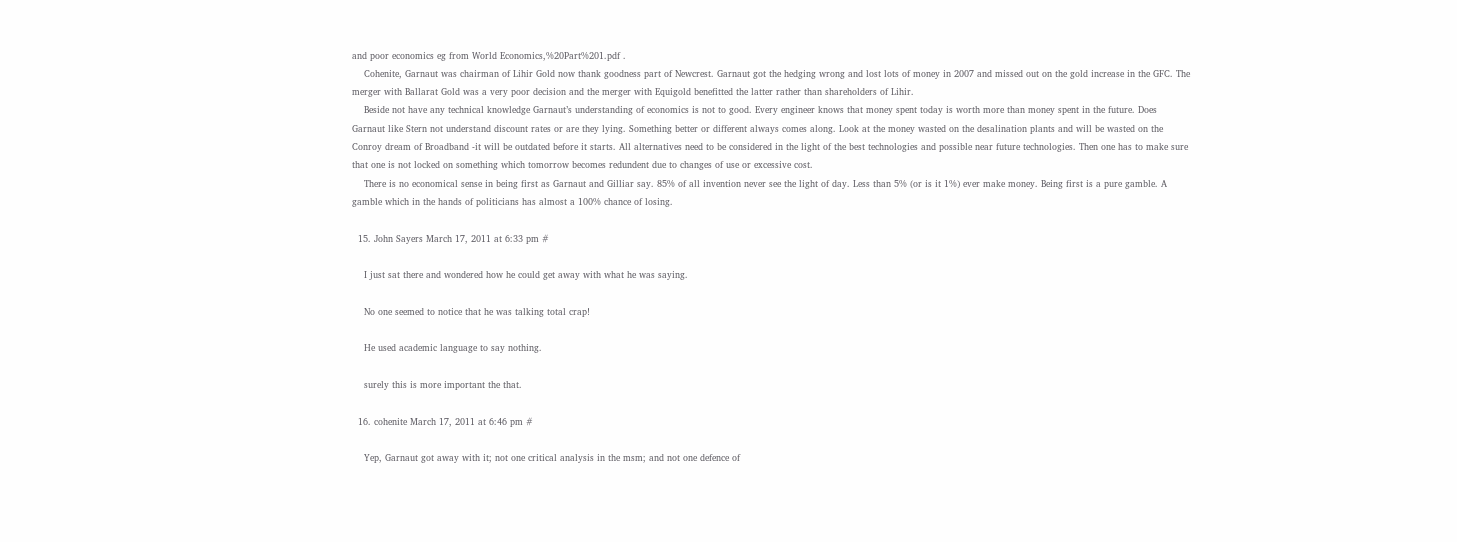and poor economics eg from World Economics,%20Part%201.pdf .
    Cohenite, Garnaut was chairman of Lihir Gold now thank goodness part of Newcrest. Garnaut got the hedging wrong and lost lots of money in 2007 and missed out on the gold increase in the GFC. The merger with Ballarat Gold was a very poor decision and the merger with Equigold benefitted the latter rather than shareholders of Lihir.
    Beside not have any technical knowledge Garnaut’s understanding of economics is not to good. Every engineer knows that money spent today is worth more than money spent in the future. Does Garnaut like Stern not understand discount rates or are they lying. Something better or different always comes along. Look at the money wasted on the desalination plants and will be wasted on the Conroy dream of Broadband -it will be outdated before it starts. All alternatives need to be considered in the light of the best technologies and possible near future technologies. Then one has to make sure that one is not locked on something which tomorrow becomes redundent due to changes of use or excessive cost.
    There is no economical sense in being first as Garnaut and Gilliar say. 85% of all invention never see the light of day. Less than 5% (or is it 1%) ever make money. Being first is a pure gamble. A gamble which in the hands of politicians has almost a 100% chance of losing.

  15. John Sayers March 17, 2011 at 6:33 pm #

    I just sat there and wondered how he could get away with what he was saying.

    No one seemed to notice that he was talking total crap!

    He used academic language to say nothing.

    surely this is more important the that.

  16. cohenite March 17, 2011 at 6:46 pm #

    Yep, Garnaut got away with it; not one critical analysis in the msm; and not one defence of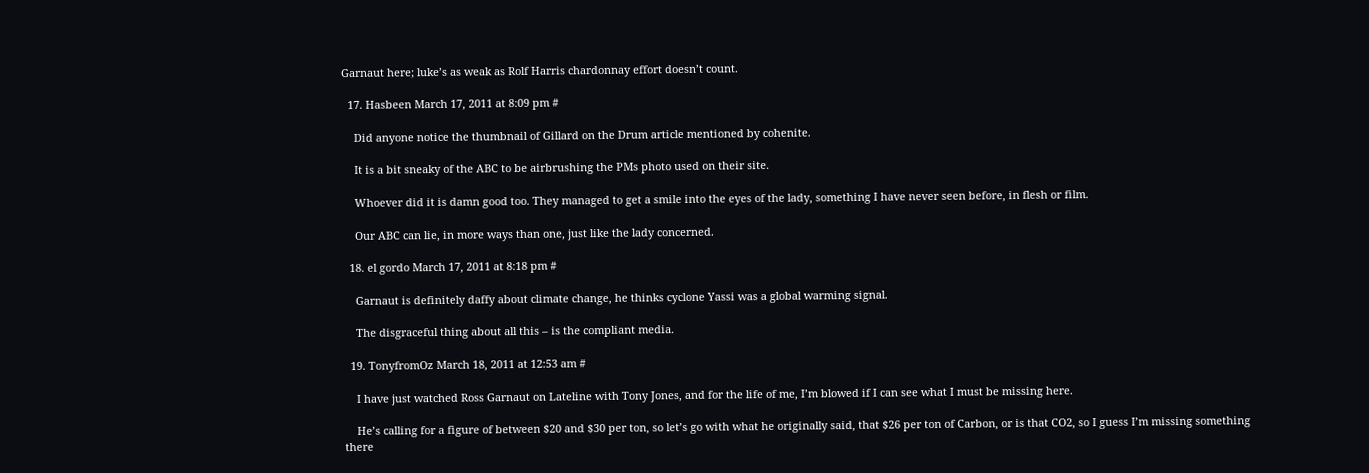Garnaut here; luke’s as weak as Rolf Harris chardonnay effort doesn’t count.

  17. Hasbeen March 17, 2011 at 8:09 pm #

    Did anyone notice the thumbnail of Gillard on the Drum article mentioned by cohenite.

    It is a bit sneaky of the ABC to be airbrushing the PMs photo used on their site.

    Whoever did it is damn good too. They managed to get a smile into the eyes of the lady, something I have never seen before, in flesh or film.

    Our ABC can lie, in more ways than one, just like the lady concerned.

  18. el gordo March 17, 2011 at 8:18 pm #

    Garnaut is definitely daffy about climate change, he thinks cyclone Yassi was a global warming signal.

    The disgraceful thing about all this – is the compliant media.

  19. TonyfromOz March 18, 2011 at 12:53 am #

    I have just watched Ross Garnaut on Lateline with Tony Jones, and for the life of me, I’m blowed if I can see what I must be missing here.

    He’s calling for a figure of between $20 and $30 per ton, so let’s go with what he originally said, that $26 per ton of Carbon, or is that CO2, so I guess I’m missing something there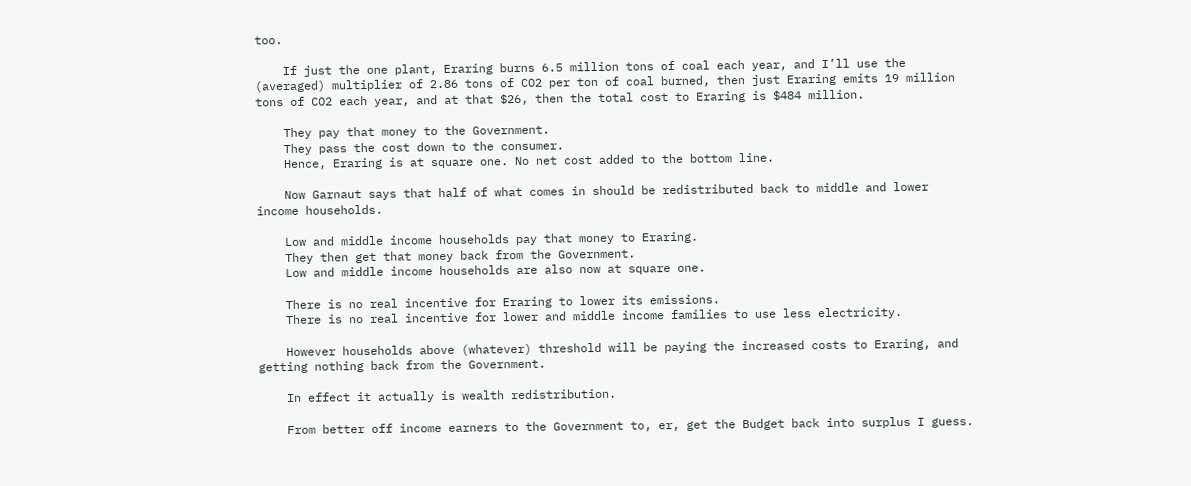too.

    If just the one plant, Eraring burns 6.5 million tons of coal each year, and I’ll use the (averaged) multiplier of 2.86 tons of CO2 per ton of coal burned, then just Eraring emits 19 million tons of CO2 each year, and at that $26, then the total cost to Eraring is $484 million.

    They pay that money to the Government.
    They pass the cost down to the consumer.
    Hence, Eraring is at square one. No net cost added to the bottom line.

    Now Garnaut says that half of what comes in should be redistributed back to middle and lower income households.

    Low and middle income households pay that money to Eraring.
    They then get that money back from the Government.
    Low and middle income households are also now at square one.

    There is no real incentive for Eraring to lower its emissions.
    There is no real incentive for lower and middle income families to use less electricity.

    However households above (whatever) threshold will be paying the increased costs to Eraring, and getting nothing back from the Government.

    In effect it actually is wealth redistribution.

    From better off income earners to the Government to, er, get the Budget back into surplus I guess.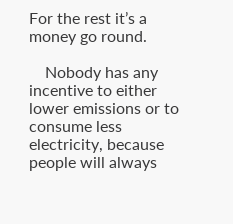For the rest it’s a money go round.

    Nobody has any incentive to either lower emissions or to consume less electricity, because people will always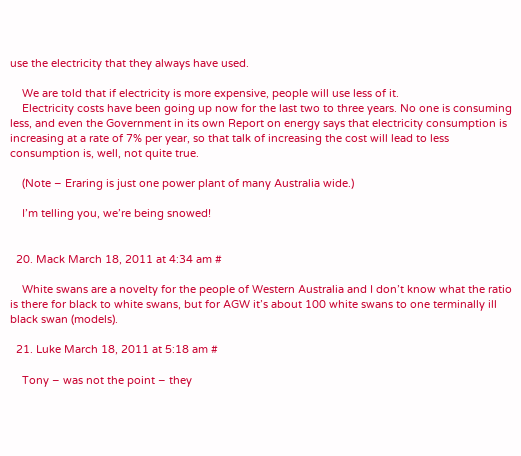use the electricity that they always have used.

    We are told that if electricity is more expensive, people will use less of it.
    Electricity costs have been going up now for the last two to three years. No one is consuming less, and even the Government in its own Report on energy says that electricity consumption is increasing at a rate of 7% per year, so that talk of increasing the cost will lead to less consumption is, well, not quite true.

    (Note – Eraring is just one power plant of many Australia wide.)

    I’m telling you, we’re being snowed!


  20. Mack March 18, 2011 at 4:34 am #

    White swans are a novelty for the people of Western Australia and I don’t know what the ratio is there for black to white swans, but for AGW it’s about 100 white swans to one terminally ill black swan (models).

  21. Luke March 18, 2011 at 5:18 am #

    Tony – was not the point – they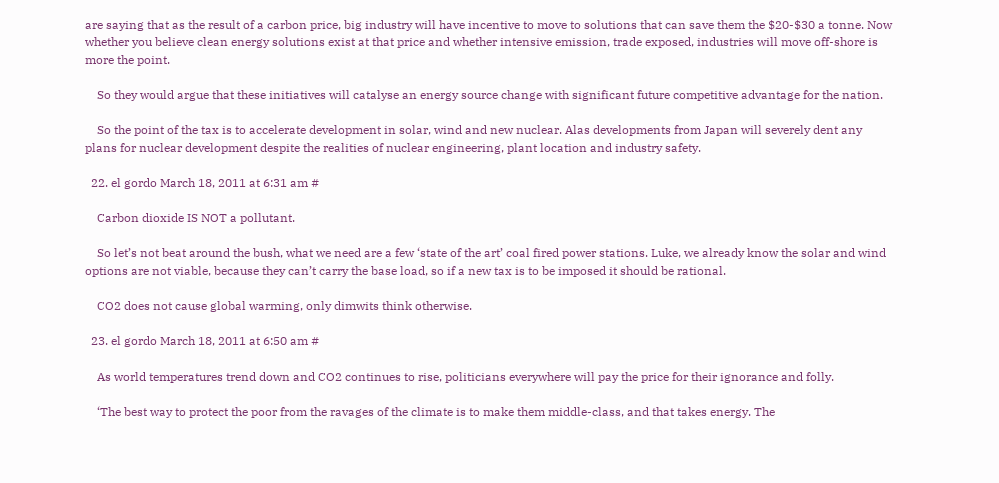are saying that as the result of a carbon price, big industry will have incentive to move to solutions that can save them the $20-$30 a tonne. Now whether you believe clean energy solutions exist at that price and whether intensive emission, trade exposed, industries will move off-shore is more the point.

    So they would argue that these initiatives will catalyse an energy source change with significant future competitive advantage for the nation.

    So the point of the tax is to accelerate development in solar, wind and new nuclear. Alas developments from Japan will severely dent any plans for nuclear development despite the realities of nuclear engineering, plant location and industry safety.

  22. el gordo March 18, 2011 at 6:31 am #

    Carbon dioxide IS NOT a pollutant.

    So let’s not beat around the bush, what we need are a few ‘state of the art’ coal fired power stations. Luke, we already know the solar and wind options are not viable, because they can’t carry the base load, so if a new tax is to be imposed it should be rational.

    CO2 does not cause global warming, only dimwits think otherwise.

  23. el gordo March 18, 2011 at 6:50 am #

    As world temperatures trend down and CO2 continues to rise, politicians everywhere will pay the price for their ignorance and folly.

    ‘The best way to protect the poor from the ravages of the climate is to make them middle-class, and that takes energy. The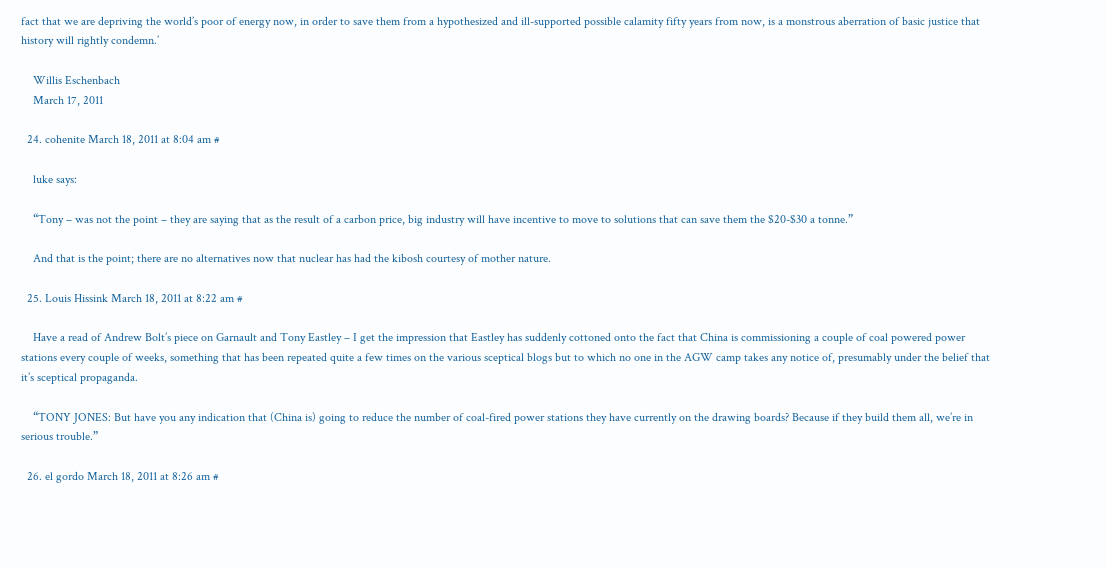fact that we are depriving the world’s poor of energy now, in order to save them from a hypothesized and ill-supported possible calamity fifty years from now, is a monstrous aberration of basic justice that history will rightly condemn.’

    Willis Eschenbach
    March 17, 2011

  24. cohenite March 18, 2011 at 8:04 am #

    luke says:

    “Tony – was not the point – they are saying that as the result of a carbon price, big industry will have incentive to move to solutions that can save them the $20-$30 a tonne.”

    And that is the point; there are no alternatives now that nuclear has had the kibosh courtesy of mother nature.

  25. Louis Hissink March 18, 2011 at 8:22 am #

    Have a read of Andrew Bolt’s piece on Garnault and Tony Eastley – I get the impression that Eastley has suddenly cottoned onto the fact that China is commissioning a couple of coal powered power stations every couple of weeks, something that has been repeated quite a few times on the various sceptical blogs but to which no one in the AGW camp takes any notice of, presumably under the belief that it’s sceptical propaganda.

    “TONY JONES: But have you any indication that (China is) going to reduce the number of coal-fired power stations they have currently on the drawing boards? Because if they build them all, we’re in serious trouble.”

  26. el gordo March 18, 2011 at 8:26 am #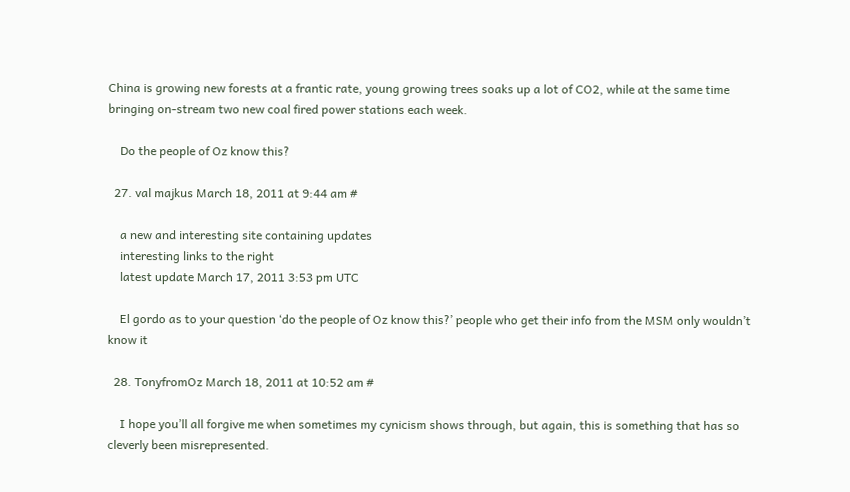China is growing new forests at a frantic rate, young growing trees soaks up a lot of CO2, while at the same time bringing on-stream two new coal fired power stations each week.

    Do the people of Oz know this?

  27. val majkus March 18, 2011 at 9:44 am #

    a new and interesting site containing updates
    interesting links to the right
    latest update March 17, 2011 3:53 pm UTC

    El gordo as to your question ‘do the people of Oz know this?’ people who get their info from the MSM only wouldn’t know it

  28. TonyfromOz March 18, 2011 at 10:52 am #

    I hope you’ll all forgive me when sometimes my cynicism shows through, but again, this is something that has so cleverly been misrepresented.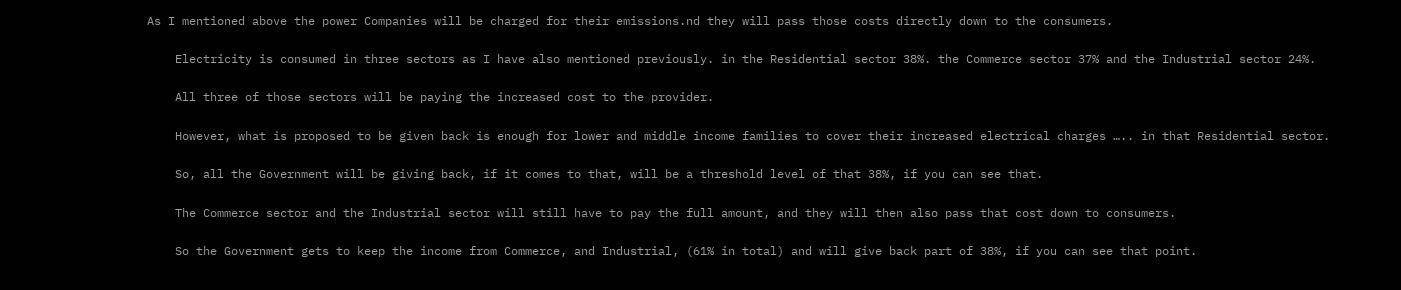As I mentioned above the power Companies will be charged for their emissions.nd they will pass those costs directly down to the consumers.

    Electricity is consumed in three sectors as I have also mentioned previously. in the Residential sector 38%. the Commerce sector 37% and the Industrial sector 24%.

    All three of those sectors will be paying the increased cost to the provider.

    However, what is proposed to be given back is enough for lower and middle income families to cover their increased electrical charges ….. in that Residential sector.

    So, all the Government will be giving back, if it comes to that, will be a threshold level of that 38%, if you can see that.

    The Commerce sector and the Industrial sector will still have to pay the full amount, and they will then also pass that cost down to consumers.

    So the Government gets to keep the income from Commerce, and Industrial, (61% in total) and will give back part of 38%, if you can see that point.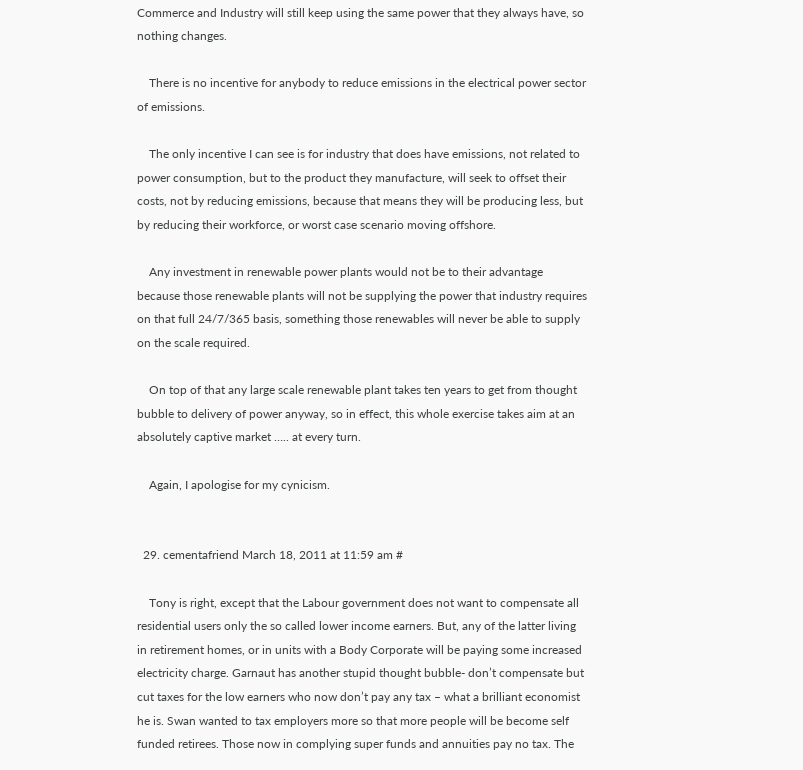Commerce and Industry will still keep using the same power that they always have, so nothing changes.

    There is no incentive for anybody to reduce emissions in the electrical power sector of emissions.

    The only incentive I can see is for industry that does have emissions, not related to power consumption, but to the product they manufacture, will seek to offset their costs, not by reducing emissions, because that means they will be producing less, but by reducing their workforce, or worst case scenario moving offshore.

    Any investment in renewable power plants would not be to their advantage because those renewable plants will not be supplying the power that industry requires on that full 24/7/365 basis, something those renewables will never be able to supply on the scale required.

    On top of that any large scale renewable plant takes ten years to get from thought bubble to delivery of power anyway, so in effect, this whole exercise takes aim at an absolutely captive market ….. at every turn.

    Again, I apologise for my cynicism.


  29. cementafriend March 18, 2011 at 11:59 am #

    Tony is right, except that the Labour government does not want to compensate all residential users only the so called lower income earners. But, any of the latter living in retirement homes, or in units with a Body Corporate will be paying some increased electricity charge. Garnaut has another stupid thought bubble- don’t compensate but cut taxes for the low earners who now don’t pay any tax – what a brilliant economist he is. Swan wanted to tax employers more so that more people will be become self funded retirees. Those now in complying super funds and annuities pay no tax. The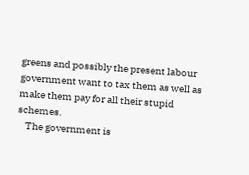greens and possibly the present labour government want to tax them as well as make them pay for all their stupid schemes.
    The government is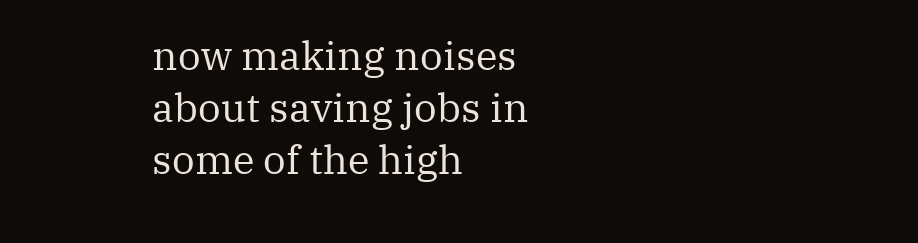now making noises about saving jobs in some of the high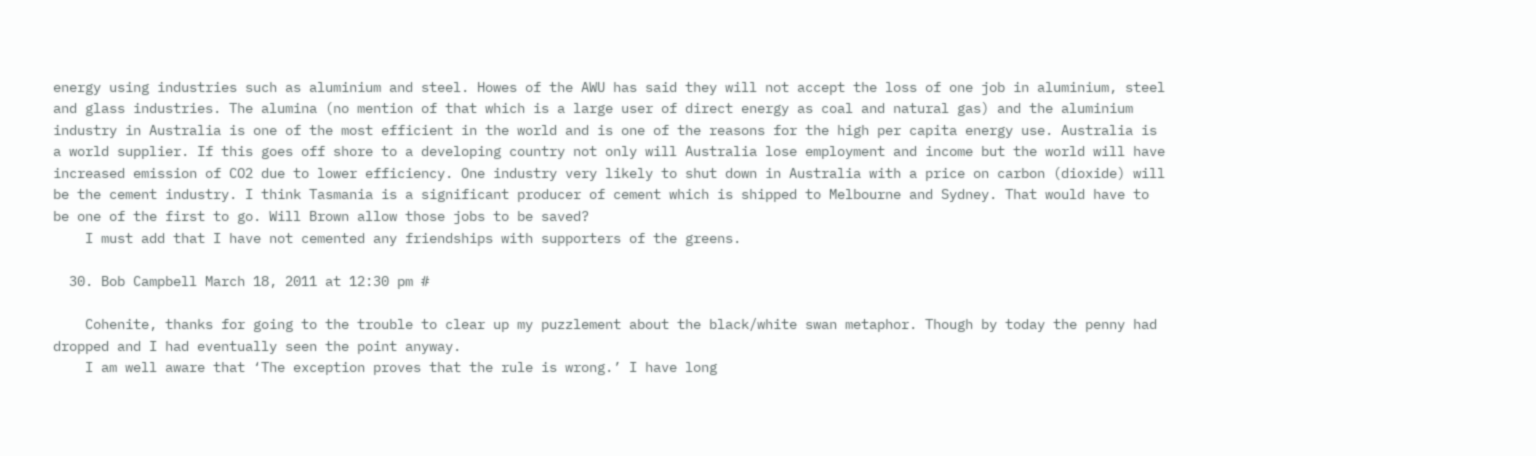energy using industries such as aluminium and steel. Howes of the AWU has said they will not accept the loss of one job in aluminium, steel and glass industries. The alumina (no mention of that which is a large user of direct energy as coal and natural gas) and the aluminium industry in Australia is one of the most efficient in the world and is one of the reasons for the high per capita energy use. Australia is a world supplier. If this goes off shore to a developing country not only will Australia lose employment and income but the world will have increased emission of CO2 due to lower efficiency. One industry very likely to shut down in Australia with a price on carbon (dioxide) will be the cement industry. I think Tasmania is a significant producer of cement which is shipped to Melbourne and Sydney. That would have to be one of the first to go. Will Brown allow those jobs to be saved?
    I must add that I have not cemented any friendships with supporters of the greens.

  30. Bob Campbell March 18, 2011 at 12:30 pm #

    Cohenite, thanks for going to the trouble to clear up my puzzlement about the black/white swan metaphor. Though by today the penny had dropped and I had eventually seen the point anyway.
    I am well aware that ‘The exception proves that the rule is wrong.’ I have long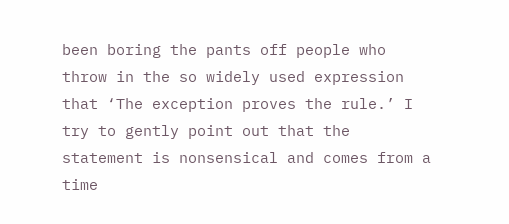been boring the pants off people who throw in the so widely used expression that ‘The exception proves the rule.’ I try to gently point out that the statement is nonsensical and comes from a time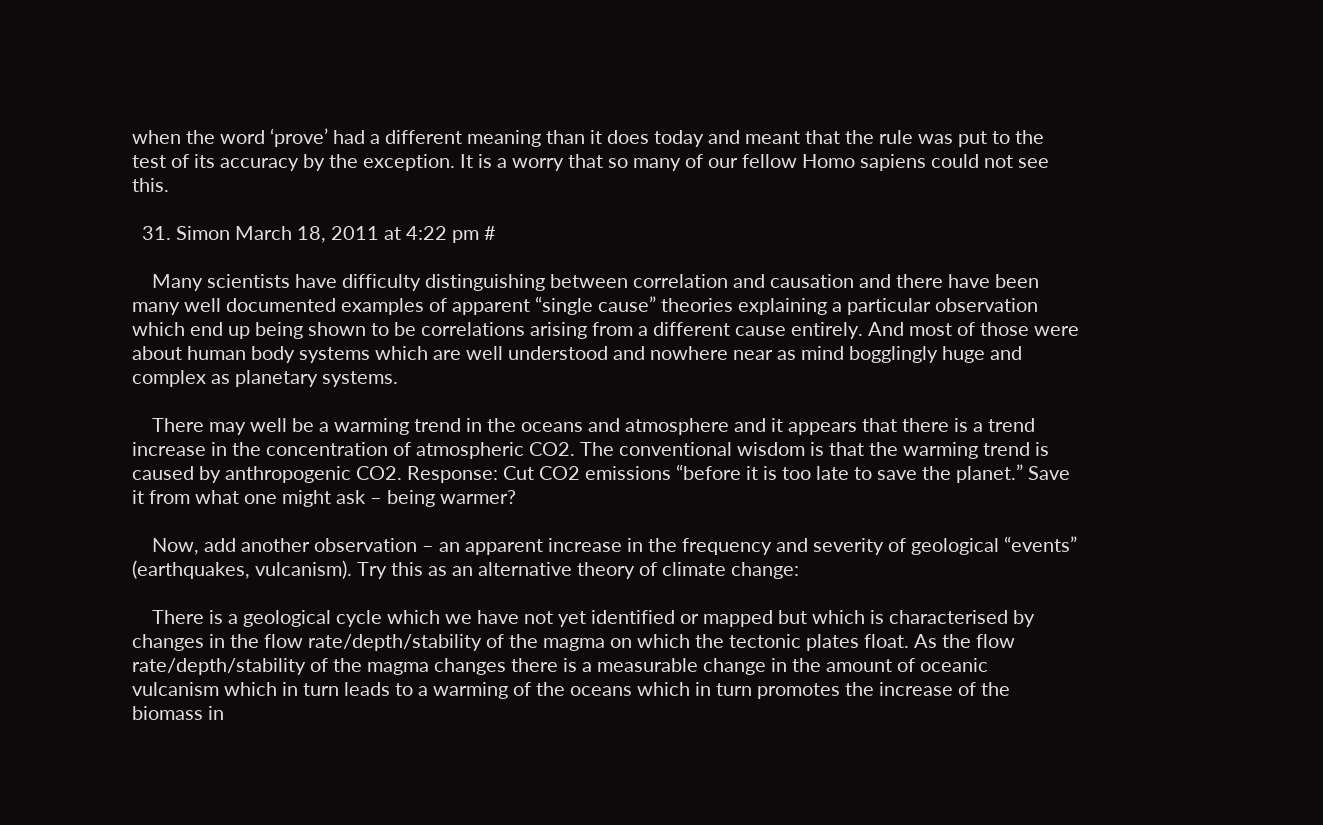when the word ‘prove’ had a different meaning than it does today and meant that the rule was put to the test of its accuracy by the exception. It is a worry that so many of our fellow Homo sapiens could not see this.

  31. Simon March 18, 2011 at 4:22 pm #

    Many scientists have difficulty distinguishing between correlation and causation and there have been many well documented examples of apparent “single cause” theories explaining a particular observation which end up being shown to be correlations arising from a different cause entirely. And most of those were about human body systems which are well understood and nowhere near as mind bogglingly huge and complex as planetary systems.

    There may well be a warming trend in the oceans and atmosphere and it appears that there is a trend increase in the concentration of atmospheric CO2. The conventional wisdom is that the warming trend is caused by anthropogenic CO2. Response: Cut CO2 emissions “before it is too late to save the planet.” Save it from what one might ask – being warmer?

    Now, add another observation – an apparent increase in the frequency and severity of geological “events” (earthquakes, vulcanism). Try this as an alternative theory of climate change:

    There is a geological cycle which we have not yet identified or mapped but which is characterised by changes in the flow rate/depth/stability of the magma on which the tectonic plates float. As the flow rate/depth/stability of the magma changes there is a measurable change in the amount of oceanic vulcanism which in turn leads to a warming of the oceans which in turn promotes the increase of the biomass in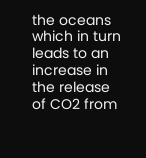the oceans which in turn leads to an increase in the release of CO2 from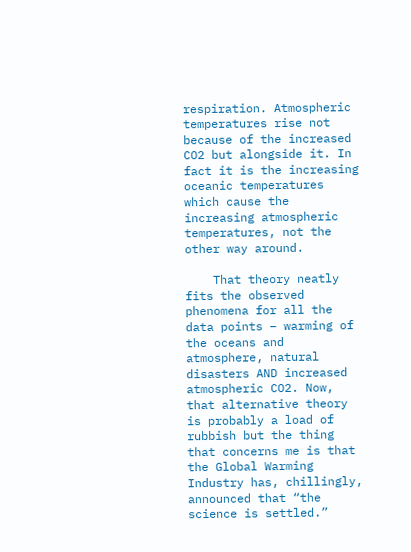respiration. Atmospheric temperatures rise not because of the increased CO2 but alongside it. In fact it is the increasing oceanic temperatures which cause the increasing atmospheric temperatures, not the other way around.

    That theory neatly fits the observed phenomena for all the data points – warming of the oceans and atmosphere, natural disasters AND increased atmospheric CO2. Now, that alternative theory is probably a load of rubbish but the thing that concerns me is that the Global Warming Industry has, chillingly, announced that “the science is settled.”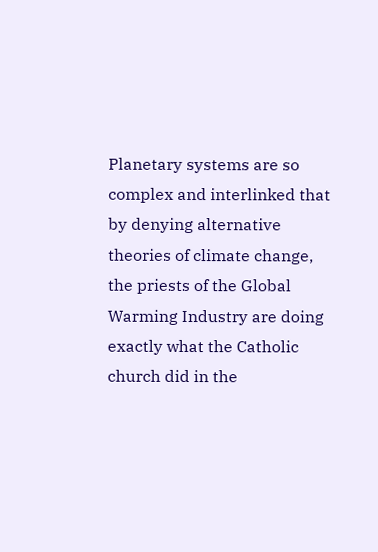Planetary systems are so complex and interlinked that by denying alternative theories of climate change, the priests of the Global Warming Industry are doing exactly what the Catholic church did in the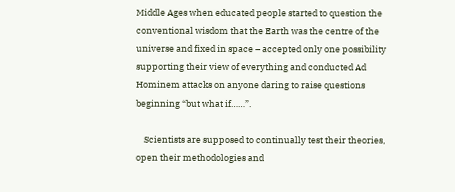Middle Ages when educated people started to question the conventional wisdom that the Earth was the centre of the universe and fixed in space – accepted only one possibility supporting their view of everything and conducted Ad Hominem attacks on anyone daring to raise questions beginning “but what if……”.

    Scientists are supposed to continually test their theories, open their methodologies and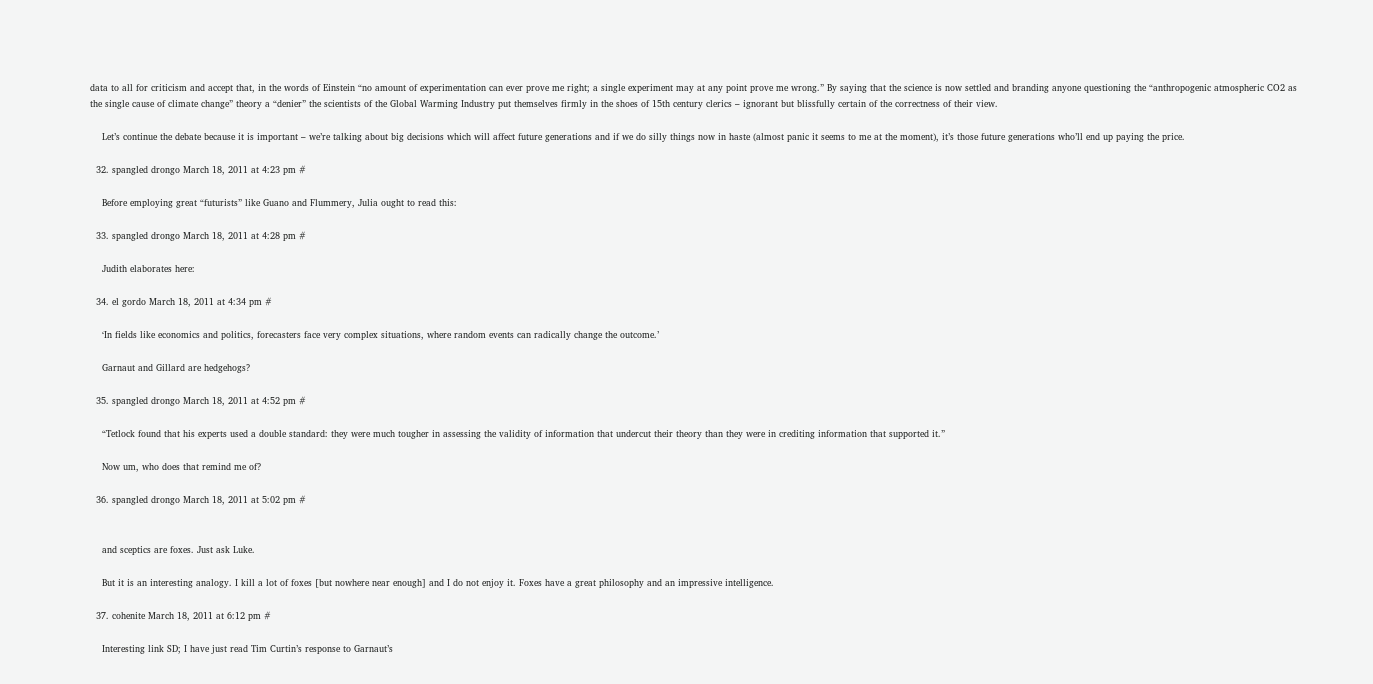data to all for criticism and accept that, in the words of Einstein “no amount of experimentation can ever prove me right; a single experiment may at any point prove me wrong.” By saying that the science is now settled and branding anyone questioning the “anthropogenic atmospheric CO2 as the single cause of climate change” theory a “denier” the scientists of the Global Warming Industry put themselves firmly in the shoes of 15th century clerics – ignorant but blissfully certain of the correctness of their view.

    Let’s continue the debate because it is important – we’re talking about big decisions which will affect future generations and if we do silly things now in haste (almost panic it seems to me at the moment), it’s those future generations who’ll end up paying the price.

  32. spangled drongo March 18, 2011 at 4:23 pm #

    Before employing great “futurists” like Guano and Flummery, Julia ought to read this:

  33. spangled drongo March 18, 2011 at 4:28 pm #

    Judith elaborates here:

  34. el gordo March 18, 2011 at 4:34 pm #

    ‘In fields like economics and politics, forecasters face very complex situations, where random events can radically change the outcome.’

    Garnaut and Gillard are hedgehogs?

  35. spangled drongo March 18, 2011 at 4:52 pm #

    “Tetlock found that his experts used a double standard: they were much tougher in assessing the validity of information that undercut their theory than they were in crediting information that supported it.”

    Now um, who does that remind me of?

  36. spangled drongo March 18, 2011 at 5:02 pm #


    and sceptics are foxes. Just ask Luke.

    But it is an interesting analogy. I kill a lot of foxes [but nowhere near enough] and I do not enjoy it. Foxes have a great philosophy and an impressive intelligence.

  37. cohenite March 18, 2011 at 6:12 pm #

    Interesting link SD; I have just read Tim Curtin’s response to Garnaut’s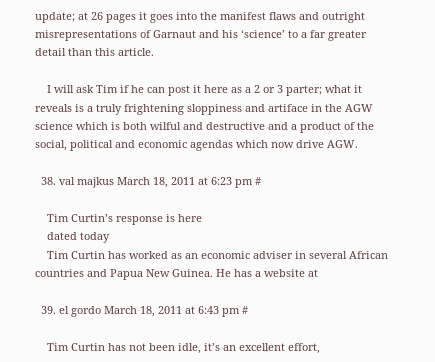update; at 26 pages it goes into the manifest flaws and outright misrepresentations of Garnaut and his ‘science’ to a far greater detail than this article.

    I will ask Tim if he can post it here as a 2 or 3 parter; what it reveals is a truly frightening sloppiness and artiface in the AGW science which is both wilful and destructive and a product of the social, political and economic agendas which now drive AGW.

  38. val majkus March 18, 2011 at 6:23 pm #

    Tim Curtin’s response is here
    dated today
    Tim Curtin has worked as an economic adviser in several African countries and Papua New Guinea. He has a website at

  39. el gordo March 18, 2011 at 6:43 pm #

    Tim Curtin has not been idle, it’s an excellent effort,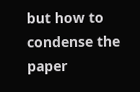but how to condense the paper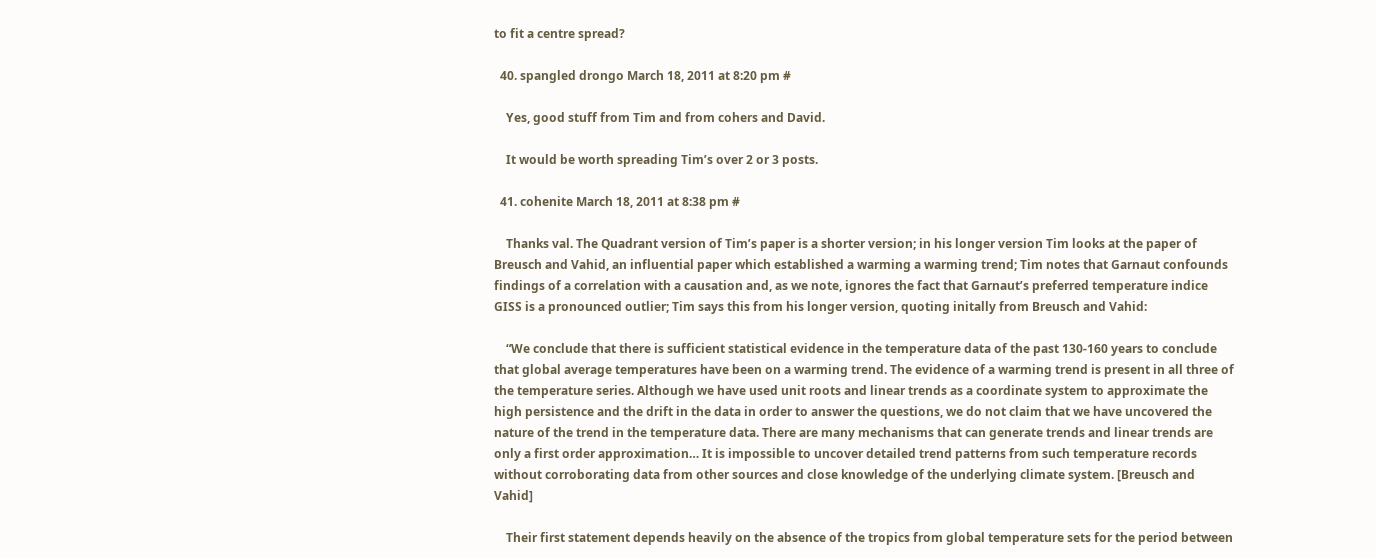to fit a centre spread?

  40. spangled drongo March 18, 2011 at 8:20 pm #

    Yes, good stuff from Tim and from cohers and David.

    It would be worth spreading Tim’s over 2 or 3 posts.

  41. cohenite March 18, 2011 at 8:38 pm #

    Thanks val. The Quadrant version of Tim’s paper is a shorter version; in his longer version Tim looks at the paper of Breusch and Vahid, an influential paper which established a warming a warming trend; Tim notes that Garnaut confounds findings of a correlation with a causation and, as we note, ignores the fact that Garnaut’s preferred temperature indice GISS is a pronounced outlier; Tim says this from his longer version, quoting initally from Breusch and Vahid:

    “We conclude that there is sufficient statistical evidence in the temperature data of the past 130-160 years to conclude that global average temperatures have been on a warming trend. The evidence of a warming trend is present in all three of the temperature series. Although we have used unit roots and linear trends as a coordinate system to approximate the high persistence and the drift in the data in order to answer the questions, we do not claim that we have uncovered the nature of the trend in the temperature data. There are many mechanisms that can generate trends and linear trends are only a first order approximation… It is impossible to uncover detailed trend patterns from such temperature records without corroborating data from other sources and close knowledge of the underlying climate system. [Breusch and Vahid]

    Their first statement depends heavily on the absence of the tropics from global temperature sets for the period between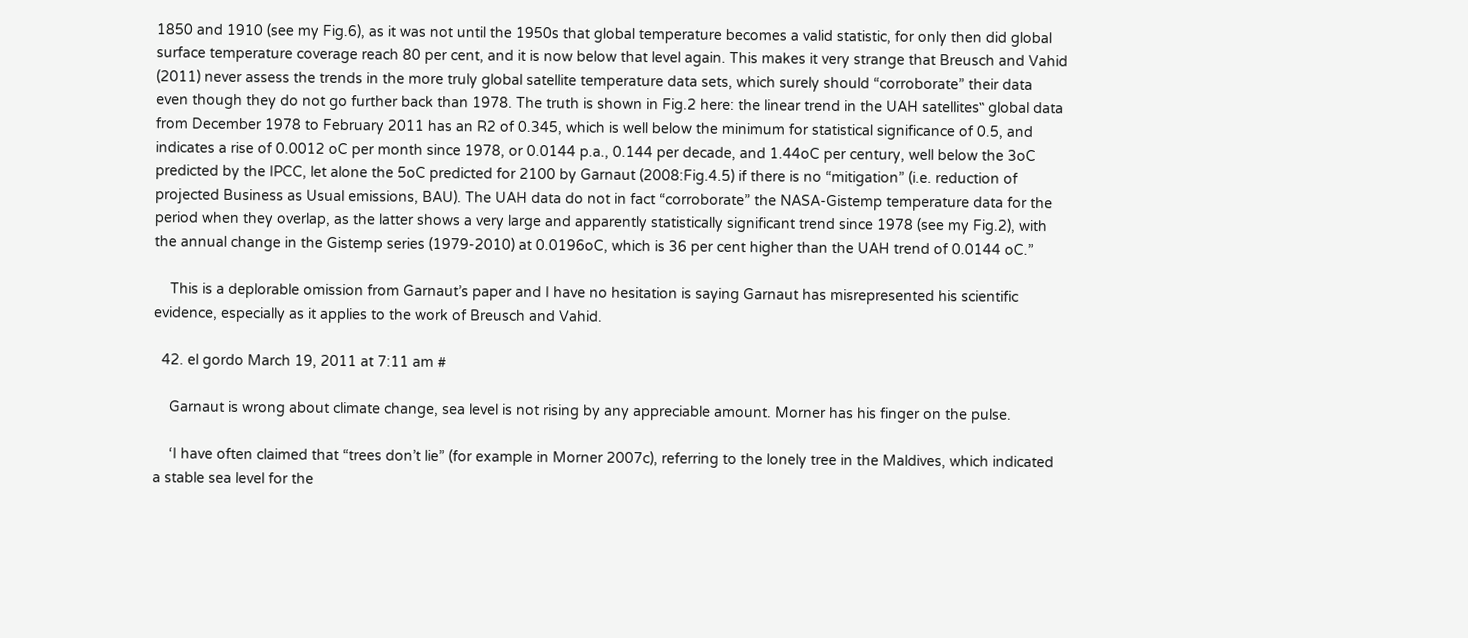1850 and 1910 (see my Fig.6), as it was not until the 1950s that global temperature becomes a valid statistic, for only then did global surface temperature coverage reach 80 per cent, and it is now below that level again. This makes it very strange that Breusch and Vahid (2011) never assess the trends in the more truly global satellite temperature data sets, which surely should “corroborate” their data even though they do not go further back than 1978. The truth is shown in Fig.2 here: the linear trend in the UAH satellites‟ global data from December 1978 to February 2011 has an R2 of 0.345, which is well below the minimum for statistical significance of 0.5, and indicates a rise of 0.0012 oC per month since 1978, or 0.0144 p.a., 0.144 per decade, and 1.44oC per century, well below the 3oC predicted by the IPCC, let alone the 5oC predicted for 2100 by Garnaut (2008:Fig.4.5) if there is no “mitigation” (i.e. reduction of projected Business as Usual emissions, BAU). The UAH data do not in fact “corroborate” the NASA-Gistemp temperature data for the period when they overlap, as the latter shows a very large and apparently statistically significant trend since 1978 (see my Fig.2), with the annual change in the Gistemp series (1979-2010) at 0.0196oC, which is 36 per cent higher than the UAH trend of 0.0144 oC.”

    This is a deplorable omission from Garnaut’s paper and I have no hesitation is saying Garnaut has misrepresented his scientific evidence, especially as it applies to the work of Breusch and Vahid.

  42. el gordo March 19, 2011 at 7:11 am #

    Garnaut is wrong about climate change, sea level is not rising by any appreciable amount. Morner has his finger on the pulse.

    ‘I have often claimed that “trees don’t lie” (for example in Morner 2007c), referring to the lonely tree in the Maldives, which indicated a stable sea level for the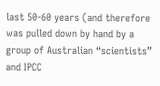last 50-60 years (and therefore was pulled down by hand by a group of Australian “scientists” and IPCC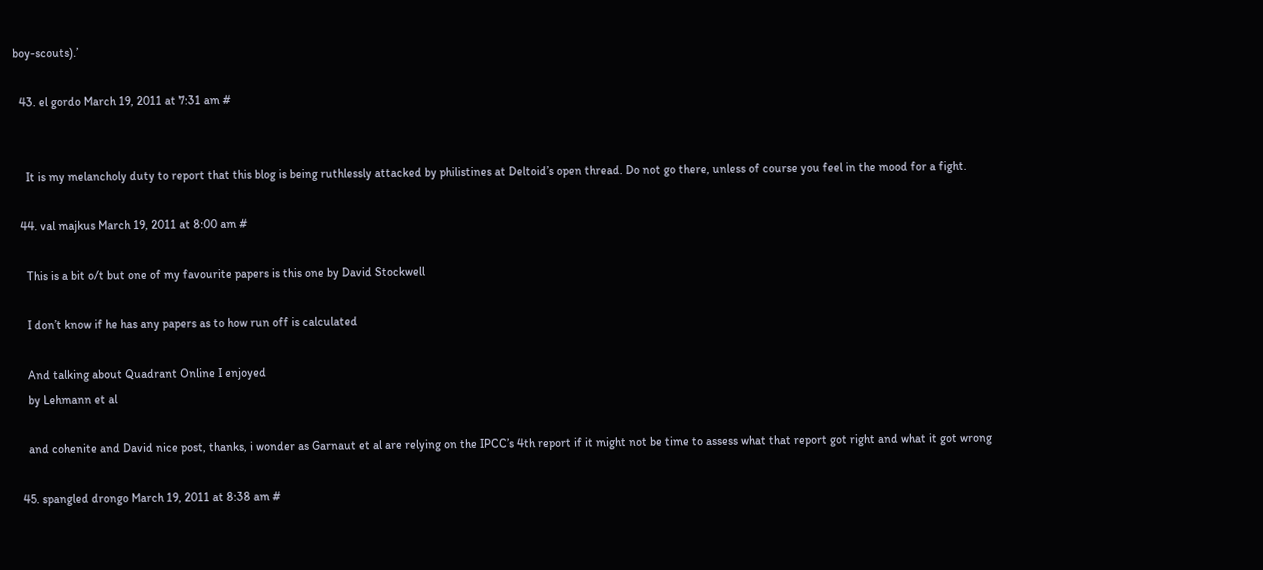boy-scouts).’

  43. el gordo March 19, 2011 at 7:31 am #


    It is my melancholy duty to report that this blog is being ruthlessly attacked by philistines at Deltoid’s open thread. Do not go there, unless of course you feel in the mood for a fight.

  44. val majkus March 19, 2011 at 8:00 am #

    This is a bit o/t but one of my favourite papers is this one by David Stockwell

    I don’t know if he has any papers as to how run off is calculated

    And talking about Quadrant Online I enjoyed
    by Lehmann et al

    and cohenite and David nice post, thanks, i wonder as Garnaut et al are relying on the IPCC’s 4th report if it might not be time to assess what that report got right and what it got wrong

  45. spangled drongo March 19, 2011 at 8:38 am #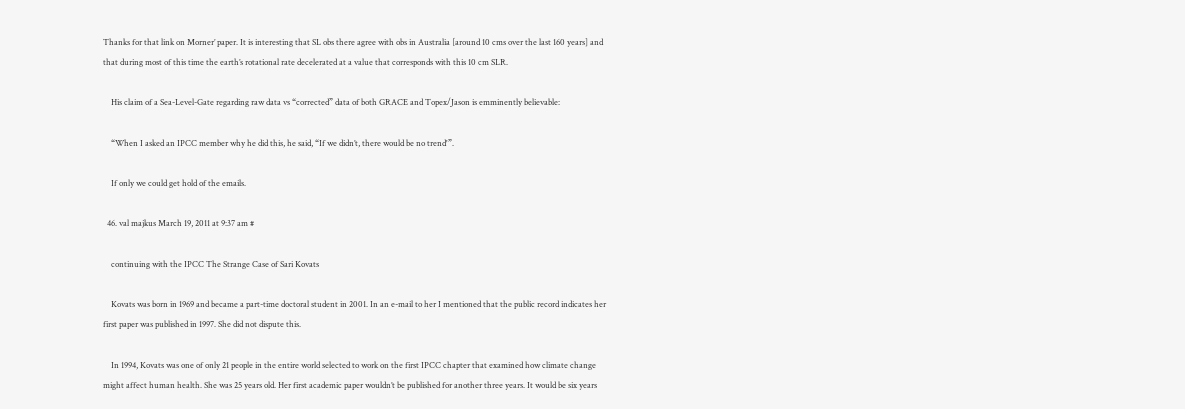Thanks for that link on Morner’ paper. It is interesting that SL obs there agree with obs in Australia [around 10 cms over the last 160 years] and that during most of this time the earth’s rotational rate decelerated at a value that corresponds with this 10 cm SLR.

    His claim of a Sea-Level-Gate regarding raw data vs “corrected” data of both GRACE and Topex/Jason is emminently believable:

    “When I asked an IPCC member why he did this, he said, “If we didn’t, there would be no trend'”.

    If only we could get hold of the emails.

  46. val majkus March 19, 2011 at 9:37 am #

    continuing with the IPCC The Strange Case of Sari Kovats

    Kovats was born in 1969 and became a part-time doctoral student in 2001. In an e-mail to her I mentioned that the public record indicates her first paper was published in 1997. She did not dispute this.

    In 1994, Kovats was one of only 21 people in the entire world selected to work on the first IPCC chapter that examined how climate change might affect human health. She was 25 years old. Her first academic paper wouldn’t be published for another three years. It would be six years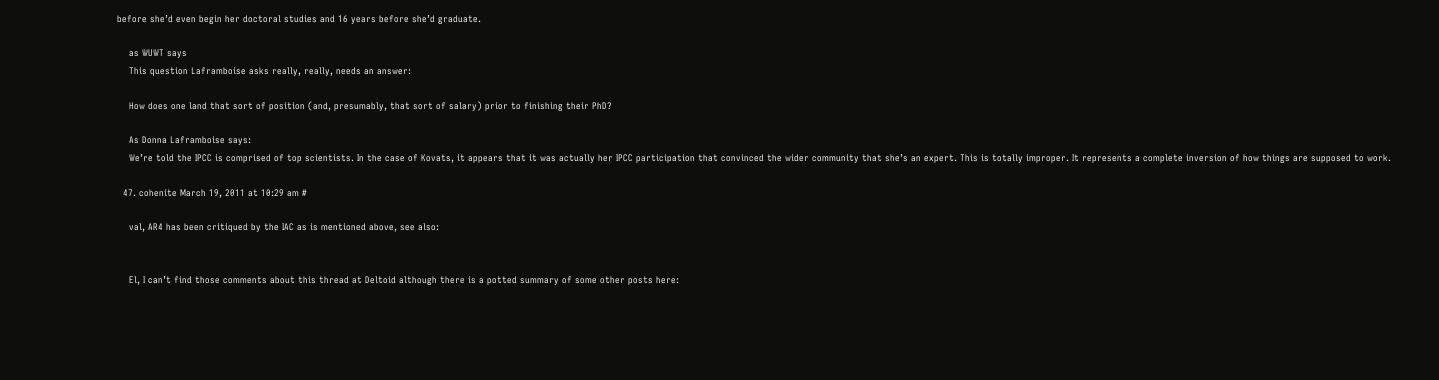before she’d even begin her doctoral studies and 16 years before she’d graduate.

    as WUWT says
    This question Laframboise asks really, really, needs an answer:

    How does one land that sort of position (and, presumably, that sort of salary) prior to finishing their PhD?

    As Donna Laframboise says:
    We’re told the IPCC is comprised of top scientists. In the case of Kovats, it appears that it was actually her IPCC participation that convinced the wider community that she’s an expert. This is totally improper. It represents a complete inversion of how things are supposed to work.

  47. cohenite March 19, 2011 at 10:29 am #

    val, AR4 has been critiqued by the IAC as is mentioned above, see also:


    El, I can’t find those comments about this thread at Deltoid although there is a potted summary of some other posts here: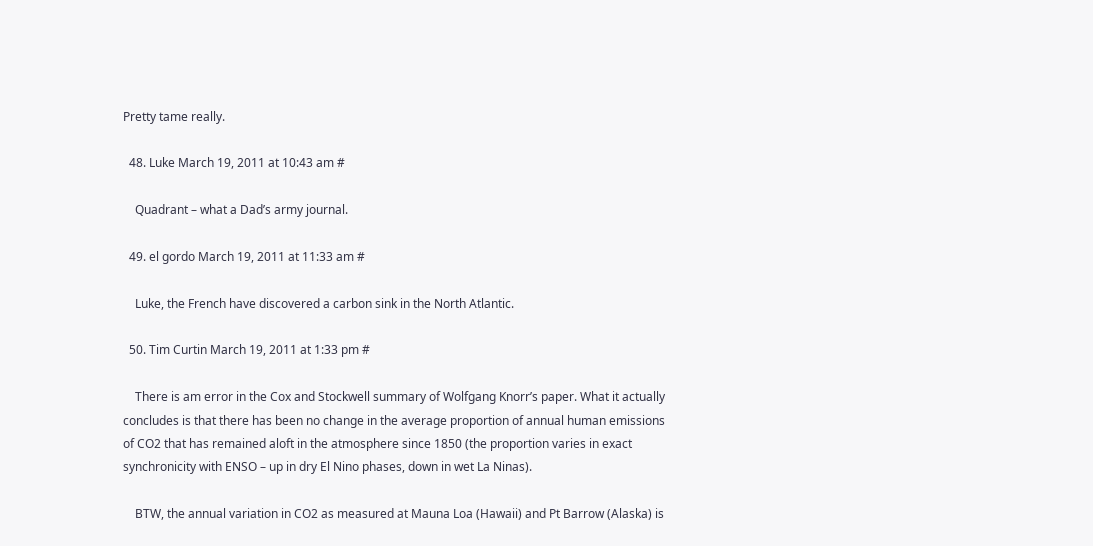Pretty tame really.

  48. Luke March 19, 2011 at 10:43 am #

    Quadrant – what a Dad’s army journal.

  49. el gordo March 19, 2011 at 11:33 am #

    Luke, the French have discovered a carbon sink in the North Atlantic.

  50. Tim Curtin March 19, 2011 at 1:33 pm #

    There is am error in the Cox and Stockwell summary of Wolfgang Knorr’s paper. What it actually concludes is that there has been no change in the average proportion of annual human emissions of CO2 that has remained aloft in the atmosphere since 1850 (the proportion varies in exact synchronicity with ENSO – up in dry El Nino phases, down in wet La Ninas).

    BTW, the annual variation in CO2 as measured at Mauna Loa (Hawaii) and Pt Barrow (Alaska) is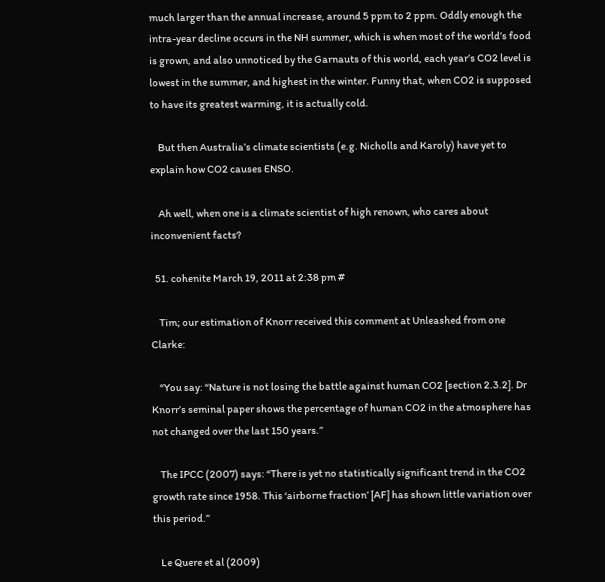much larger than the annual increase, around 5 ppm to 2 ppm. Oddly enough the intra-year decline occurs in the NH summer, which is when most of the world’s food is grown, and also unnoticed by the Garnauts of this world, each year’s CO2 level is lowest in the summer, and highest in the winter. Funny that, when CO2 is supposed to have its greatest warming, it is actually cold.

    But then Australia’s climate scientists (e.g. Nicholls and Karoly) have yet to explain how CO2 causes ENSO.

    Ah well, when one is a climate scientist of high renown, who cares about inconvenient facts?

  51. cohenite March 19, 2011 at 2:38 pm #

    Tim; our estimation of Knorr received this comment at Unleashed from one Clarke:

    “You say: “Nature is not losing the battle against human CO2 [section 2.3.2]. Dr Knorr’s seminal paper shows the percentage of human CO2 in the atmosphere has not changed over the last 150 years.”

    The IPCC (2007) says: “There is yet no statistically significant trend in the CO2 growth rate since 1958. This ‘airborne fraction’ [AF] has shown little variation over this period.”

    Le Quere et al (2009)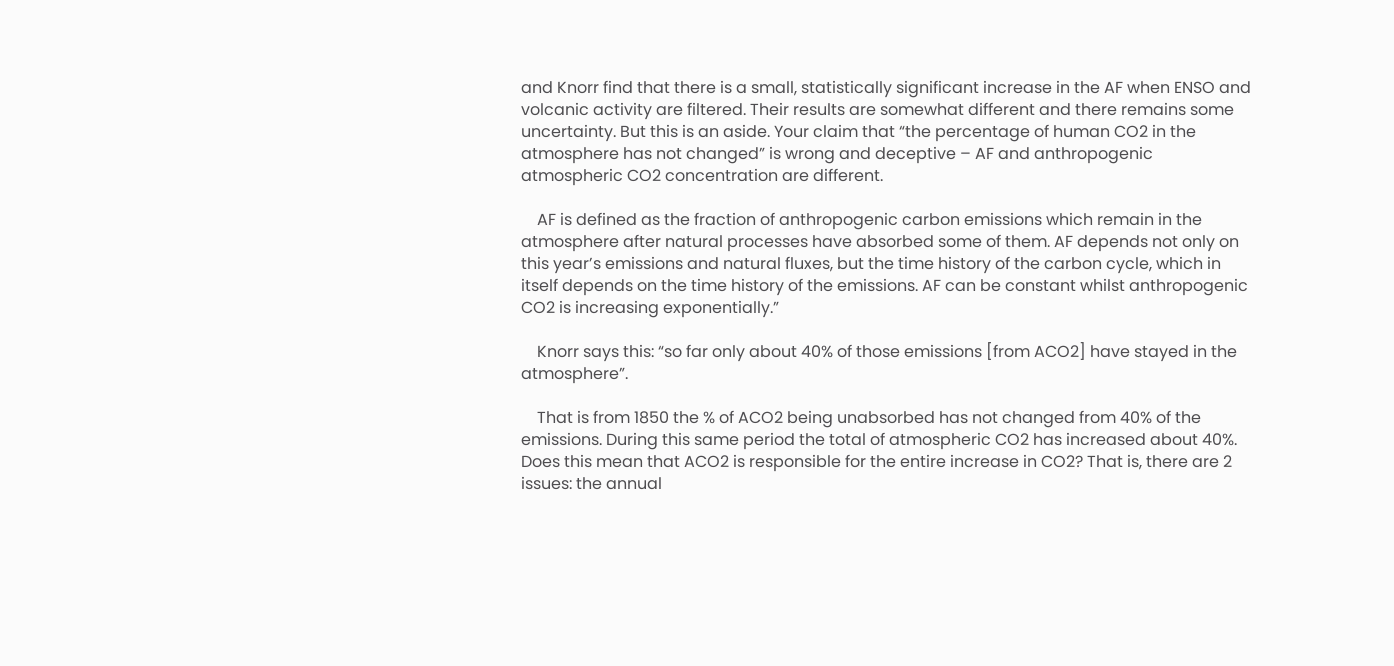and Knorr find that there is a small, statistically significant increase in the AF when ENSO and volcanic activity are filtered. Their results are somewhat different and there remains some uncertainty. But this is an aside. Your claim that “the percentage of human CO2 in the atmosphere has not changed” is wrong and deceptive – AF and anthropogenic atmospheric CO2 concentration are different.

    AF is defined as the fraction of anthropogenic carbon emissions which remain in the atmosphere after natural processes have absorbed some of them. AF depends not only on this year’s emissions and natural fluxes, but the time history of the carbon cycle, which in itself depends on the time history of the emissions. AF can be constant whilst anthropogenic CO2 is increasing exponentially.”

    Knorr says this: “so far only about 40% of those emissions [from ACO2] have stayed in the atmosphere”.

    That is from 1850 the % of ACO2 being unabsorbed has not changed from 40% of the emissions. During this same period the total of atmospheric CO2 has increased about 40%. Does this mean that ACO2 is responsible for the entire increase in CO2? That is, there are 2 issues: the annual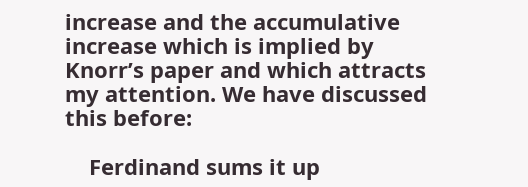increase and the accumulative increase which is implied by Knorr’s paper and which attracts my attention. We have discussed this before:

    Ferdinand sums it up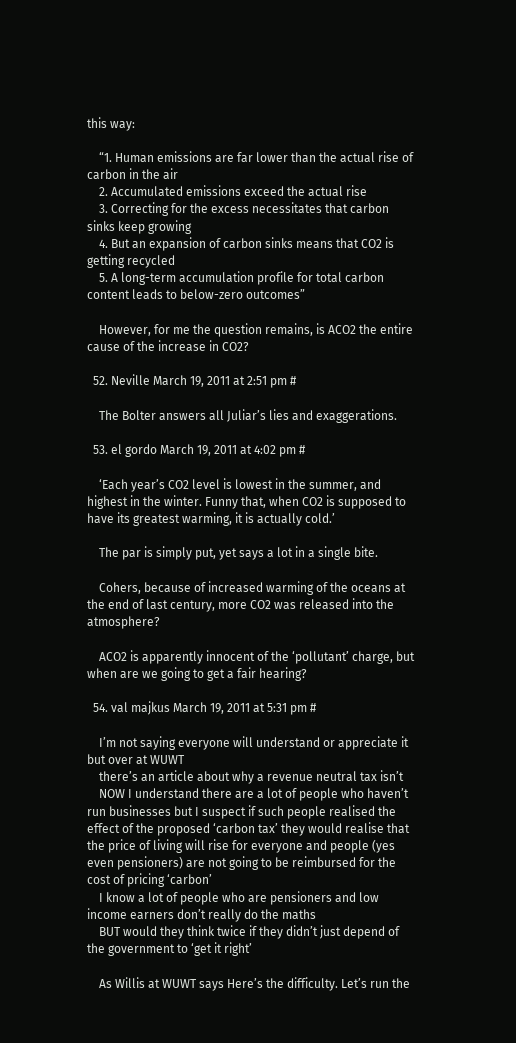this way:

    “1. Human emissions are far lower than the actual rise of carbon in the air
    2. Accumulated emissions exceed the actual rise
    3. Correcting for the excess necessitates that carbon sinks keep growing
    4. But an expansion of carbon sinks means that CO2 is getting recycled
    5. A long-term accumulation profile for total carbon content leads to below-zero outcomes”

    However, for me the question remains, is ACO2 the entire cause of the increase in CO2?

  52. Neville March 19, 2011 at 2:51 pm #

    The Bolter answers all Juliar’s lies and exaggerations.

  53. el gordo March 19, 2011 at 4:02 pm #

    ‘Each year’s CO2 level is lowest in the summer, and highest in the winter. Funny that, when CO2 is supposed to have its greatest warming, it is actually cold.’

    The par is simply put, yet says a lot in a single bite.

    Cohers, because of increased warming of the oceans at the end of last century, more CO2 was released into the atmosphere?

    ACO2 is apparently innocent of the ‘pollutant’ charge, but when are we going to get a fair hearing?

  54. val majkus March 19, 2011 at 5:31 pm #

    I’m not saying everyone will understand or appreciate it but over at WUWT
    there’s an article about why a revenue neutral tax isn’t
    NOW I understand there are a lot of people who haven’t run businesses but I suspect if such people realised the effect of the proposed ‘carbon tax’ they would realise that the price of living will rise for everyone and people (yes even pensioners) are not going to be reimbursed for the cost of pricing ‘carbon’
    I know a lot of people who are pensioners and low income earners don’t really do the maths
    BUT would they think twice if they didn’t just depend of the government to ‘get it right’

    As Willis at WUWT says Here’s the difficulty. Let’s run the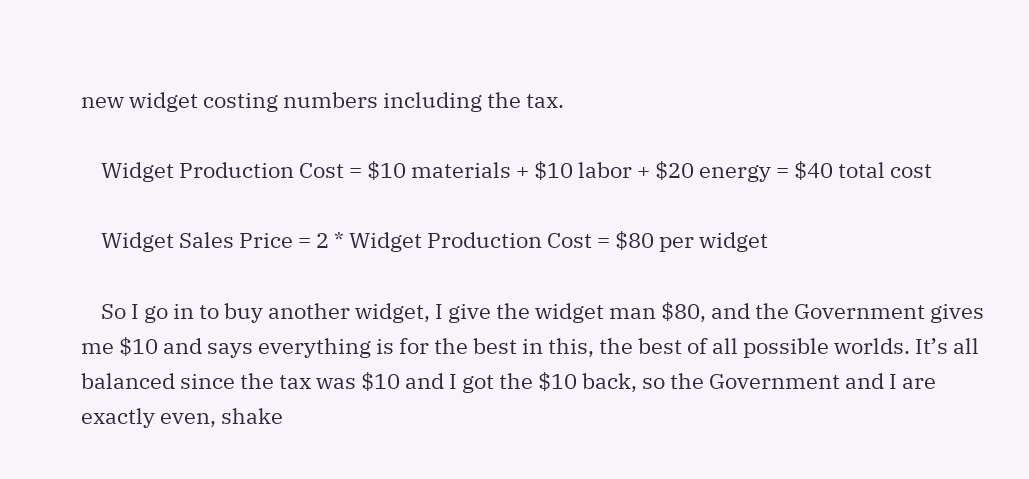new widget costing numbers including the tax.

    Widget Production Cost = $10 materials + $10 labor + $20 energy = $40 total cost

    Widget Sales Price = 2 * Widget Production Cost = $80 per widget

    So I go in to buy another widget, I give the widget man $80, and the Government gives me $10 and says everything is for the best in this, the best of all possible worlds. It’s all balanced since the tax was $10 and I got the $10 back, so the Government and I are exactly even, shake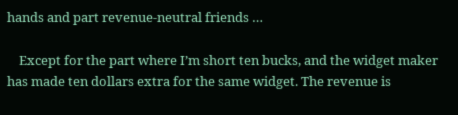hands and part revenue-neutral friends …

    Except for the part where I’m short ten bucks, and the widget maker has made ten dollars extra for the same widget. The revenue is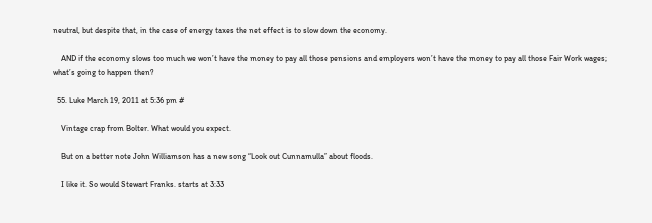neutral, but despite that, in the case of energy taxes the net effect is to slow down the economy.

    AND if the economy slows too much we won’t have the money to pay all those pensions and employers won’t have the money to pay all those Fair Work wages; what’s going to happen then?

  55. Luke March 19, 2011 at 5:36 pm #

    Vintage crap from Bolter. What would you expect.

    But on a better note John Williamson has a new song “Look out Cunnamulla” about floods.

    I like it. So would Stewart Franks. starts at 3:33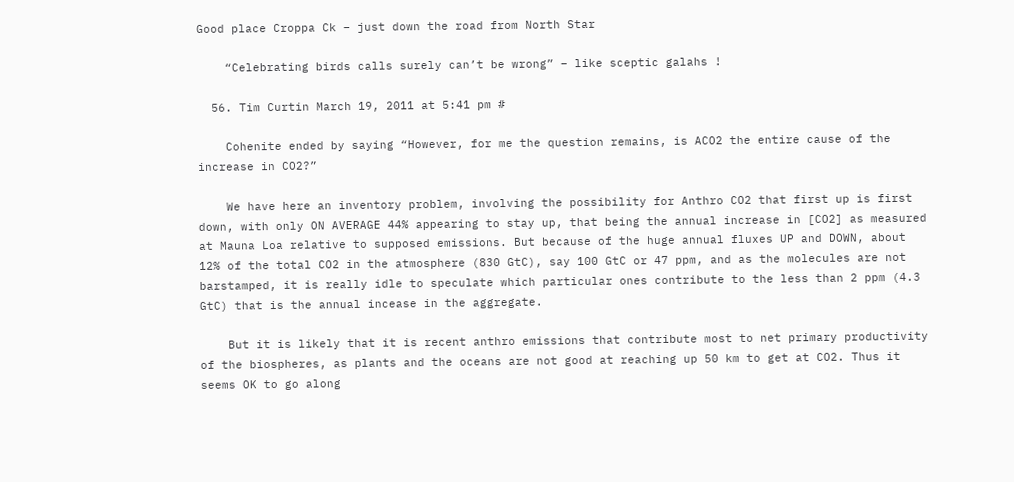Good place Croppa Ck – just down the road from North Star

    “Celebrating birds calls surely can’t be wrong” – like sceptic galahs !

  56. Tim Curtin March 19, 2011 at 5:41 pm #

    Cohenite ended by saying “However, for me the question remains, is ACO2 the entire cause of the increase in CO2?”

    We have here an inventory problem, involving the possibility for Anthro CO2 that first up is first down, with only ON AVERAGE 44% appearing to stay up, that being the annual increase in [CO2] as measured at Mauna Loa relative to supposed emissions. But because of the huge annual fluxes UP and DOWN, about 12% of the total CO2 in the atmosphere (830 GtC), say 100 GtC or 47 ppm, and as the molecules are not barstamped, it is really idle to speculate which particular ones contribute to the less than 2 ppm (4.3 GtC) that is the annual incease in the aggregate.

    But it is likely that it is recent anthro emissions that contribute most to net primary productivity of the biospheres, as plants and the oceans are not good at reaching up 50 km to get at CO2. Thus it seems OK to go along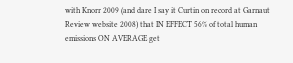with Knorr 2009 (and dare I say it Curtin on record at Garnaut Review website 2008) that IN EFFECT 56% of total human emissions ON AVERAGE get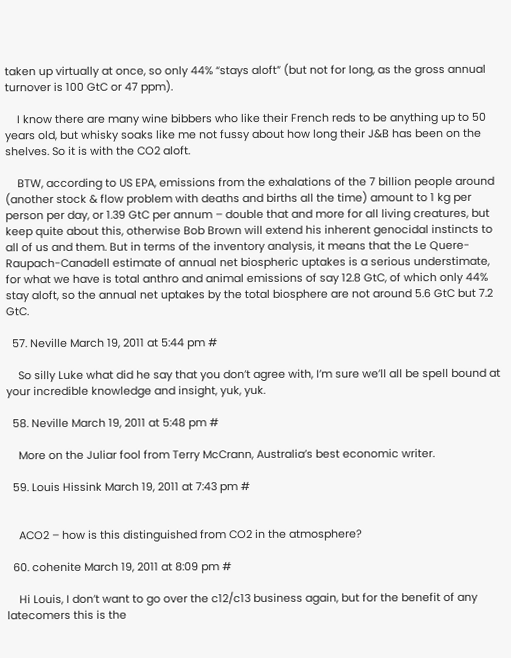taken up virtually at once, so only 44% “stays aloft” (but not for long, as the gross annual turnover is 100 GtC or 47 ppm).

    I know there are many wine bibbers who like their French reds to be anything up to 50 years old, but whisky soaks like me not fussy about how long their J&B has been on the shelves. So it is with the CO2 aloft.

    BTW, according to US EPA, emissions from the exhalations of the 7 billion people around (another stock & flow problem with deaths and births all the time) amount to 1 kg per person per day, or 1.39 GtC per annum – double that and more for all living creatures, but keep quite about this, otherwise Bob Brown will extend his inherent genocidal instincts to all of us and them. But in terms of the inventory analysis, it means that the Le Quere-Raupach-Canadell estimate of annual net biospheric uptakes is a serious understimate, for what we have is total anthro and animal emissions of say 12.8 GtC, of which only 44% stay aloft, so the annual net uptakes by the total biosphere are not around 5.6 GtC but 7.2 GtC.

  57. Neville March 19, 2011 at 5:44 pm #

    So silly Luke what did he say that you don’t agree with, I’m sure we’ll all be spell bound at your incredible knowledge and insight, yuk, yuk.

  58. Neville March 19, 2011 at 5:48 pm #

    More on the Juliar fool from Terry McCrann, Australia’s best economic writer.

  59. Louis Hissink March 19, 2011 at 7:43 pm #


    ACO2 – how is this distinguished from CO2 in the atmosphere?

  60. cohenite March 19, 2011 at 8:09 pm #

    Hi Louis, I don’t want to go over the c12/c13 business again, but for the benefit of any latecomers this is the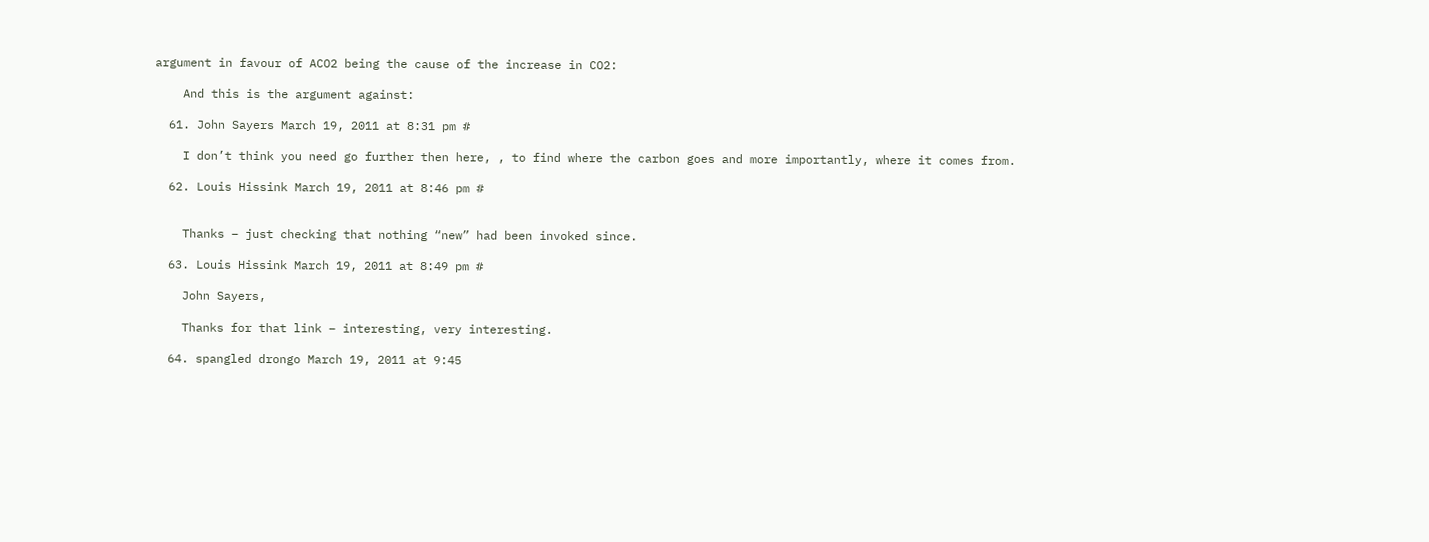argument in favour of ACO2 being the cause of the increase in CO2:

    And this is the argument against:

  61. John Sayers March 19, 2011 at 8:31 pm #

    I don’t think you need go further then here, , to find where the carbon goes and more importantly, where it comes from.

  62. Louis Hissink March 19, 2011 at 8:46 pm #


    Thanks – just checking that nothing “new” had been invoked since.

  63. Louis Hissink March 19, 2011 at 8:49 pm #

    John Sayers,

    Thanks for that link – interesting, very interesting.

  64. spangled drongo March 19, 2011 at 9:45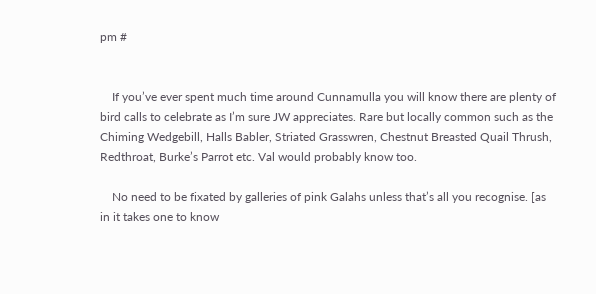pm #


    If you’ve ever spent much time around Cunnamulla you will know there are plenty of bird calls to celebrate as I’m sure JW appreciates. Rare but locally common such as the Chiming Wedgebill, Halls Babler, Striated Grasswren, Chestnut Breasted Quail Thrush, Redthroat, Burke’s Parrot etc. Val would probably know too.

    No need to be fixated by galleries of pink Galahs unless that’s all you recognise. [as in it takes one to know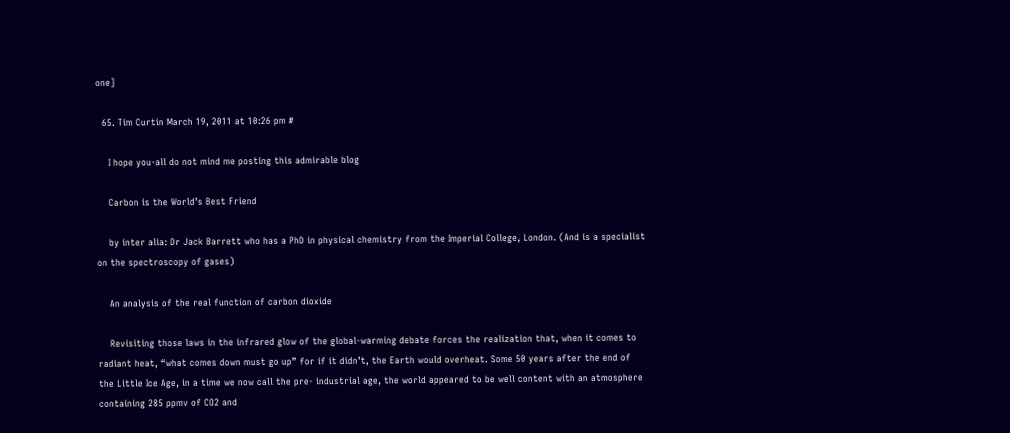one]

  65. Tim Curtin March 19, 2011 at 10:26 pm #

    I hope you-all do not mind me posting this admirable blog

    Carbon is the World’s Best Friend

    by inter alia: Dr Jack Barrett who has a PhD in physical chemistry from the Imperial College, London. (And is a specialist on the spectroscopy of gases)

    An analysis of the real function of carbon dioxide

    Revisiting those laws in the infrared glow of the global-warming debate forces the realization that, when it comes to radiant heat, “what comes down must go up” for if it didn’t, the Earth would overheat. Some 50 years after the end of the Little Ice Age, in a time we now call the pre- industrial age, the world appeared to be well content with an atmosphere containing 285 ppmv of CO2 and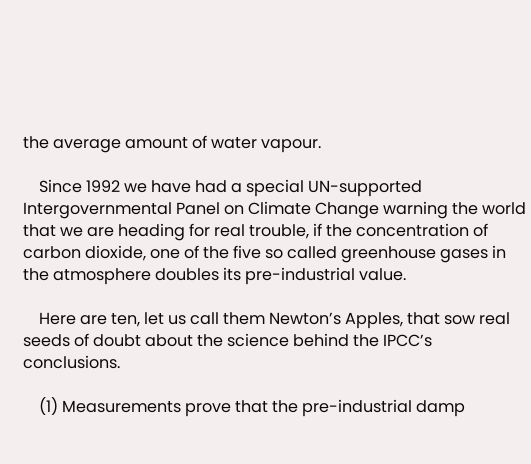the average amount of water vapour.

    Since 1992 we have had a special UN-supported Intergovernmental Panel on Climate Change warning the world that we are heading for real trouble, if the concentration of carbon dioxide, one of the five so called greenhouse gases in the atmosphere doubles its pre-industrial value.

    Here are ten, let us call them Newton’s Apples, that sow real seeds of doubt about the science behind the IPCC’s conclusions.

    (1) Measurements prove that the pre-industrial damp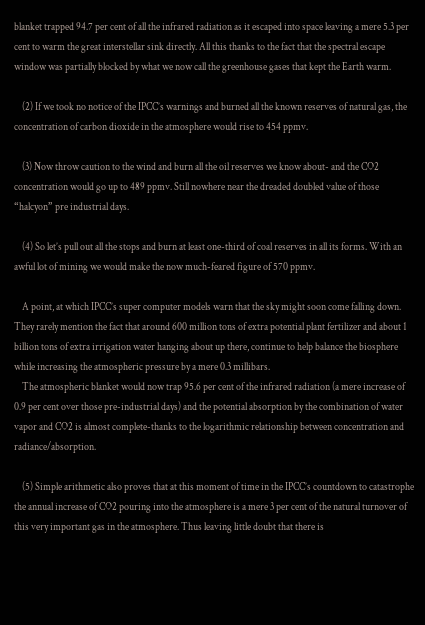blanket trapped 94.7 per cent of all the infrared radiation as it escaped into space leaving a mere 5.3 per cent to warm the great interstellar sink directly. All this thanks to the fact that the spectral escape window was partially blocked by what we now call the greenhouse gases that kept the Earth warm.

    (2) If we took no notice of the IPCC’s warnings and burned all the known reserves of natural gas, the concentration of carbon dioxide in the atmosphere would rise to 454 ppmv.

    (3) Now throw caution to the wind and burn all the oil reserves we know about- and the CO2 concentration would go up to 489 ppmv. Still nowhere near the dreaded doubled value of those “halcyon” pre industrial days.

    (4) So let’s pull out all the stops and burn at least one-third of coal reserves in all its forms. With an awful lot of mining we would make the now much-feared figure of 570 ppmv.

    A point, at which IPCC’s super computer models warn that the sky might soon come falling down. They rarely mention the fact that around 600 million tons of extra potential plant fertilizer and about 1 billion tons of extra irrigation water hanging about up there, continue to help balance the biosphere while increasing the atmospheric pressure by a mere 0.3 millibars.
    The atmospheric blanket would now trap 95.6 per cent of the infrared radiation (a mere increase of 0.9 per cent over those pre-industrial days) and the potential absorption by the combination of water vapor and CO2 is almost complete-thanks to the logarithmic relationship between concentration and radiance/absorption.

    (5) Simple arithmetic also proves that at this moment of time in the IPCC’s countdown to catastrophe the annual increase of CO2 pouring into the atmosphere is a mere 3 per cent of the natural turnover of this very important gas in the atmosphere. Thus leaving little doubt that there is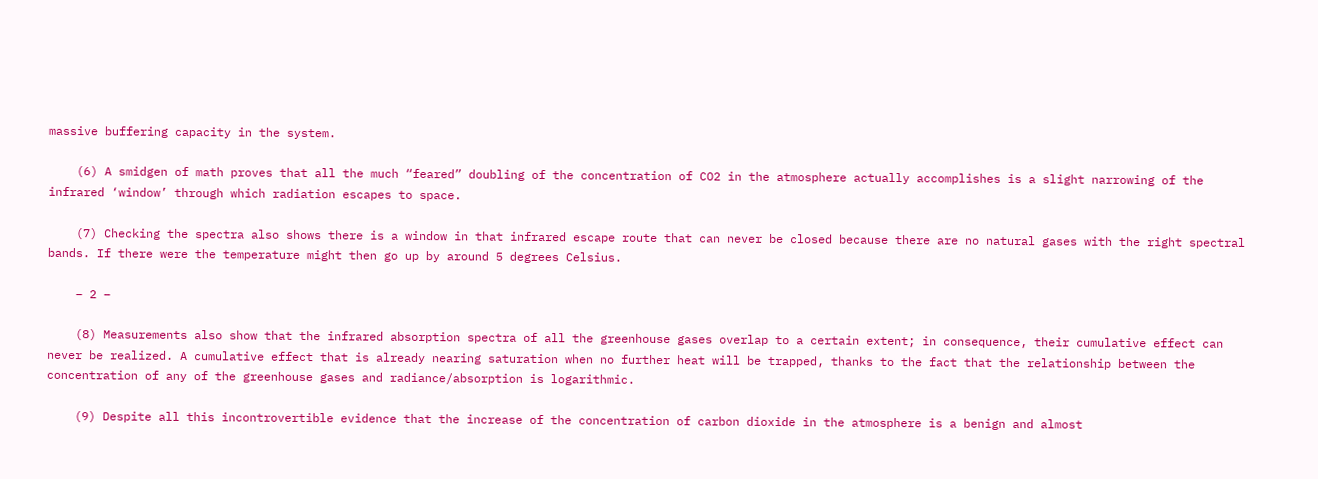massive buffering capacity in the system.

    (6) A smidgen of math proves that all the much “feared” doubling of the concentration of CO2 in the atmosphere actually accomplishes is a slight narrowing of the infrared ‘window’ through which radiation escapes to space.

    (7) Checking the spectra also shows there is a window in that infrared escape route that can never be closed because there are no natural gases with the right spectral bands. If there were the temperature might then go up by around 5 degrees Celsius.

    – 2 –

    (8) Measurements also show that the infrared absorption spectra of all the greenhouse gases overlap to a certain extent; in consequence, their cumulative effect can never be realized. A cumulative effect that is already nearing saturation when no further heat will be trapped, thanks to the fact that the relationship between the concentration of any of the greenhouse gases and radiance/absorption is logarithmic.

    (9) Despite all this incontrovertible evidence that the increase of the concentration of carbon dioxide in the atmosphere is a benign and almost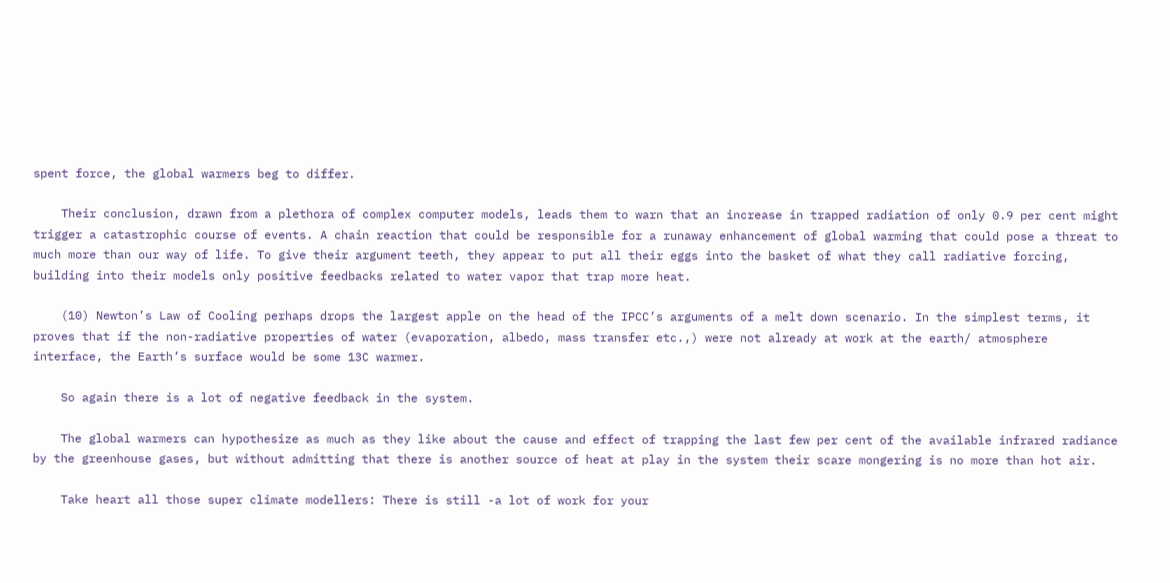spent force, the global warmers beg to differ.

    Their conclusion, drawn from a plethora of complex computer models, leads them to warn that an increase in trapped radiation of only 0.9 per cent might trigger a catastrophic course of events. A chain reaction that could be responsible for a runaway enhancement of global warming that could pose a threat to much more than our way of life. To give their argument teeth, they appear to put all their eggs into the basket of what they call radiative forcing, building into their models only positive feedbacks related to water vapor that trap more heat.

    (10) Newton’s Law of Cooling perhaps drops the largest apple on the head of the IPCC’s arguments of a melt down scenario. In the simplest terms, it proves that if the non-radiative properties of water (evaporation, albedo, mass transfer etc.,) were not already at work at the earth/ atmosphere interface, the Earth’s surface would be some 13C warmer.

    So again there is a lot of negative feedback in the system.

    The global warmers can hypothesize as much as they like about the cause and effect of trapping the last few per cent of the available infrared radiance by the greenhouse gases, but without admitting that there is another source of heat at play in the system their scare mongering is no more than hot air.

    Take heart all those super climate modellers: There is still -a lot of work for your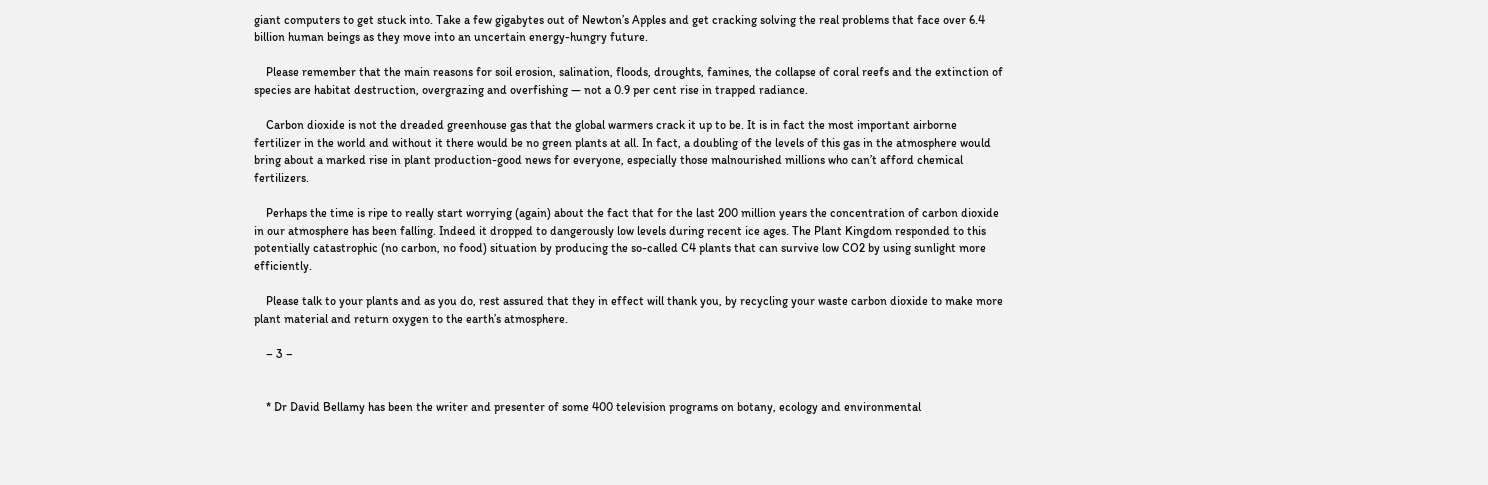giant computers to get stuck into. Take a few gigabytes out of Newton’s Apples and get cracking solving the real problems that face over 6.4 billion human beings as they move into an uncertain energy-hungry future.

    Please remember that the main reasons for soil erosion, salination, floods, droughts, famines, the collapse of coral reefs and the extinction of species are habitat destruction, overgrazing and overfishing — not a 0.9 per cent rise in trapped radiance.

    Carbon dioxide is not the dreaded greenhouse gas that the global warmers crack it up to be. It is in fact the most important airborne fertilizer in the world and without it there would be no green plants at all. In fact, a doubling of the levels of this gas in the atmosphere would bring about a marked rise in plant production-good news for everyone, especially those malnourished millions who can’t afford chemical fertilizers.

    Perhaps the time is ripe to really start worrying (again) about the fact that for the last 200 million years the concentration of carbon dioxide in our atmosphere has been falling. Indeed it dropped to dangerously low levels during recent ice ages. The Plant Kingdom responded to this potentially catastrophic (no carbon, no food) situation by producing the so-called C4 plants that can survive low CO2 by using sunlight more efficiently.

    Please talk to your plants and as you do, rest assured that they in effect will thank you, by recycling your waste carbon dioxide to make more plant material and return oxygen to the earth’s atmosphere.

    – 3 –


    * Dr David Bellamy has been the writer and presenter of some 400 television programs on botany, ecology and environmental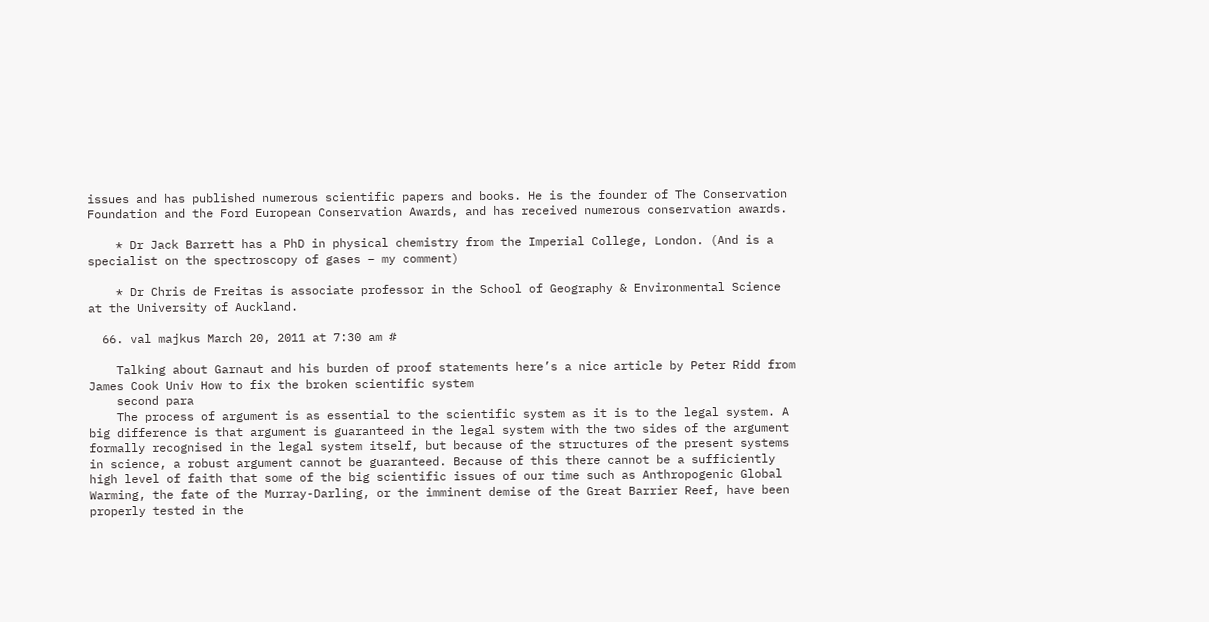issues and has published numerous scientific papers and books. He is the founder of The Conservation Foundation and the Ford European Conservation Awards, and has received numerous conservation awards.

    * Dr Jack Barrett has a PhD in physical chemistry from the Imperial College, London. (And is a specialist on the spectroscopy of gases – my comment)

    * Dr Chris de Freitas is associate professor in the School of Geography & Environmental Science at the University of Auckland.

  66. val majkus March 20, 2011 at 7:30 am #

    Talking about Garnaut and his burden of proof statements here’s a nice article by Peter Ridd from James Cook Univ How to fix the broken scientific system
    second para
    The process of argument is as essential to the scientific system as it is to the legal system. A big difference is that argument is guaranteed in the legal system with the two sides of the argument formally recognised in the legal system itself, but because of the structures of the present systems in science, a robust argument cannot be guaranteed. Because of this there cannot be a sufficiently high level of faith that some of the big scientific issues of our time such as Anthropogenic Global Warming, the fate of the Murray-Darling, or the imminent demise of the Great Barrier Reef, have been properly tested in the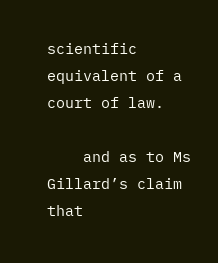scientific equivalent of a court of law.

    and as to Ms Gillard’s claim that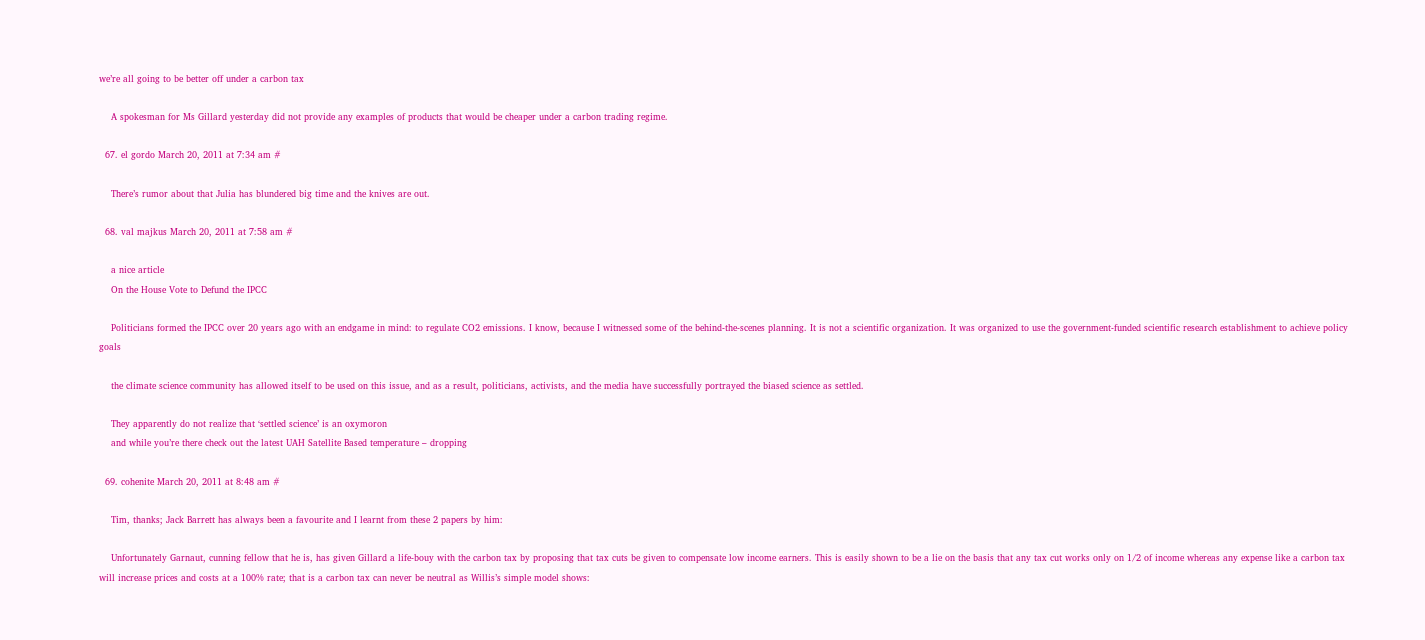we’re all going to be better off under a carbon tax

    A spokesman for Ms Gillard yesterday did not provide any examples of products that would be cheaper under a carbon trading regime.

  67. el gordo March 20, 2011 at 7:34 am #

    There’s rumor about that Julia has blundered big time and the knives are out.

  68. val majkus March 20, 2011 at 7:58 am #

    a nice article
    On the House Vote to Defund the IPCC

    Politicians formed the IPCC over 20 years ago with an endgame in mind: to regulate CO2 emissions. I know, because I witnessed some of the behind-the-scenes planning. It is not a scientific organization. It was organized to use the government-funded scientific research establishment to achieve policy goals

    the climate science community has allowed itself to be used on this issue, and as a result, politicians, activists, and the media have successfully portrayed the biased science as settled.

    They apparently do not realize that ‘settled science’ is an oxymoron
    and while you’re there check out the latest UAH Satellite Based temperature – dropping

  69. cohenite March 20, 2011 at 8:48 am #

    Tim, thanks; Jack Barrett has always been a favourite and I learnt from these 2 papers by him:

    Unfortunately Garnaut, cunning fellow that he is, has given Gillard a life-bouy with the carbon tax by proposing that tax cuts be given to compensate low income earners. This is easily shown to be a lie on the basis that any tax cut works only on 1/2 of income whereas any expense like a carbon tax will increase prices and costs at a 100% rate; that is a carbon tax can never be neutral as Willis’s simple model shows: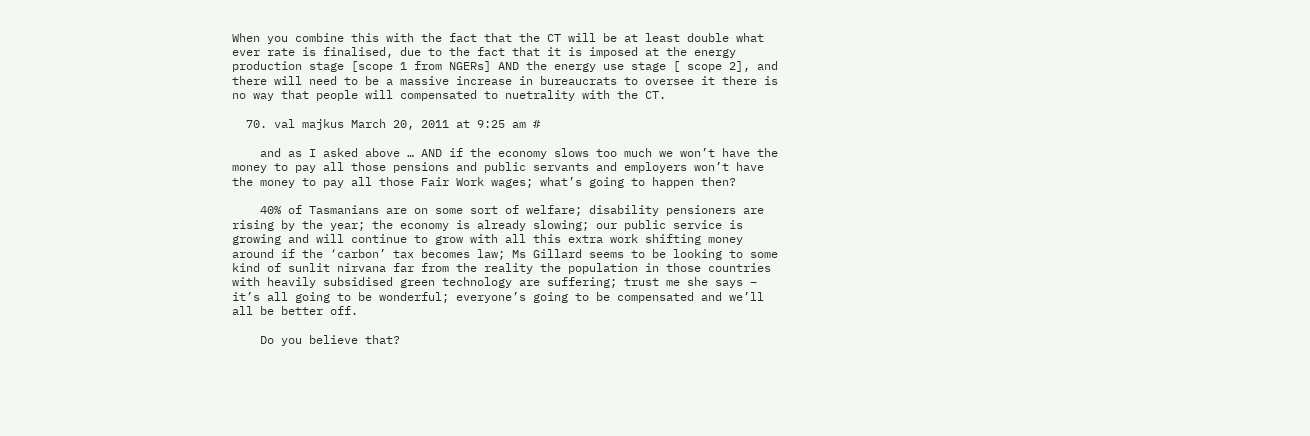When you combine this with the fact that the CT will be at least double what ever rate is finalised, due to the fact that it is imposed at the energy production stage [scope 1 from NGERs] AND the energy use stage [ scope 2], and there will need to be a massive increase in bureaucrats to oversee it there is no way that people will compensated to nuetrality with the CT.

  70. val majkus March 20, 2011 at 9:25 am #

    and as I asked above … AND if the economy slows too much we won’t have the money to pay all those pensions and public servants and employers won’t have the money to pay all those Fair Work wages; what’s going to happen then?

    40% of Tasmanians are on some sort of welfare; disability pensioners are rising by the year; the economy is already slowing; our public service is growing and will continue to grow with all this extra work shifting money around if the ‘carbon’ tax becomes law; Ms Gillard seems to be looking to some kind of sunlit nirvana far from the reality the population in those countries with heavily subsidised green technology are suffering; trust me she says – it’s all going to be wonderful; everyone’s going to be compensated and we’ll all be better off.

    Do you believe that?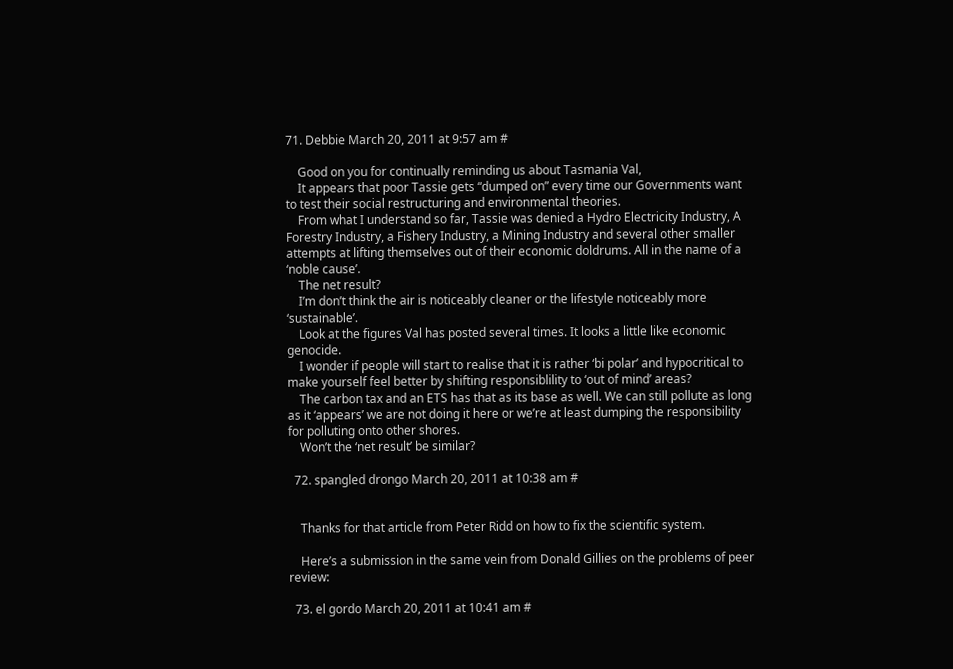71. Debbie March 20, 2011 at 9:57 am #

    Good on you for continually reminding us about Tasmania Val,
    It appears that poor Tassie gets “dumped on” every time our Governments want to test their social restructuring and environmental theories.
    From what I understand so far, Tassie was denied a Hydro Electricity Industry, A Forestry Industry, a Fishery Industry, a Mining Industry and several other smaller attempts at lifting themselves out of their economic doldrums. All in the name of a ‘noble cause’.
    The net result?
    I’m don’t think the air is noticeably cleaner or the lifestyle noticeably more ‘sustainable’.
    Look at the figures Val has posted several times. It looks a little like economic genocide.
    I wonder if people will start to realise that it is rather ‘bi polar’ and hypocritical to make yourself feel better by shifting responsiblility to ‘out of mind’ areas?
    The carbon tax and an ETS has that as its base as well. We can still pollute as long as it ‘appears’ we are not doing it here or we’re at least dumping the responsibility for polluting onto other shores.
    Won’t the ‘net result’ be similar?

  72. spangled drongo March 20, 2011 at 10:38 am #


    Thanks for that article from Peter Ridd on how to fix the scientific system.

    Here’s a submission in the same vein from Donald Gillies on the problems of peer review:

  73. el gordo March 20, 2011 at 10:41 am #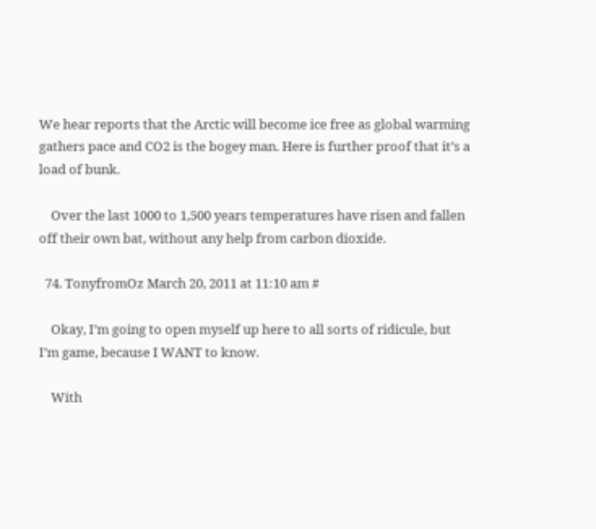We hear reports that the Arctic will become ice free as global warming gathers pace and CO2 is the bogey man. Here is further proof that it’s a load of bunk.

    Over the last 1000 to 1,500 years temperatures have risen and fallen off their own bat, without any help from carbon dioxide.

  74. TonyfromOz March 20, 2011 at 11:10 am #

    Okay, I’m going to open myself up here to all sorts of ridicule, but I’m game, because I WANT to know.

    With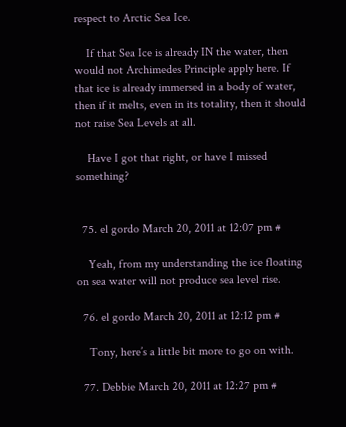respect to Arctic Sea Ice.

    If that Sea Ice is already IN the water, then would not Archimedes Principle apply here. If that ice is already immersed in a body of water, then if it melts, even in its totality, then it should not raise Sea Levels at all.

    Have I got that right, or have I missed something?


  75. el gordo March 20, 2011 at 12:07 pm #

    Yeah, from my understanding the ice floating on sea water will not produce sea level rise.

  76. el gordo March 20, 2011 at 12:12 pm #

    Tony, here’s a little bit more to go on with.

  77. Debbie March 20, 2011 at 12:27 pm #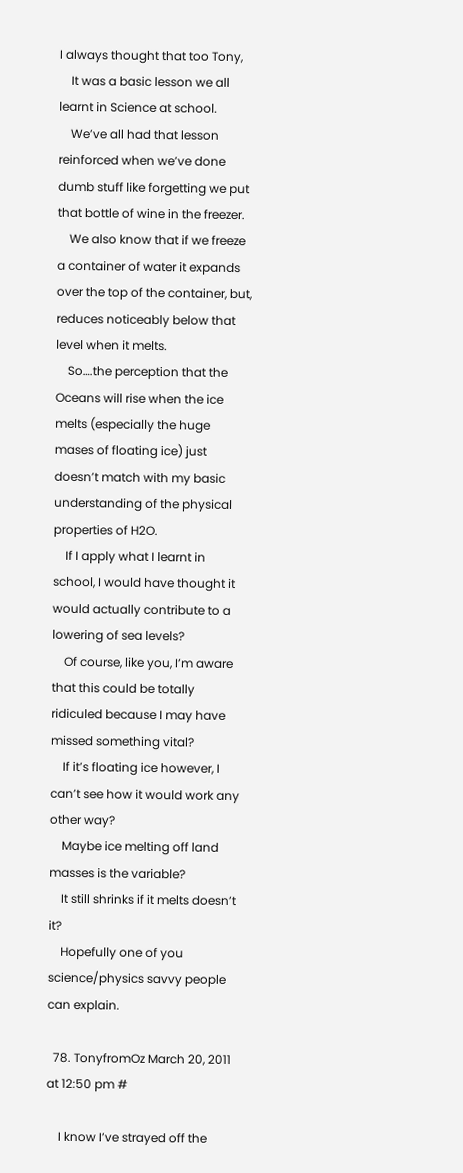I always thought that too Tony,
    It was a basic lesson we all learnt in Science at school.
    We’ve all had that lesson reinforced when we’ve done dumb stuff like forgetting we put that bottle of wine in the freezer.
    We also know that if we freeze a container of water it expands over the top of the container, but, reduces noticeably below that level when it melts.
    So….the perception that the Oceans will rise when the ice melts (especially the huge mases of floating ice) just doesn’t match with my basic understanding of the physical properties of H2O.
    If I apply what I learnt in school, I would have thought it would actually contribute to a lowering of sea levels?
    Of course, like you, I’m aware that this could be totally ridiculed because I may have missed something vital?
    If it’s floating ice however, I can’t see how it would work any other way?
    Maybe ice melting off land masses is the variable?
    It still shrinks if it melts doesn’t it?
    Hopefully one of you science/physics savvy people can explain.

  78. TonyfromOz March 20, 2011 at 12:50 pm #

    I know I’ve strayed off the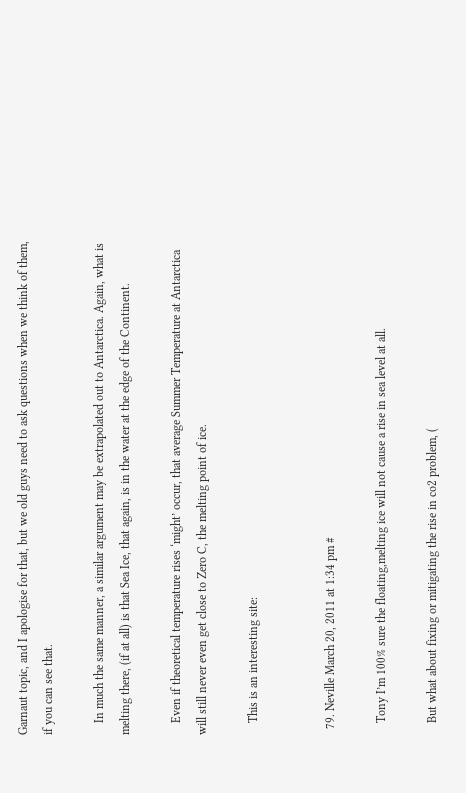Garnaut topic, and I apologise for that, but we old guys need to ask questions when we think of them, if you can see that.

    In much the same manner, a similar argument may be extrapolated out to Antarctica. Again, what is melting there, (if at all) is that Sea Ice, that again, is in the water at the edge of the Continent.

    Even if theoretical temperature rises ‘might’ occur, that average Summer Temperature at Antarctica will still never even get close to Zero C, the melting point of ice.

    This is an interesting site:


  79. Neville March 20, 2011 at 1:34 pm #

    Tony I’m 100% sure the floating,melting ice will not cause a rise in sea level at all.

    But what about fixing or mitigating the rise in co2 problem, (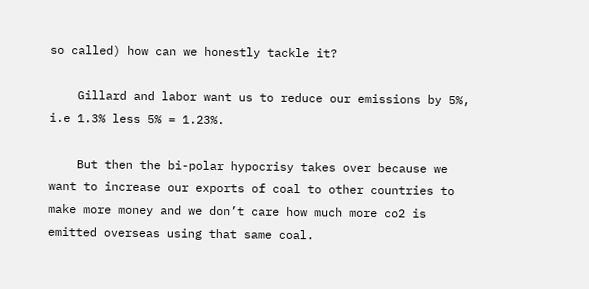so called) how can we honestly tackle it?

    Gillard and labor want us to reduce our emissions by 5%, i.e 1.3% less 5% = 1.23%.

    But then the bi-polar hypocrisy takes over because we want to increase our exports of coal to other countries to make more money and we don’t care how much more co2 is emitted overseas using that same coal.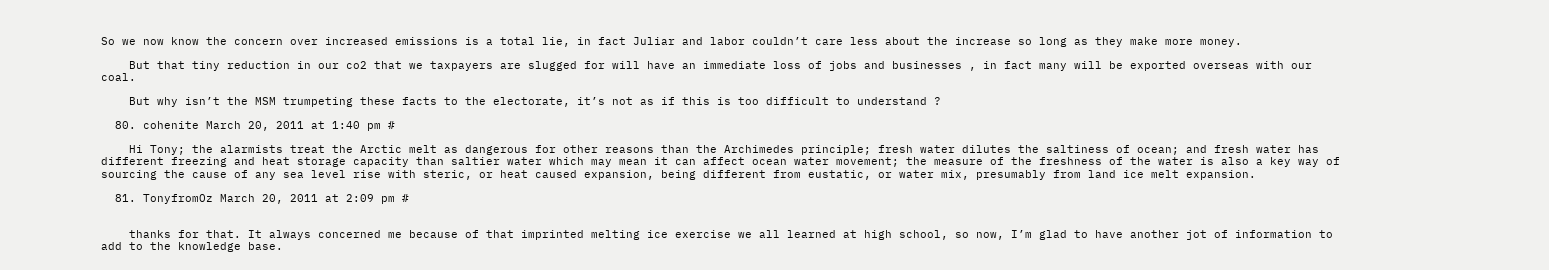So we now know the concern over increased emissions is a total lie, in fact Juliar and labor couldn’t care less about the increase so long as they make more money.

    But that tiny reduction in our co2 that we taxpayers are slugged for will have an immediate loss of jobs and businesses , in fact many will be exported overseas with our coal.

    But why isn’t the MSM trumpeting these facts to the electorate, it’s not as if this is too difficult to understand ?

  80. cohenite March 20, 2011 at 1:40 pm #

    Hi Tony; the alarmists treat the Arctic melt as dangerous for other reasons than the Archimedes principle; fresh water dilutes the saltiness of ocean; and fresh water has different freezing and heat storage capacity than saltier water which may mean it can affect ocean water movement; the measure of the freshness of the water is also a key way of sourcing the cause of any sea level rise with steric, or heat caused expansion, being different from eustatic, or water mix, presumably from land ice melt expansion.

  81. TonyfromOz March 20, 2011 at 2:09 pm #


    thanks for that. It always concerned me because of that imprinted melting ice exercise we all learned at high school, so now, I’m glad to have another jot of information to add to the knowledge base.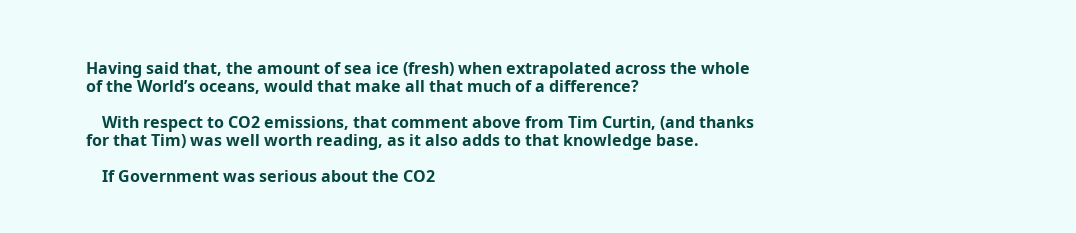Having said that, the amount of sea ice (fresh) when extrapolated across the whole of the World’s oceans, would that make all that much of a difference?

    With respect to CO2 emissions, that comment above from Tim Curtin, (and thanks for that Tim) was well worth reading, as it also adds to that knowledge base.

    If Government was serious about the CO2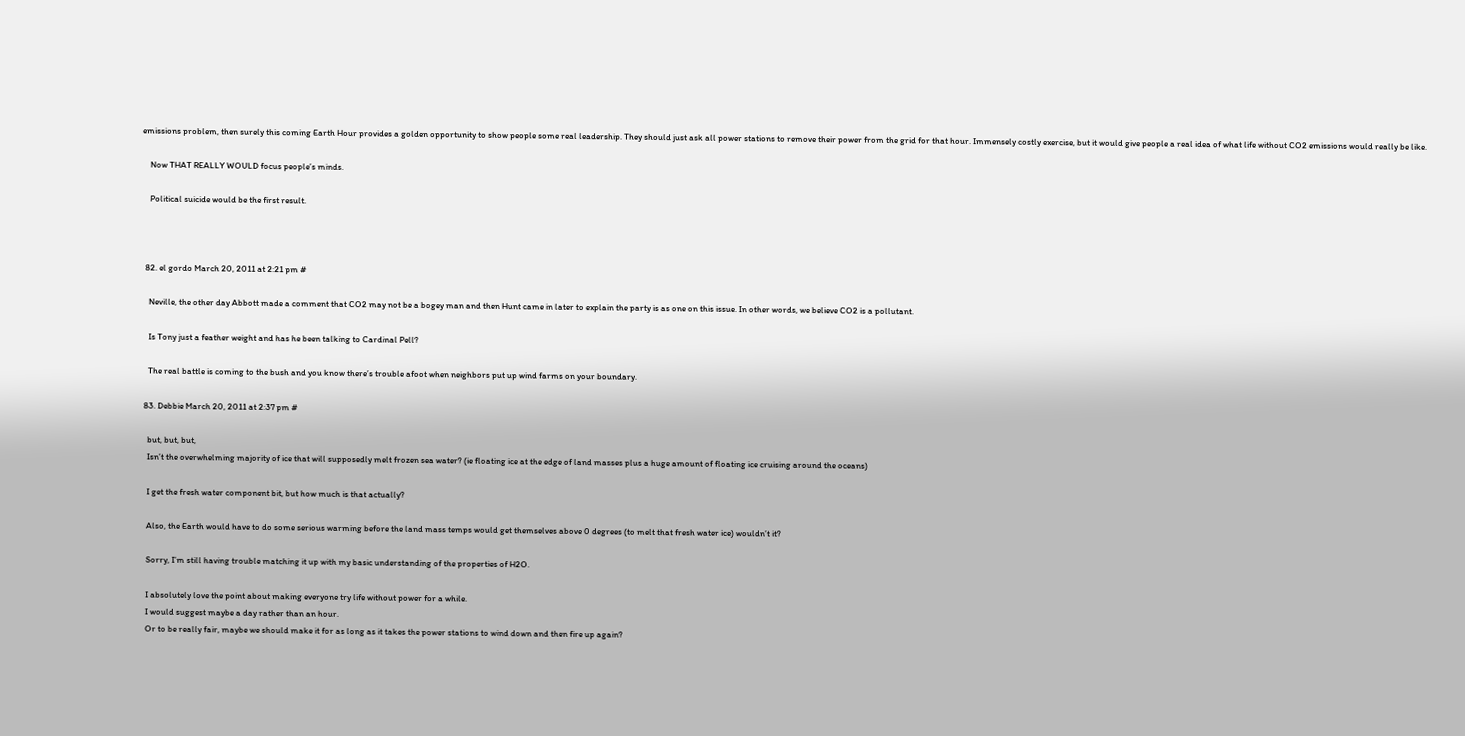emissions problem, then surely this coming Earth Hour provides a golden opportunity to show people some real leadership. They should just ask all power stations to remove their power from the grid for that hour. Immensely costly exercise, but it would give people a real idea of what life without CO2 emissions would really be like.

    Now THAT REALLY WOULD focus people’s minds.

    Political suicide would be the first result.



  82. el gordo March 20, 2011 at 2:21 pm #

    Neville, the other day Abbott made a comment that CO2 may not be a bogey man and then Hunt came in later to explain the party is as one on this issue. In other words, we believe CO2 is a pollutant.

    Is Tony just a feather weight and has he been talking to Cardinal Pell?

    The real battle is coming to the bush and you know there’s trouble afoot when neighbors put up wind farms on your boundary.

  83. Debbie March 20, 2011 at 2:37 pm #

    but, but, but,
    Isn’t the overwhelming majority of ice that will supposedly melt frozen sea water? (ie floating ice at the edge of land masses plus a huge amount of floating ice cruising around the oceans)

    I get the fresh water component bit, but how much is that actually?

    Also, the Earth would have to do some serious warming before the land mass temps would get themselves above 0 degrees (to melt that fresh water ice) wouldn’t it?

    Sorry, I’m still having trouble matching it up with my basic understanding of the properties of H2O.

    I absolutely love the point about making everyone try life without power for a while.
    I would suggest maybe a day rather than an hour.
    Or to be really fair, maybe we should make it for as long as it takes the power stations to wind down and then fire up again?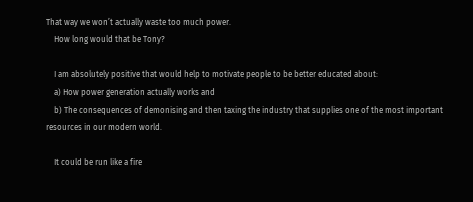That way we won’t actually waste too much power.
    How long would that be Tony?

    I am absolutely positive that would help to motivate people to be better educated about:
    a) How power generation actually works and
    b) The consequences of demonising and then taxing the industry that supplies one of the most important resources in our modern world.

    It could be run like a fire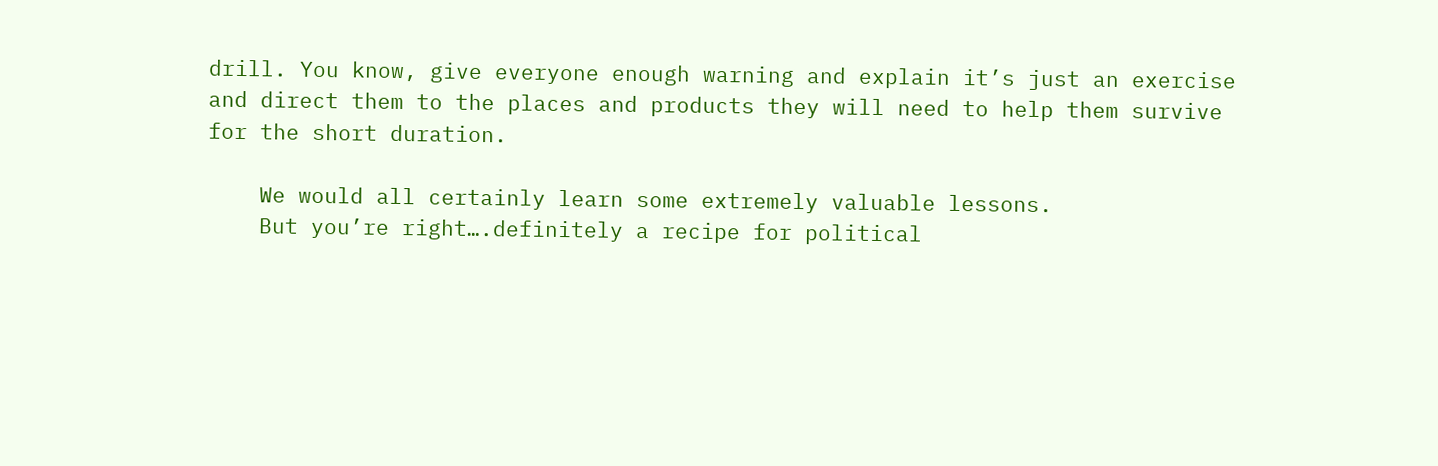drill. You know, give everyone enough warning and explain it’s just an exercise and direct them to the places and products they will need to help them survive for the short duration.

    We would all certainly learn some extremely valuable lessons.
    But you’re right….definitely a recipe for political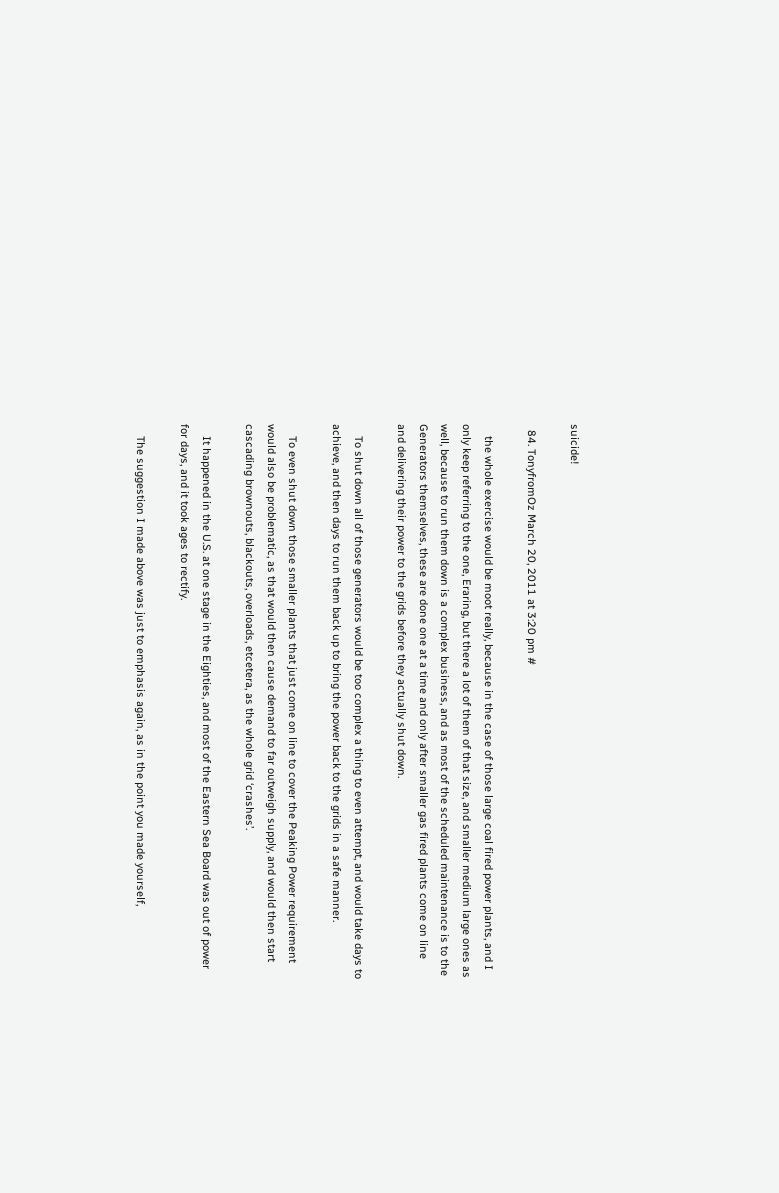suicide!

  84. TonyfromOz March 20, 2011 at 3:20 pm #

    the whole exercise would be moot really, because in the case of those large coal fired power plants, and I only keep referring to the one, Eraring, but there a lot of them of that size, and smaller medium large ones as well, because to run them down is a complex business, and as most of the scheduled maintenance is to the Generators themselves, these are done one at a time and only after smaller gas fired plants come on line and delivering their power to the grids before they actually shut down.

    To shut down all of those generators would be too complex a thing to even attempt, and would take days to achieve, and then days to run them back up to bring the power back to the grids in a safe manner.

    To even shut down those smaller plants that just come on line to cover the Peaking Power requirement would also be problematic, as that would then cause demand to far outweigh supply, and would then start cascading brownouts, blackouts, overloads, etcetera, as the whole grid ‘crashes’.

    It happened in the U.S. at one stage in the Eighties, and most of the Eastern Sea Board was out of power for days, and it took ages to rectify.

    The suggestion I made above was just to emphasis again, as in the point you made yourself,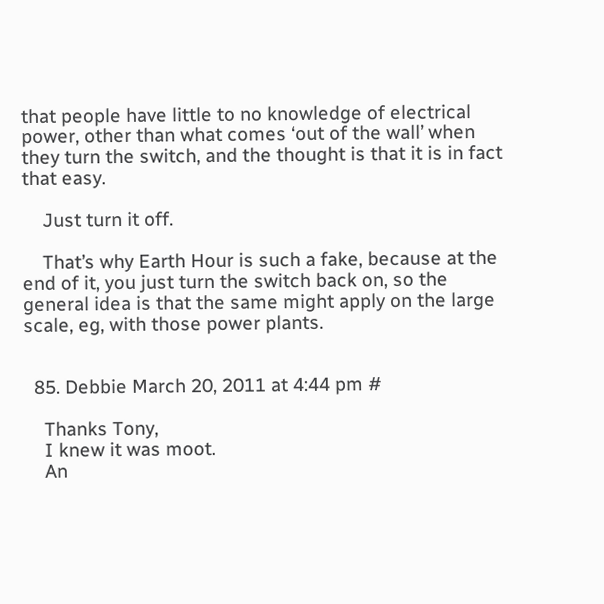that people have little to no knowledge of electrical power, other than what comes ‘out of the wall’ when they turn the switch, and the thought is that it is in fact that easy.

    Just turn it off.

    That’s why Earth Hour is such a fake, because at the end of it, you just turn the switch back on, so the general idea is that the same might apply on the large scale, eg, with those power plants.


  85. Debbie March 20, 2011 at 4:44 pm #

    Thanks Tony,
    I knew it was moot.
    An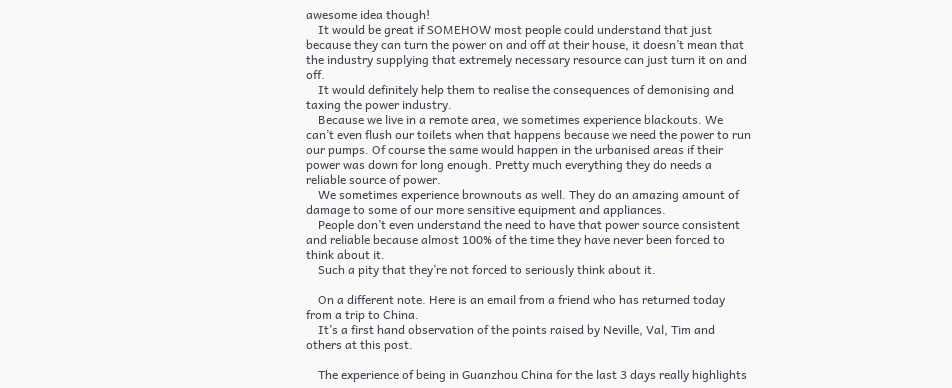awesome idea though!
    It would be great if SOMEHOW most people could understand that just because they can turn the power on and off at their house, it doesn’t mean that the industry supplying that extremely necessary resource can just turn it on and off.
    It would definitely help them to realise the consequences of demonising and taxing the power industry.
    Because we live in a remote area, we sometimes experience blackouts. We can’t even flush our toilets when that happens because we need the power to run our pumps. Of course the same would happen in the urbanised areas if their power was down for long enough. Pretty much everything they do needs a reliable source of power.
    We sometimes experience brownouts as well. They do an amazing amount of damage to some of our more sensitive equipment and appliances.
    People don’t even understand the need to have that power source consistent and reliable because almost 100% of the time they have never been forced to think about it.
    Such a pity that they’re not forced to seriously think about it.

    On a different note. Here is an email from a friend who has returned today from a trip to China.
    It’s a first hand observation of the points raised by Neville, Val, Tim and others at this post.

    The experience of being in Guanzhou China for the last 3 days really highlights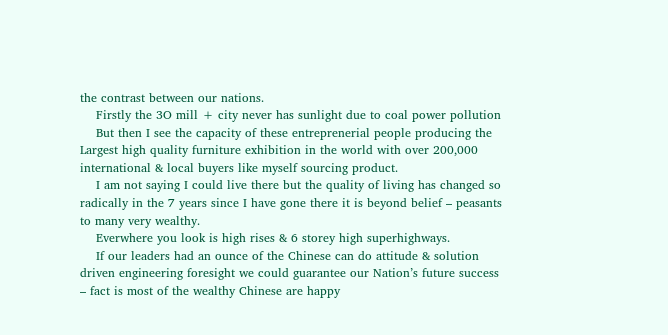the contrast between our nations.
    Firstly the 3O mill + city never has sunlight due to coal power pollution
    But then I see the capacity of these entreprenerial people producing the Largest high quality furniture exhibition in the world with over 200,000 international & local buyers like myself sourcing product.
    I am not saying I could live there but the quality of living has changed so radically in the 7 years since I have gone there it is beyond belief – peasants to many very wealthy.
    Everwhere you look is high rises & 6 storey high superhighways.
    If our leaders had an ounce of the Chinese can do attitude & solution driven engineering foresight we could guarantee our Nation’s future success – fact is most of the wealthy Chinese are happy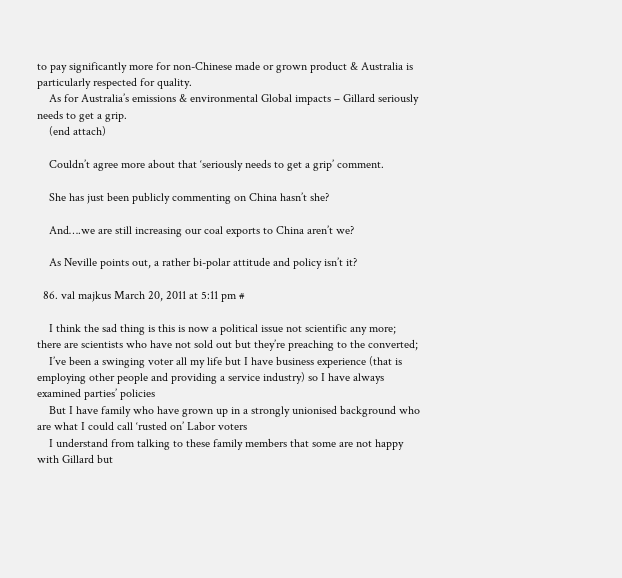to pay significantly more for non-Chinese made or grown product & Australia is particularly respected for quality.
    As for Australia’s emissions & environmental Global impacts – Gillard seriously needs to get a grip.
    (end attach)

    Couldn’t agree more about that ‘seriously needs to get a grip’ comment.

    She has just been publicly commenting on China hasn’t she?

    And….we are still increasing our coal exports to China aren’t we?

    As Neville points out, a rather bi-polar attitude and policy isn’t it?

  86. val majkus March 20, 2011 at 5:11 pm #

    I think the sad thing is this is now a political issue not scientific any more; there are scientists who have not sold out but they’re preaching to the converted;
    I’ve been a swinging voter all my life but I have business experience (that is employing other people and providing a service industry) so I have always examined parties’ policies
    But I have family who have grown up in a strongly unionised background who are what I could call ‘rusted on’ Labor voters
    I understand from talking to these family members that some are not happy with Gillard but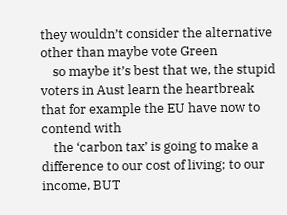they wouldn’t consider the alternative other than maybe vote Green
    so maybe it’s best that we, the stupid voters in Aust learn the heartbreak that for example the EU have now to contend with
    the ‘carbon tax’ is going to make a difference to our cost of living; to our income, BUT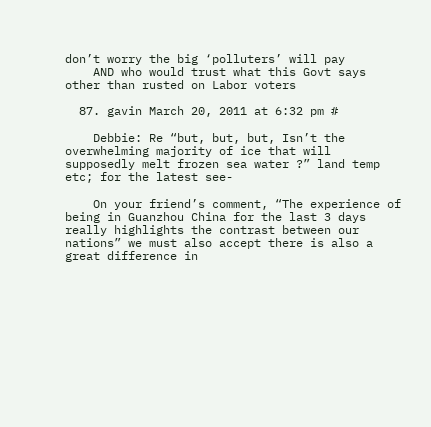don’t worry the big ‘polluters’ will pay
    AND who would trust what this Govt says other than rusted on Labor voters

  87. gavin March 20, 2011 at 6:32 pm #

    Debbie: Re “but, but, but, Isn’t the overwhelming majority of ice that will supposedly melt frozen sea water ?” land temp etc; for the latest see-

    On your friend’s comment, “The experience of being in Guanzhou China for the last 3 days really highlights the contrast between our nations” we must also accept there is also a great difference in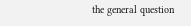the general question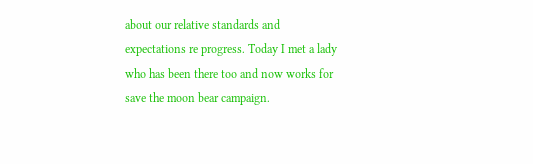about our relative standards and expectations re progress. Today I met a lady who has been there too and now works for save the moon bear campaign.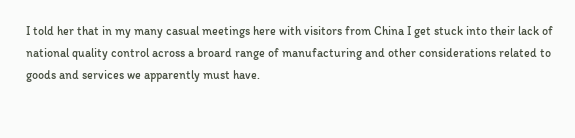I told her that in my many casual meetings here with visitors from China I get stuck into their lack of national quality control across a broard range of manufacturing and other considerations related to goods and services we apparently must have.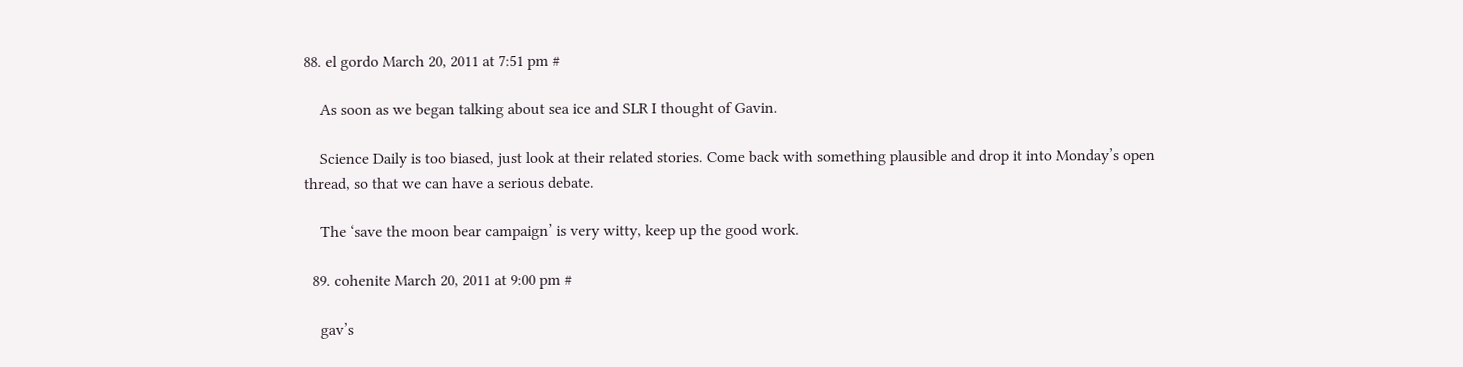88. el gordo March 20, 2011 at 7:51 pm #

    As soon as we began talking about sea ice and SLR I thought of Gavin.

    Science Daily is too biased, just look at their related stories. Come back with something plausible and drop it into Monday’s open thread, so that we can have a serious debate.

    The ‘save the moon bear campaign’ is very witty, keep up the good work.

  89. cohenite March 20, 2011 at 9:00 pm #

    gav’s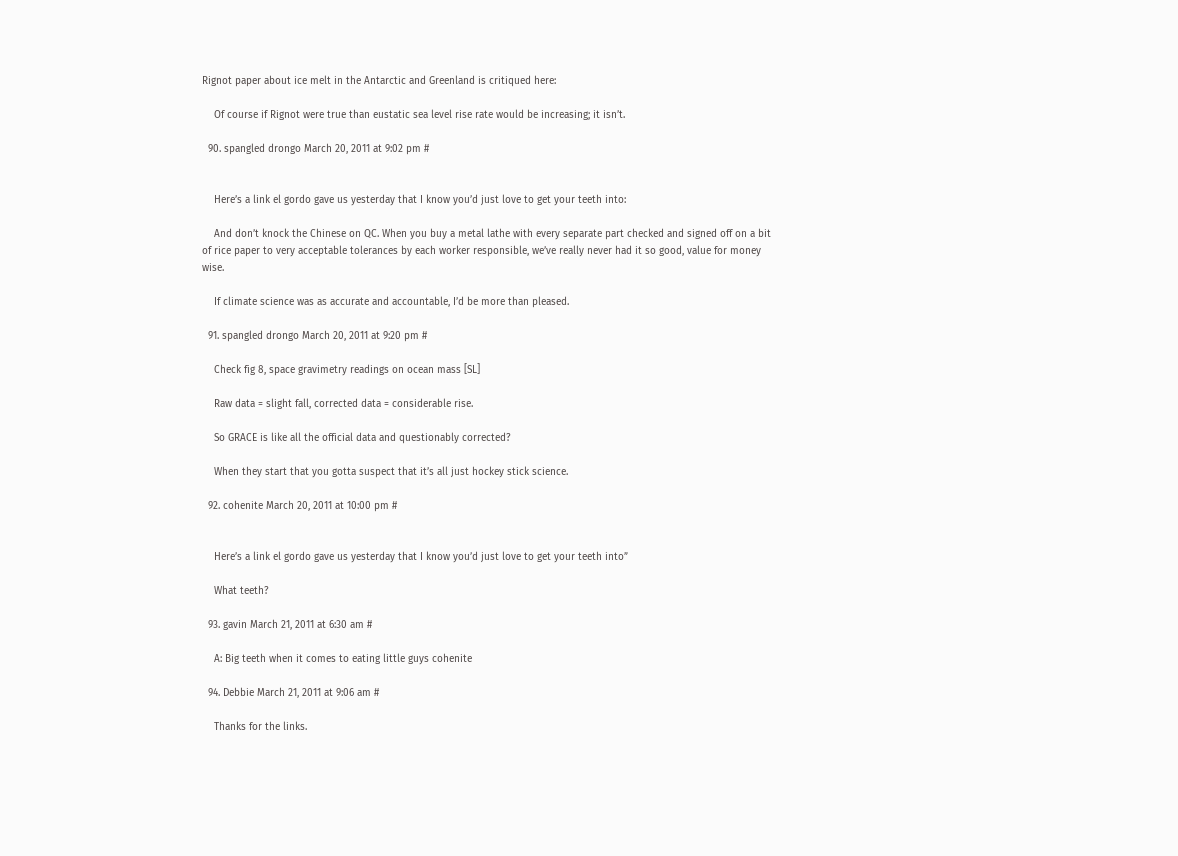Rignot paper about ice melt in the Antarctic and Greenland is critiqued here:

    Of course if Rignot were true than eustatic sea level rise rate would be increasing; it isn’t.

  90. spangled drongo March 20, 2011 at 9:02 pm #


    Here’s a link el gordo gave us yesterday that I know you’d just love to get your teeth into:

    And don’t knock the Chinese on QC. When you buy a metal lathe with every separate part checked and signed off on a bit of rice paper to very acceptable tolerances by each worker responsible, we’ve really never had it so good, value for money wise.

    If climate science was as accurate and accountable, I’d be more than pleased.

  91. spangled drongo March 20, 2011 at 9:20 pm #

    Check fig 8, space gravimetry readings on ocean mass [SL]

    Raw data = slight fall, corrected data = considerable rise.

    So GRACE is like all the official data and questionably corrected?

    When they start that you gotta suspect that it’s all just hockey stick science.

  92. cohenite March 20, 2011 at 10:00 pm #


    Here’s a link el gordo gave us yesterday that I know you’d just love to get your teeth into”

    What teeth?

  93. gavin March 21, 2011 at 6:30 am #

    A: Big teeth when it comes to eating little guys cohenite

  94. Debbie March 21, 2011 at 9:06 am #

    Thanks for the links.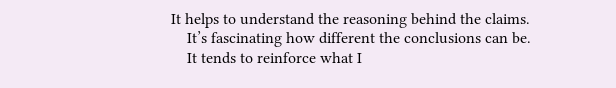It helps to understand the reasoning behind the claims.
    It’s fascinating how different the conclusions can be.
    It tends to reinforce what I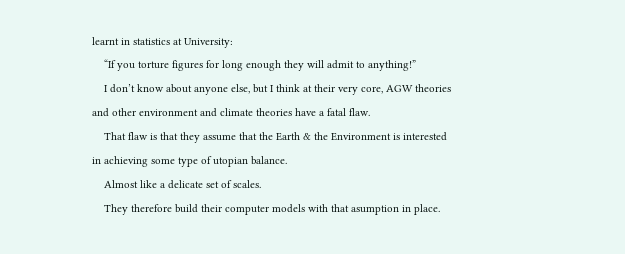learnt in statistics at University:
    “If you torture figures for long enough they will admit to anything!”
    I don’t know about anyone else, but I think at their very core, AGW theories and other environment and climate theories have a fatal flaw.
    That flaw is that they assume that the Earth & the Environment is interested in achieving some type of utopian balance.
    Almost like a delicate set of scales.
    They therefore build their computer models with that asumption in place.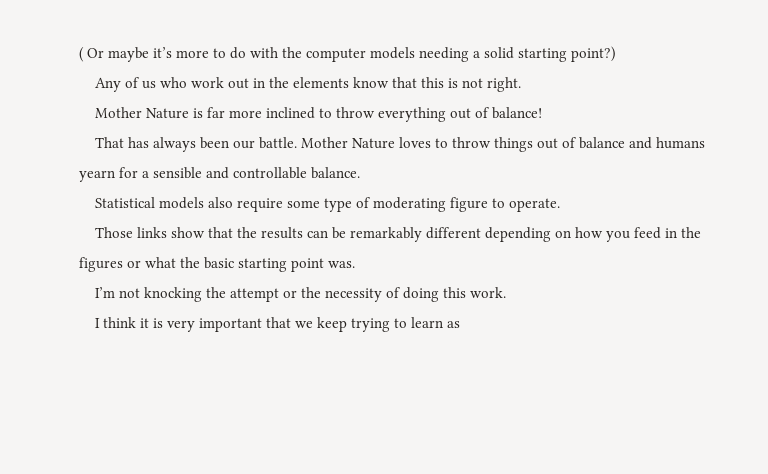( Or maybe it’s more to do with the computer models needing a solid starting point?)
    Any of us who work out in the elements know that this is not right.
    Mother Nature is far more inclined to throw everything out of balance!
    That has always been our battle. Mother Nature loves to throw things out of balance and humans yearn for a sensible and controllable balance.
    Statistical models also require some type of moderating figure to operate.
    Those links show that the results can be remarkably different depending on how you feed in the figures or what the basic starting point was.
    I’m not knocking the attempt or the necessity of doing this work.
    I think it is very important that we keep trying to learn as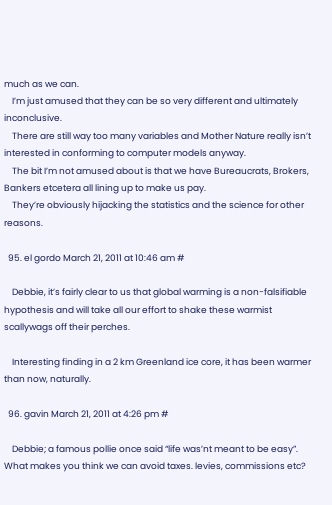much as we can.
    I’m just amused that they can be so very different and ultimately inconclusive.
    There are still way too many variables and Mother Nature really isn’t interested in conforming to computer models anyway.
    The bit I’m not amused about is that we have Bureaucrats, Brokers, Bankers etcetera all lining up to make us pay.
    They’re obviously hijacking the statistics and the science for other reasons.

  95. el gordo March 21, 2011 at 10:46 am #

    Debbie, it’s fairly clear to us that global warming is a non-falsifiable hypothesis and will take all our effort to shake these warmist scallywags off their perches.

    Interesting finding in a 2 km Greenland ice core, it has been warmer than now, naturally.

  96. gavin March 21, 2011 at 4:26 pm #

    Debbie; a famous pollie once said “life was’nt meant to be easy”. What makes you think we can avoid taxes. levies, commissions etc?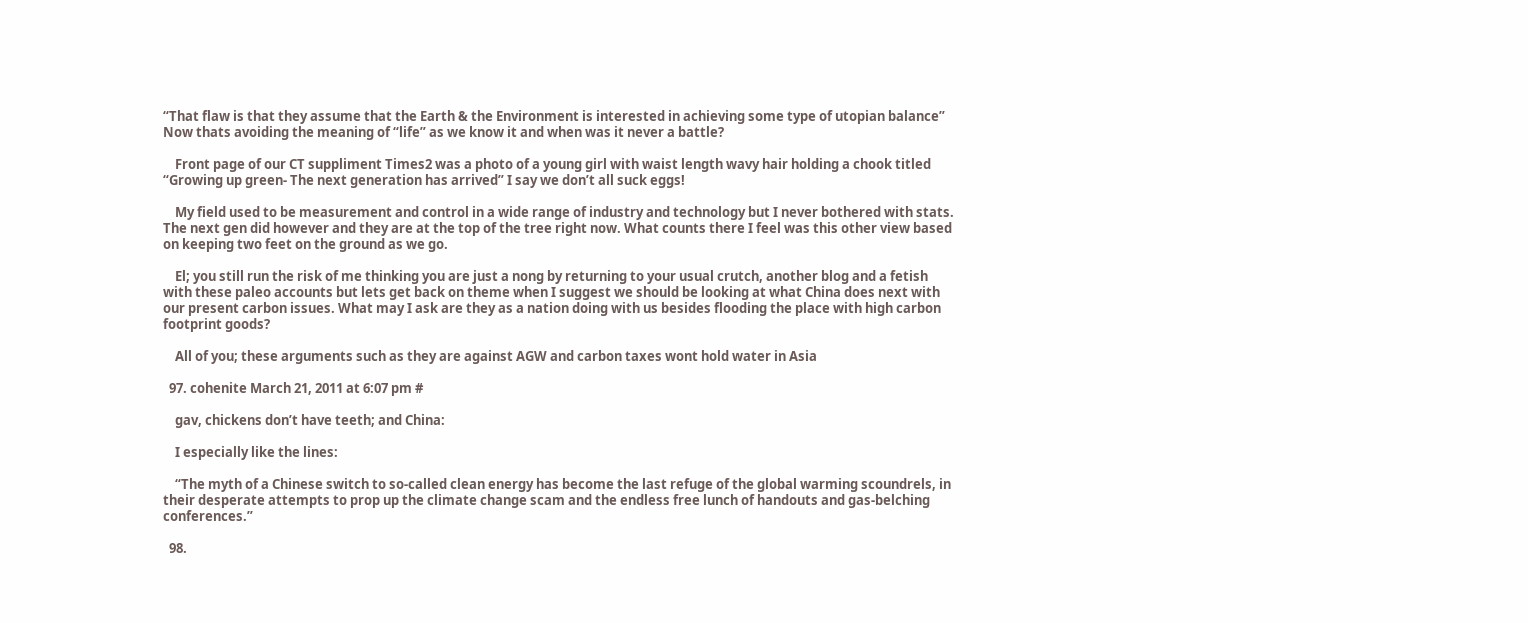“That flaw is that they assume that the Earth & the Environment is interested in achieving some type of utopian balance” Now thats avoiding the meaning of “life” as we know it and when was it never a battle?

    Front page of our CT suppliment Times2 was a photo of a young girl with waist length wavy hair holding a chook titled “Growing up green- The next generation has arrived” I say we don’t all suck eggs!

    My field used to be measurement and control in a wide range of industry and technology but I never bothered with stats. The next gen did however and they are at the top of the tree right now. What counts there I feel was this other view based on keeping two feet on the ground as we go.

    El; you still run the risk of me thinking you are just a nong by returning to your usual crutch, another blog and a fetish with these paleo accounts but lets get back on theme when I suggest we should be looking at what China does next with our present carbon issues. What may I ask are they as a nation doing with us besides flooding the place with high carbon footprint goods?

    All of you; these arguments such as they are against AGW and carbon taxes wont hold water in Asia

  97. cohenite March 21, 2011 at 6:07 pm #

    gav, chickens don’t have teeth; and China:

    I especially like the lines:

    “The myth of a Chinese switch to so-called clean energy has become the last refuge of the global warming scoundrels, in their desperate attempts to prop up the climate change scam and the endless free lunch of handouts and gas-belching conferences.”

  98.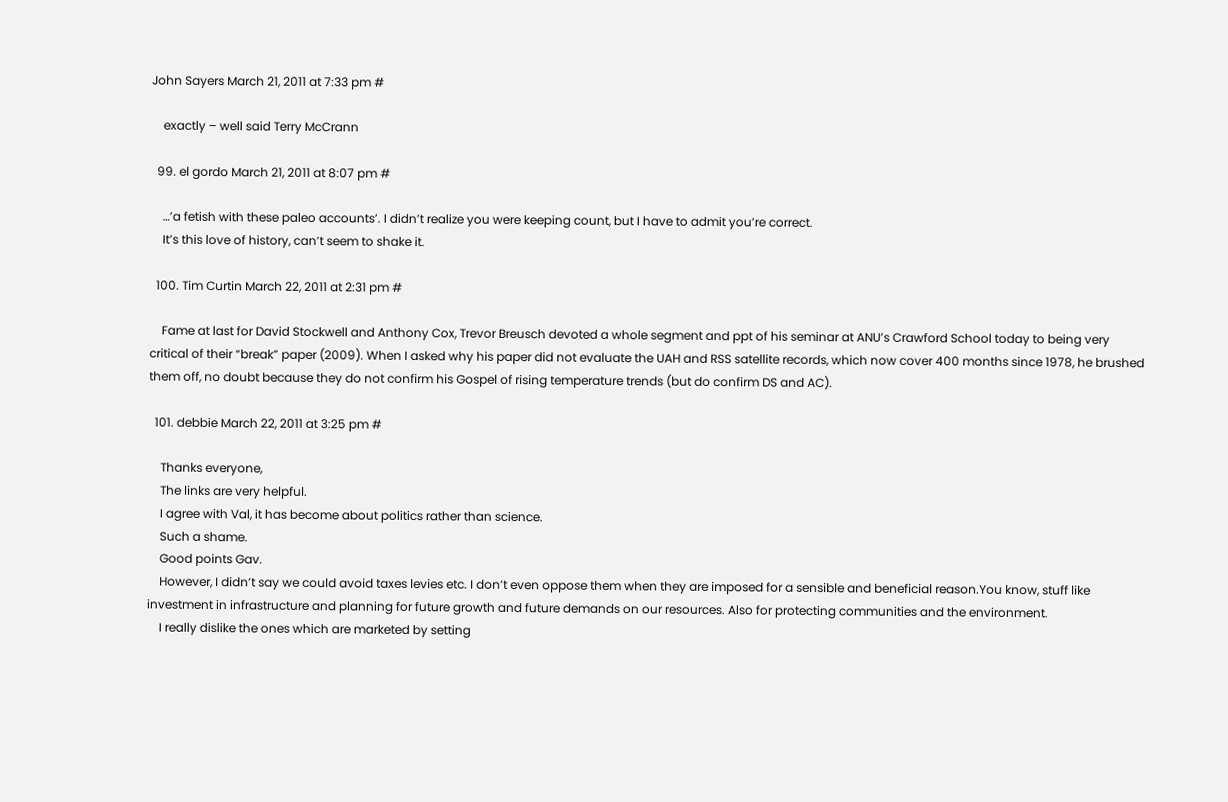John Sayers March 21, 2011 at 7:33 pm #

    exactly – well said Terry McCrann

  99. el gordo March 21, 2011 at 8:07 pm #

    …’a fetish with these paleo accounts’. I didn’t realize you were keeping count, but I have to admit you’re correct.
    It’s this love of history, can’t seem to shake it.

  100. Tim Curtin March 22, 2011 at 2:31 pm #

    Fame at last for David Stockwell and Anthony Cox, Trevor Breusch devoted a whole segment and ppt of his seminar at ANU’s Crawford School today to being very critical of their “break” paper (2009). When I asked why his paper did not evaluate the UAH and RSS satellite records, which now cover 400 months since 1978, he brushed them off, no doubt because they do not confirm his Gospel of rising temperature trends (but do confirm DS and AC).

  101. debbie March 22, 2011 at 3:25 pm #

    Thanks everyone,
    The links are very helpful.
    I agree with Val, it has become about politics rather than science.
    Such a shame.
    Good points Gav.
    However, I didn’t say we could avoid taxes levies etc. I don’t even oppose them when they are imposed for a sensible and beneficial reason.You know, stuff like investment in infrastructure and planning for future growth and future demands on our resources. Also for protecting communities and the environment.
    I really dislike the ones which are marketed by setting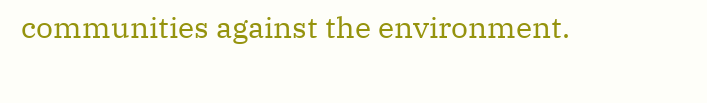communities against the environment.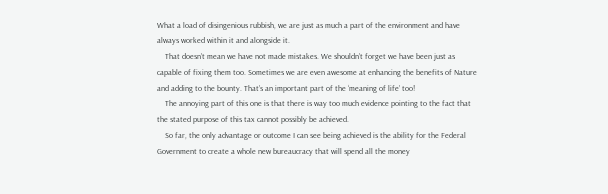What a load of disingenious rubbish, we are just as much a part of the environment and have always worked within it and alongside it.
    That doesn’t mean we have not made mistakes. We shouldn’t forget we have been just as capable of fixing them too. Sometimes we are even awesome at enhancing the benefits of Nature and adding to the bounty. That’s an important part of the ‘meaning of life’ too!
    The annoying part of this one is that there is way too much evidence pointing to the fact that the stated purpose of this tax cannot possibly be achieved.
    So far, the only advantage or outcome I can see being achieved is the ability for the Federal Government to create a whole new bureaucracy that will spend all the money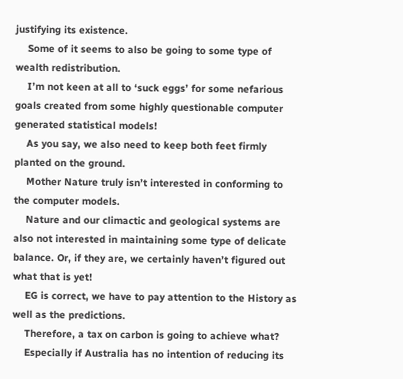justifying its existence.
    Some of it seems to also be going to some type of wealth redistribution.
    I’m not keen at all to ‘suck eggs’ for some nefarious goals created from some highly questionable computer generated statistical models!
    As you say, we also need to keep both feet firmly planted on the ground.
    Mother Nature truly isn’t interested in conforming to the computer models.
    Nature and our climactic and geological systems are also not interested in maintaining some type of delicate balance. Or, if they are, we certainly haven’t figured out what that is yet!
    EG is correct, we have to pay attention to the History as well as the predictions.
    Therefore, a tax on carbon is going to achieve what?
    Especially if Australia has no intention of reducing its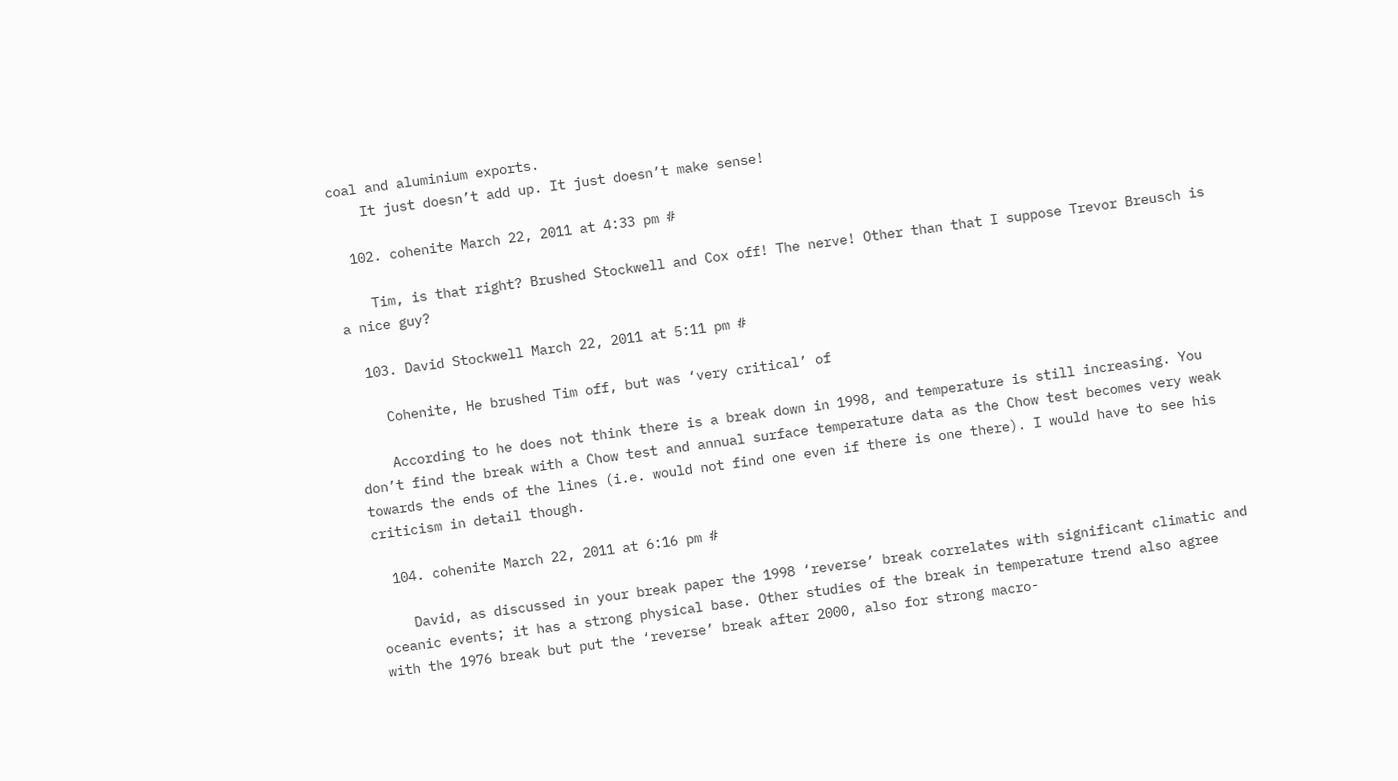coal and aluminium exports.
    It just doesn’t add up. It just doesn’t make sense!

  102. cohenite March 22, 2011 at 4:33 pm #

    Tim, is that right? Brushed Stockwell and Cox off! The nerve! Other than that I suppose Trevor Breusch is a nice guy?

  103. David Stockwell March 22, 2011 at 5:11 pm #

    Cohenite, He brushed Tim off, but was ‘very critical’ of

    According to he does not think there is a break down in 1998, and temperature is still increasing. You don’t find the break with a Chow test and annual surface temperature data as the Chow test becomes very weak towards the ends of the lines (i.e. would not find one even if there is one there). I would have to see his criticism in detail though.

  104. cohenite March 22, 2011 at 6:16 pm #

    David, as discussed in your break paper the 1998 ‘reverse’ break correlates with significant climatic and oceanic events; it has a strong physical base. Other studies of the break in temperature trend also agree with the 1976 break but put the ‘reverse’ break after 2000, also for strong macro-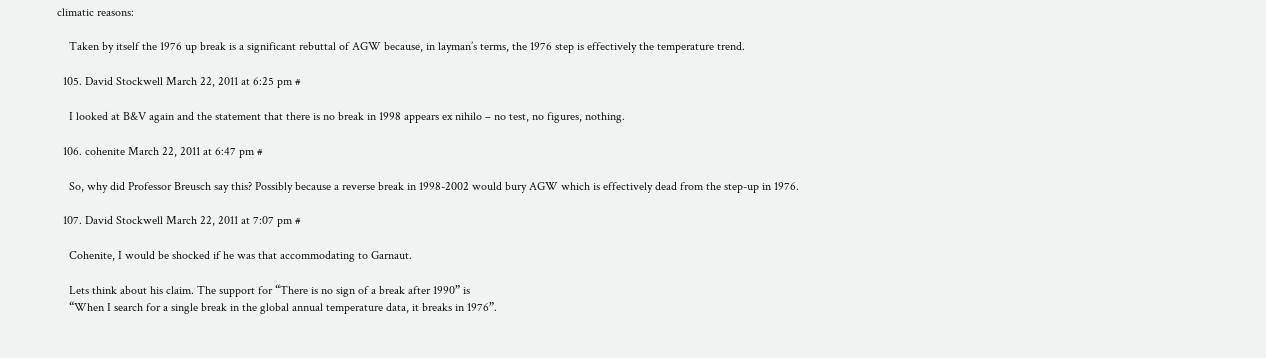climatic reasons:

    Taken by itself the 1976 up break is a significant rebuttal of AGW because, in layman’s terms, the 1976 step is effectively the temperature trend.

  105. David Stockwell March 22, 2011 at 6:25 pm #

    I looked at B&V again and the statement that there is no break in 1998 appears ex nihilo – no test, no figures, nothing.

  106. cohenite March 22, 2011 at 6:47 pm #

    So, why did Professor Breusch say this? Possibly because a reverse break in 1998-2002 would bury AGW which is effectively dead from the step-up in 1976.

  107. David Stockwell March 22, 2011 at 7:07 pm #

    Cohenite, I would be shocked if he was that accommodating to Garnaut.

    Lets think about his claim. The support for “There is no sign of a break after 1990” is
    “When I search for a single break in the global annual temperature data, it breaks in 1976”.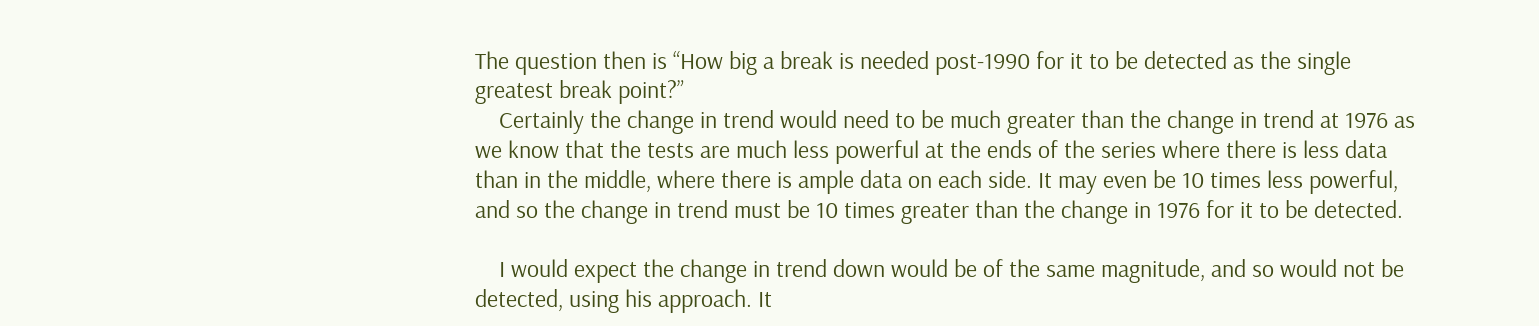The question then is “How big a break is needed post-1990 for it to be detected as the single greatest break point?”
    Certainly the change in trend would need to be much greater than the change in trend at 1976 as we know that the tests are much less powerful at the ends of the series where there is less data than in the middle, where there is ample data on each side. It may even be 10 times less powerful, and so the change in trend must be 10 times greater than the change in 1976 for it to be detected.

    I would expect the change in trend down would be of the same magnitude, and so would not be detected, using his approach. It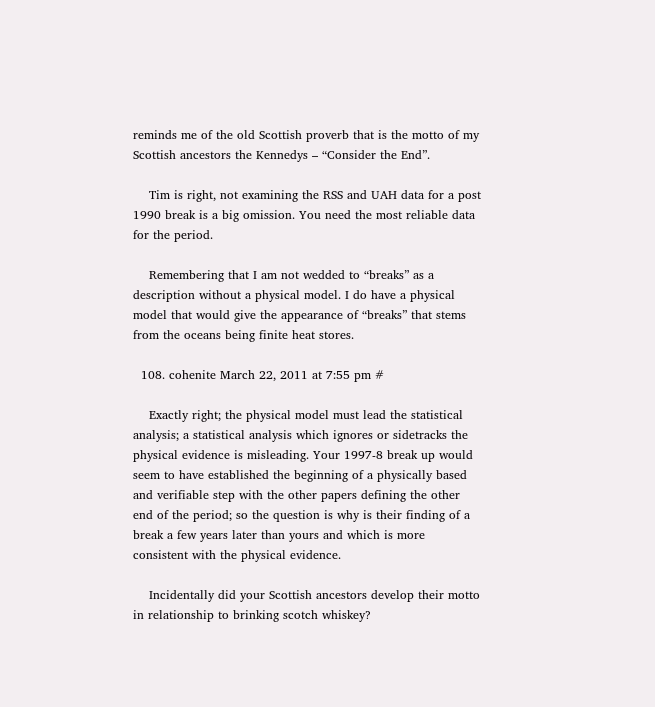reminds me of the old Scottish proverb that is the motto of my Scottish ancestors the Kennedys – “Consider the End”.

    Tim is right, not examining the RSS and UAH data for a post 1990 break is a big omission. You need the most reliable data for the period.

    Remembering that I am not wedded to “breaks” as a description without a physical model. I do have a physical model that would give the appearance of “breaks” that stems from the oceans being finite heat stores.

  108. cohenite March 22, 2011 at 7:55 pm #

    Exactly right; the physical model must lead the statistical analysis; a statistical analysis which ignores or sidetracks the physical evidence is misleading. Your 1997-8 break up would seem to have established the beginning of a physically based and verifiable step with the other papers defining the other end of the period; so the question is why is their finding of a break a few years later than yours and which is more consistent with the physical evidence.

    Incidentally did your Scottish ancestors develop their motto in relationship to brinking scotch whiskey?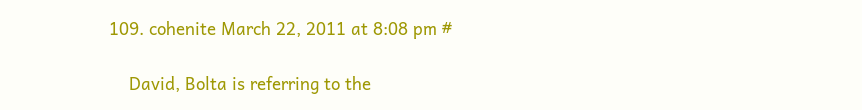109. cohenite March 22, 2011 at 8:08 pm #

    David, Bolta is referring to the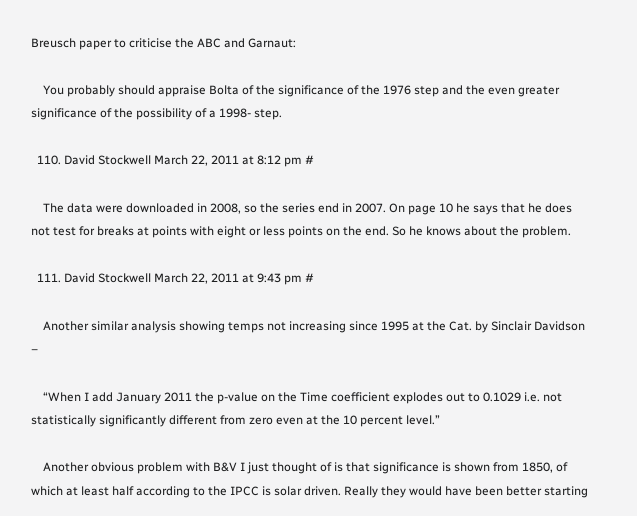Breusch paper to criticise the ABC and Garnaut:

    You probably should appraise Bolta of the significance of the 1976 step and the even greater significance of the possibility of a 1998- step.

  110. David Stockwell March 22, 2011 at 8:12 pm #

    The data were downloaded in 2008, so the series end in 2007. On page 10 he says that he does not test for breaks at points with eight or less points on the end. So he knows about the problem.

  111. David Stockwell March 22, 2011 at 9:43 pm #

    Another similar analysis showing temps not increasing since 1995 at the Cat. by Sinclair Davidson –

    “When I add January 2011 the p-value on the Time coefficient explodes out to 0.1029 i.e. not statistically significantly different from zero even at the 10 percent level.”

    Another obvious problem with B&V I just thought of is that significance is shown from 1850, of which at least half according to the IPCC is solar driven. Really they would have been better starting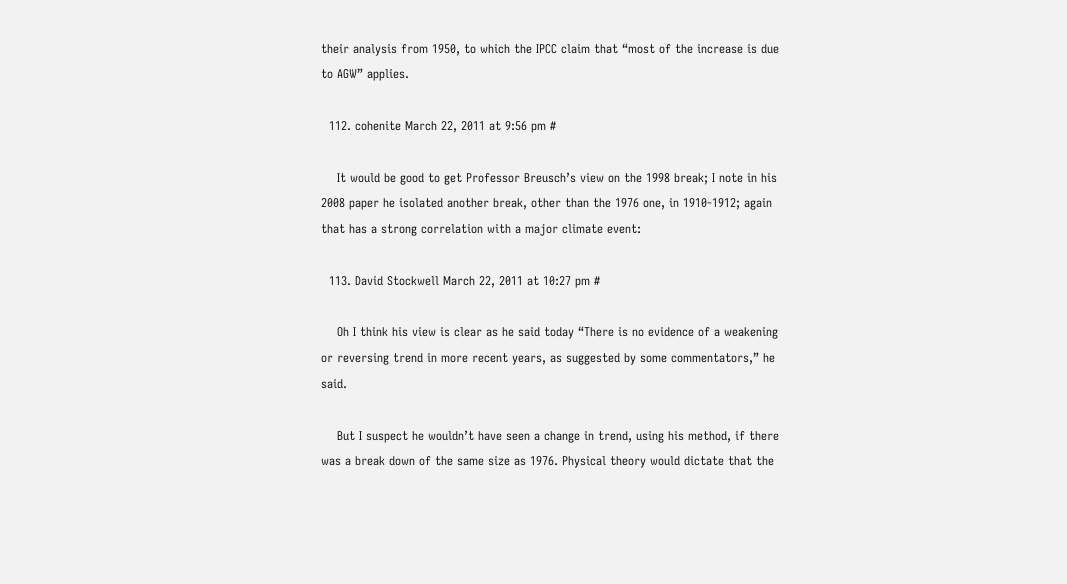their analysis from 1950, to which the IPCC claim that “most of the increase is due to AGW” applies.

  112. cohenite March 22, 2011 at 9:56 pm #

    It would be good to get Professor Breusch’s view on the 1998 break; I note in his 2008 paper he isolated another break, other than the 1976 one, in 1910-1912; again that has a strong correlation with a major climate event:

  113. David Stockwell March 22, 2011 at 10:27 pm #

    Oh I think his view is clear as he said today “There is no evidence of a weakening or reversing trend in more recent years, as suggested by some commentators,” he said.

    But I suspect he wouldn’t have seen a change in trend, using his method, if there was a break down of the same size as 1976. Physical theory would dictate that the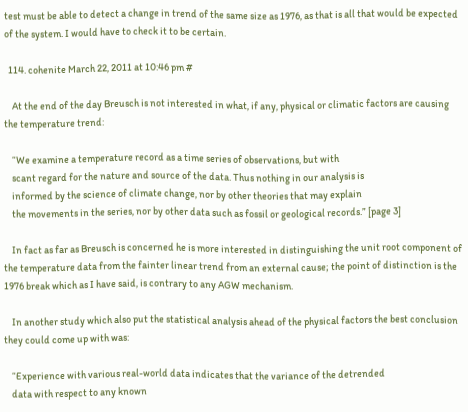test must be able to detect a change in trend of the same size as 1976, as that is all that would be expected of the system. I would have to check it to be certain.

  114. cohenite March 22, 2011 at 10:46 pm #

    At the end of the day Breusch is not interested in what, if any, physical or climatic factors are causing the temperature trend:

    “We examine a temperature record as a time series of observations, but with
    scant regard for the nature and source of the data. Thus nothing in our analysis is
    informed by the science of climate change, nor by other theories that may explain
    the movements in the series, nor by other data such as fossil or geological records.” [page 3]

    In fact as far as Breusch is concerned he is more interested in distinguishing the unit root component of the temperature data from the fainter linear trend from an external cause; the point of distinction is the 1976 break which as I have said, is contrary to any AGW mechanism.

    In another study which also put the statistical analysis ahead of the physical factors the best conclusion they could come up with was:

    “Experience with various real-world data indicates that the variance of the detrended
    data with respect to any known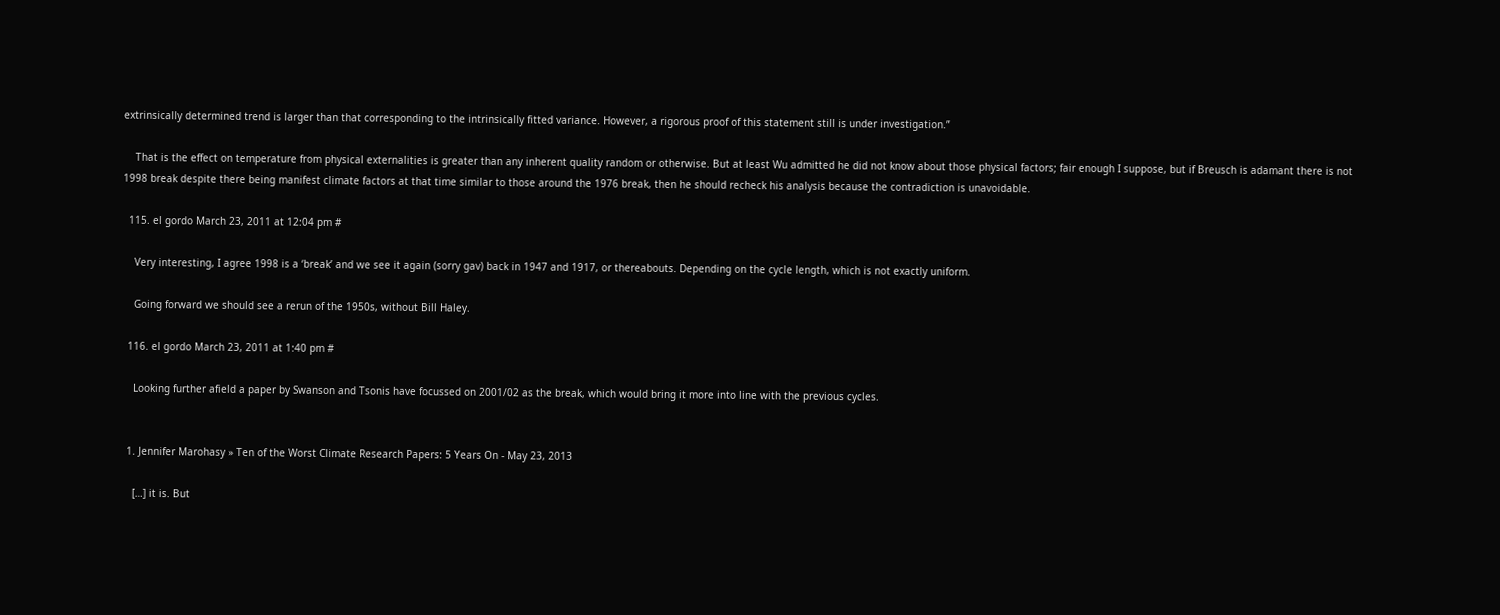extrinsically determined trend is larger than that corresponding to the intrinsically fitted variance. However, a rigorous proof of this statement still is under investigation.”

    That is the effect on temperature from physical externalities is greater than any inherent quality random or otherwise. But at least Wu admitted he did not know about those physical factors; fair enough I suppose, but if Breusch is adamant there is not 1998 break despite there being manifest climate factors at that time similar to those around the 1976 break, then he should recheck his analysis because the contradiction is unavoidable.

  115. el gordo March 23, 2011 at 12:04 pm #

    Very interesting, I agree 1998 is a ‘break’ and we see it again (sorry gav) back in 1947 and 1917, or thereabouts. Depending on the cycle length, which is not exactly uniform.

    Going forward we should see a rerun of the 1950s, without Bill Haley.

  116. el gordo March 23, 2011 at 1:40 pm #

    Looking further afield a paper by Swanson and Tsonis have focussed on 2001/02 as the break, which would bring it more into line with the previous cycles.


  1. Jennifer Marohasy » Ten of the Worst Climate Research Papers: 5 Years On - May 23, 2013

    […] it is. But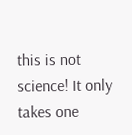this is not science! It only takes one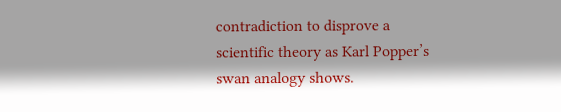contradiction to disprove a scientific theory as Karl Popper’s swan analogy shows.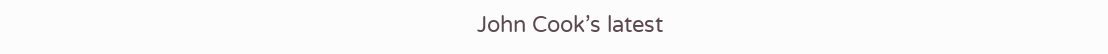John Cook’s latest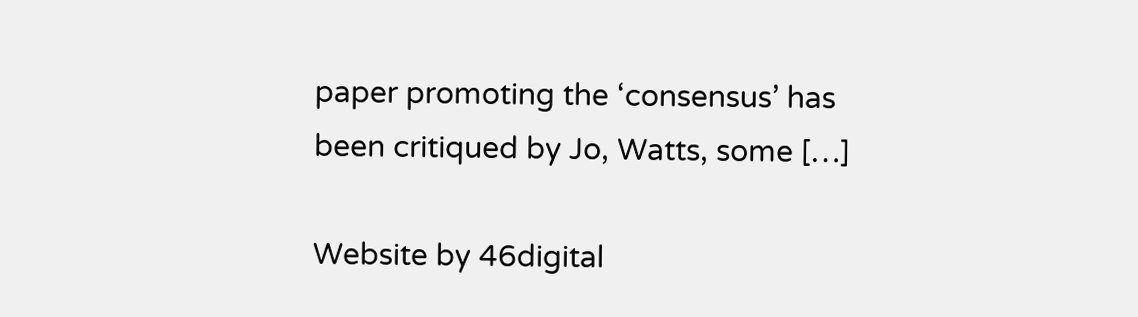paper promoting the ‘consensus’ has been critiqued by Jo, Watts, some […]

Website by 46digital